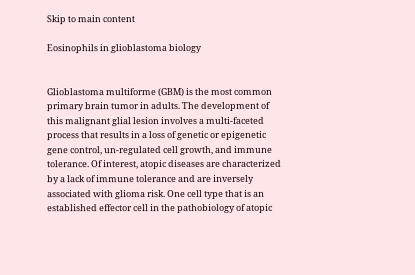Skip to main content

Eosinophils in glioblastoma biology


Glioblastoma multiforme (GBM) is the most common primary brain tumor in adults. The development of this malignant glial lesion involves a multi-faceted process that results in a loss of genetic or epigenetic gene control, un-regulated cell growth, and immune tolerance. Of interest, atopic diseases are characterized by a lack of immune tolerance and are inversely associated with glioma risk. One cell type that is an established effector cell in the pathobiology of atopic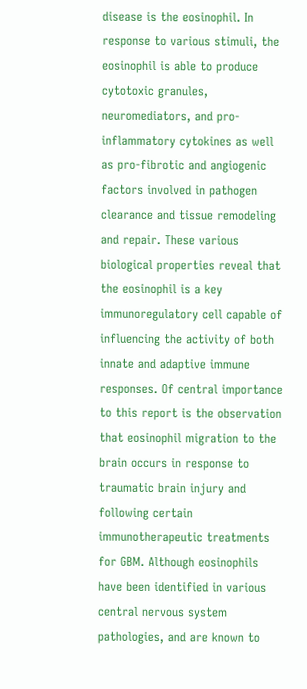disease is the eosinophil. In response to various stimuli, the eosinophil is able to produce cytotoxic granules, neuromediators, and pro-inflammatory cytokines as well as pro-fibrotic and angiogenic factors involved in pathogen clearance and tissue remodeling and repair. These various biological properties reveal that the eosinophil is a key immunoregulatory cell capable of influencing the activity of both innate and adaptive immune responses. Of central importance to this report is the observation that eosinophil migration to the brain occurs in response to traumatic brain injury and following certain immunotherapeutic treatments for GBM. Although eosinophils have been identified in various central nervous system pathologies, and are known to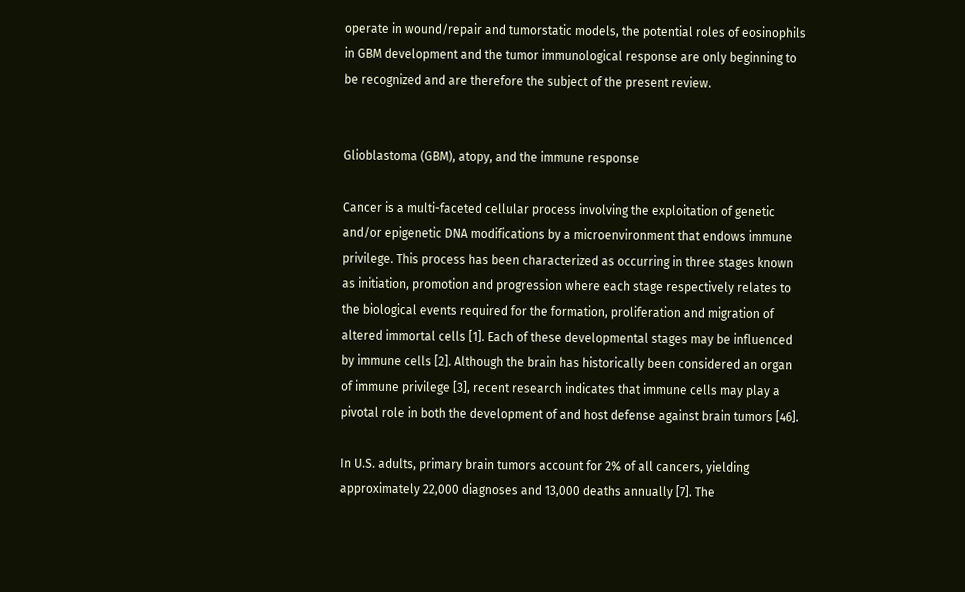operate in wound/repair and tumorstatic models, the potential roles of eosinophils in GBM development and the tumor immunological response are only beginning to be recognized and are therefore the subject of the present review.


Glioblastoma (GBM), atopy, and the immune response

Cancer is a multi-faceted cellular process involving the exploitation of genetic and/or epigenetic DNA modifications by a microenvironment that endows immune privilege. This process has been characterized as occurring in three stages known as initiation, promotion and progression where each stage respectively relates to the biological events required for the formation, proliferation and migration of altered immortal cells [1]. Each of these developmental stages may be influenced by immune cells [2]. Although the brain has historically been considered an organ of immune privilege [3], recent research indicates that immune cells may play a pivotal role in both the development of and host defense against brain tumors [46].

In U.S. adults, primary brain tumors account for 2% of all cancers, yielding approximately 22,000 diagnoses and 13,000 deaths annually [7]. The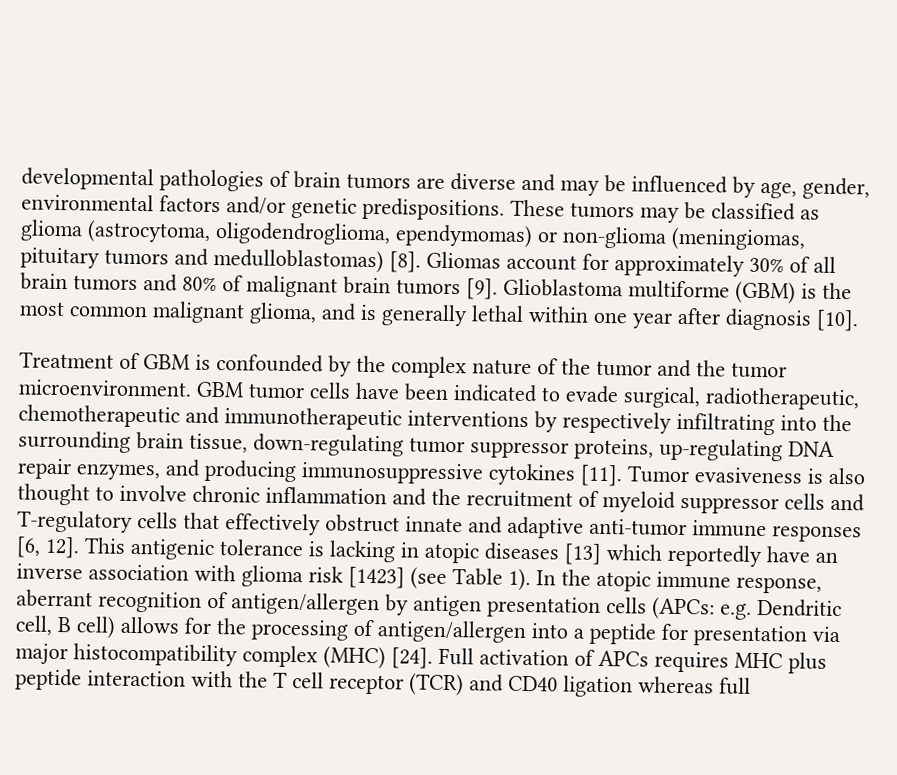developmental pathologies of brain tumors are diverse and may be influenced by age, gender, environmental factors and/or genetic predispositions. These tumors may be classified as glioma (astrocytoma, oligodendroglioma, ependymomas) or non-glioma (meningiomas, pituitary tumors and medulloblastomas) [8]. Gliomas account for approximately 30% of all brain tumors and 80% of malignant brain tumors [9]. Glioblastoma multiforme (GBM) is the most common malignant glioma, and is generally lethal within one year after diagnosis [10].

Treatment of GBM is confounded by the complex nature of the tumor and the tumor microenvironment. GBM tumor cells have been indicated to evade surgical, radiotherapeutic, chemotherapeutic and immunotherapeutic interventions by respectively infiltrating into the surrounding brain tissue, down-regulating tumor suppressor proteins, up-regulating DNA repair enzymes, and producing immunosuppressive cytokines [11]. Tumor evasiveness is also thought to involve chronic inflammation and the recruitment of myeloid suppressor cells and T-regulatory cells that effectively obstruct innate and adaptive anti-tumor immune responses [6, 12]. This antigenic tolerance is lacking in atopic diseases [13] which reportedly have an inverse association with glioma risk [1423] (see Table 1). In the atopic immune response, aberrant recognition of antigen/allergen by antigen presentation cells (APCs: e.g. Dendritic cell, B cell) allows for the processing of antigen/allergen into a peptide for presentation via major histocompatibility complex (MHC) [24]. Full activation of APCs requires MHC plus peptide interaction with the T cell receptor (TCR) and CD40 ligation whereas full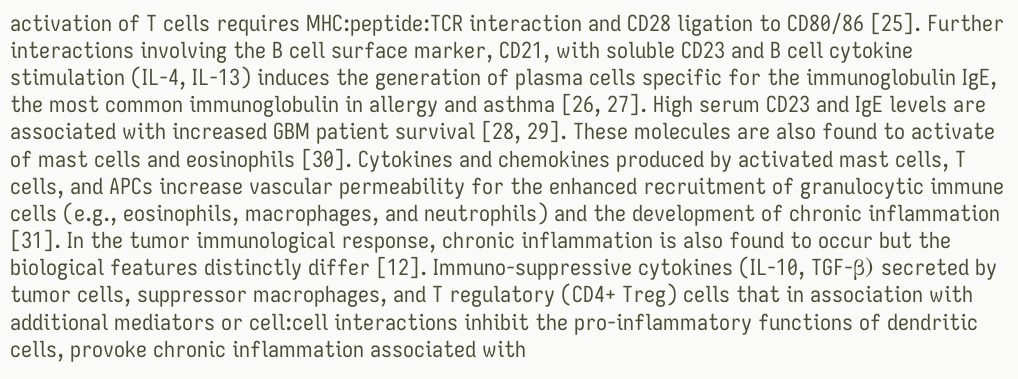activation of T cells requires MHC:peptide:TCR interaction and CD28 ligation to CD80/86 [25]. Further interactions involving the B cell surface marker, CD21, with soluble CD23 and B cell cytokine stimulation (IL-4, IL-13) induces the generation of plasma cells specific for the immunoglobulin IgE, the most common immunoglobulin in allergy and asthma [26, 27]. High serum CD23 and IgE levels are associated with increased GBM patient survival [28, 29]. These molecules are also found to activate of mast cells and eosinophils [30]. Cytokines and chemokines produced by activated mast cells, T cells, and APCs increase vascular permeability for the enhanced recruitment of granulocytic immune cells (e.g., eosinophils, macrophages, and neutrophils) and the development of chronic inflammation [31]. In the tumor immunological response, chronic inflammation is also found to occur but the biological features distinctly differ [12]. Immuno-suppressive cytokines (IL-10, TGF-β) secreted by tumor cells, suppressor macrophages, and T regulatory (CD4+ Treg) cells that in association with additional mediators or cell:cell interactions inhibit the pro-inflammatory functions of dendritic cells, provoke chronic inflammation associated with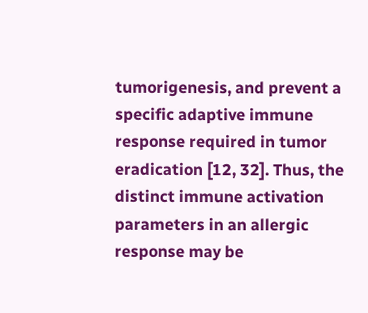tumorigenesis, and prevent a specific adaptive immune response required in tumor eradication [12, 32]. Thus, the distinct immune activation parameters in an allergic response may be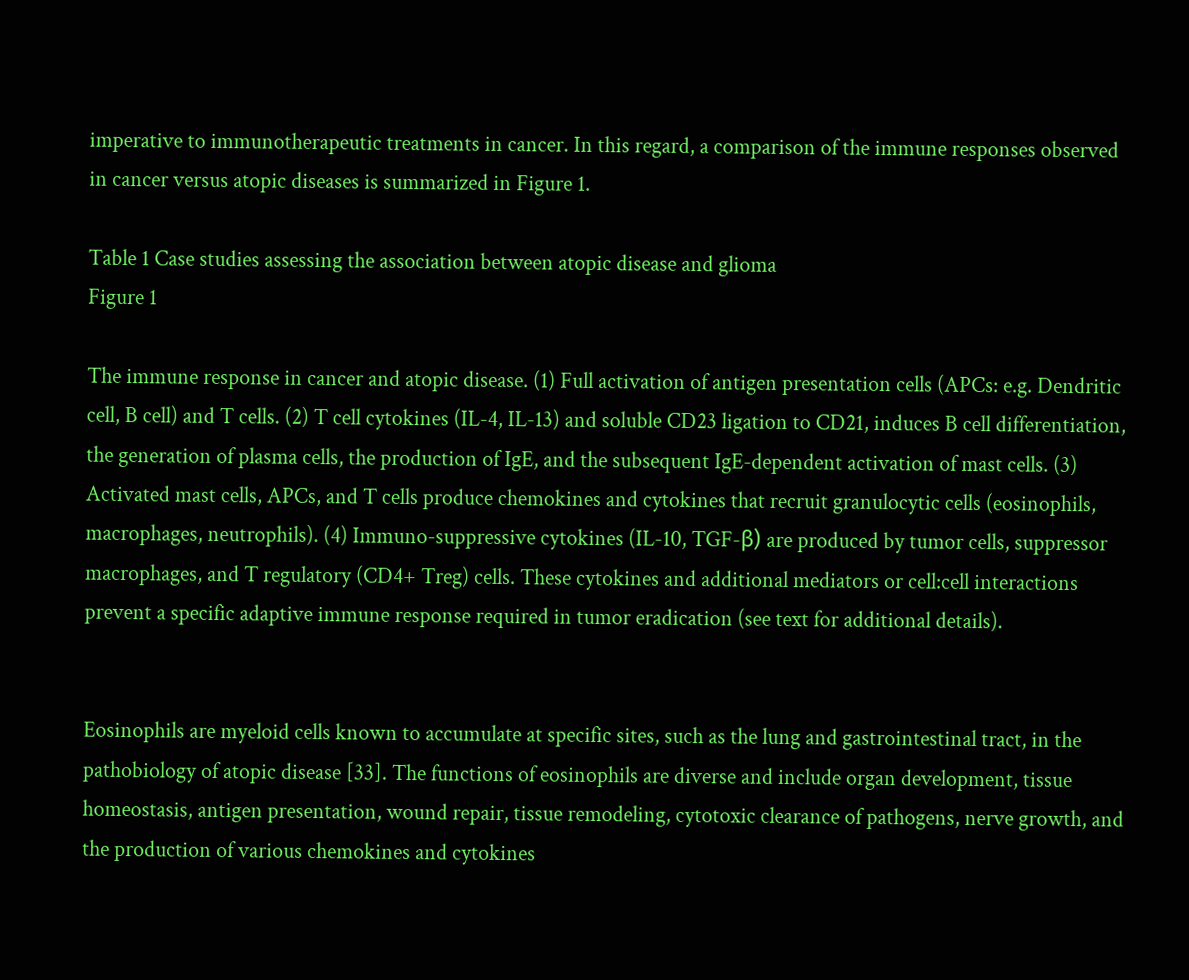imperative to immunotherapeutic treatments in cancer. In this regard, a comparison of the immune responses observed in cancer versus atopic diseases is summarized in Figure 1.

Table 1 Case studies assessing the association between atopic disease and glioma
Figure 1

The immune response in cancer and atopic disease. (1) Full activation of antigen presentation cells (APCs: e.g. Dendritic cell, B cell) and T cells. (2) T cell cytokines (IL-4, IL-13) and soluble CD23 ligation to CD21, induces B cell differentiation, the generation of plasma cells, the production of IgE, and the subsequent IgE-dependent activation of mast cells. (3) Activated mast cells, APCs, and T cells produce chemokines and cytokines that recruit granulocytic cells (eosinophils, macrophages, neutrophils). (4) Immuno-suppressive cytokines (IL-10, TGF-β) are produced by tumor cells, suppressor macrophages, and T regulatory (CD4+ Treg) cells. These cytokines and additional mediators or cell:cell interactions prevent a specific adaptive immune response required in tumor eradication (see text for additional details).


Eosinophils are myeloid cells known to accumulate at specific sites, such as the lung and gastrointestinal tract, in the pathobiology of atopic disease [33]. The functions of eosinophils are diverse and include organ development, tissue homeostasis, antigen presentation, wound repair, tissue remodeling, cytotoxic clearance of pathogens, nerve growth, and the production of various chemokines and cytokines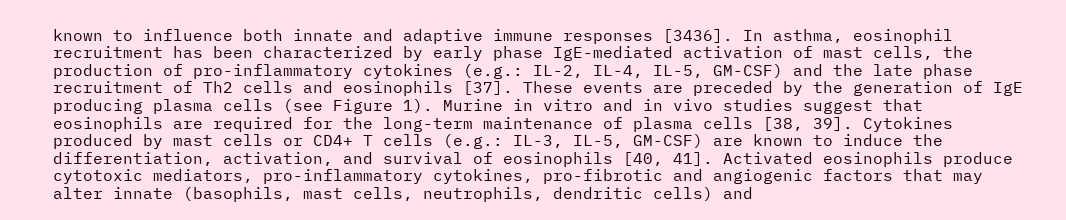known to influence both innate and adaptive immune responses [3436]. In asthma, eosinophil recruitment has been characterized by early phase IgE-mediated activation of mast cells, the production of pro-inflammatory cytokines (e.g.: IL-2, IL-4, IL-5, GM-CSF) and the late phase recruitment of Th2 cells and eosinophils [37]. These events are preceded by the generation of IgE producing plasma cells (see Figure 1). Murine in vitro and in vivo studies suggest that eosinophils are required for the long-term maintenance of plasma cells [38, 39]. Cytokines produced by mast cells or CD4+ T cells (e.g.: IL-3, IL-5, GM-CSF) are known to induce the differentiation, activation, and survival of eosinophils [40, 41]. Activated eosinophils produce cytotoxic mediators, pro-inflammatory cytokines, pro-fibrotic and angiogenic factors that may alter innate (basophils, mast cells, neutrophils, dendritic cells) and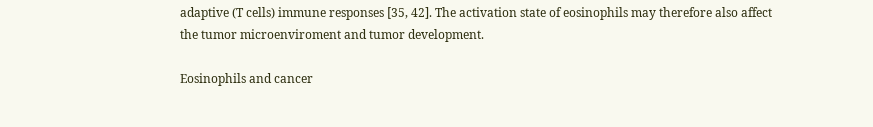adaptive (T cells) immune responses [35, 42]. The activation state of eosinophils may therefore also affect the tumor microenviroment and tumor development.

Eosinophils and cancer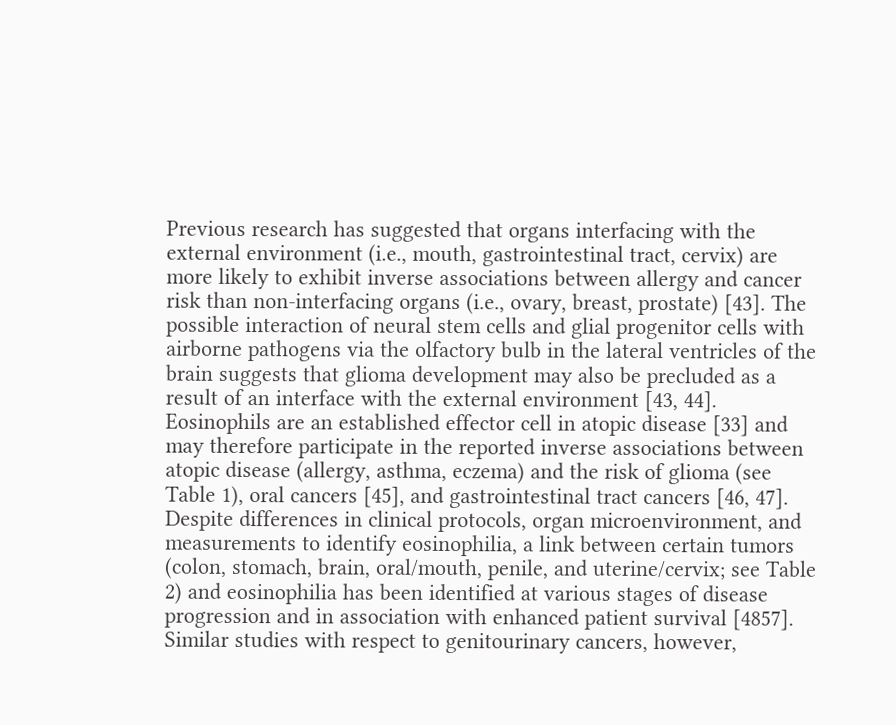Previous research has suggested that organs interfacing with the external environment (i.e., mouth, gastrointestinal tract, cervix) are more likely to exhibit inverse associations between allergy and cancer risk than non-interfacing organs (i.e., ovary, breast, prostate) [43]. The possible interaction of neural stem cells and glial progenitor cells with airborne pathogens via the olfactory bulb in the lateral ventricles of the brain suggests that glioma development may also be precluded as a result of an interface with the external environment [43, 44]. Eosinophils are an established effector cell in atopic disease [33] and may therefore participate in the reported inverse associations between atopic disease (allergy, asthma, eczema) and the risk of glioma (see Table 1), oral cancers [45], and gastrointestinal tract cancers [46, 47]. Despite differences in clinical protocols, organ microenvironment, and measurements to identify eosinophilia, a link between certain tumors (colon, stomach, brain, oral/mouth, penile, and uterine/cervix; see Table 2) and eosinophilia has been identified at various stages of disease progression and in association with enhanced patient survival [4857]. Similar studies with respect to genitourinary cancers, however,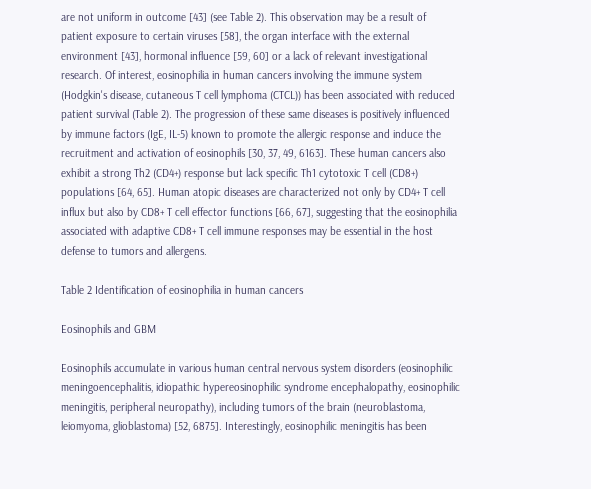are not uniform in outcome [43] (see Table 2). This observation may be a result of patient exposure to certain viruses [58], the organ interface with the external environment [43], hormonal influence [59, 60] or a lack of relevant investigational research. Of interest, eosinophilia in human cancers involving the immune system (Hodgkin's disease, cutaneous T cell lymphoma (CTCL)) has been associated with reduced patient survival (Table 2). The progression of these same diseases is positively influenced by immune factors (IgE, IL-5) known to promote the allergic response and induce the recruitment and activation of eosinophils [30, 37, 49, 6163]. These human cancers also exhibit a strong Th2 (CD4+) response but lack specific Th1 cytotoxic T cell (CD8+) populations [64, 65]. Human atopic diseases are characterized not only by CD4+ T cell influx but also by CD8+ T cell effector functions [66, 67], suggesting that the eosinophilia associated with adaptive CD8+ T cell immune responses may be essential in the host defense to tumors and allergens.

Table 2 Identification of eosinophilia in human cancers

Eosinophils and GBM

Eosinophils accumulate in various human central nervous system disorders (eosinophilic meningoencephalitis, idiopathic hypereosinophilic syndrome encephalopathy, eosinophilic meningitis, peripheral neuropathy), including tumors of the brain (neuroblastoma, leiomyoma, glioblastoma) [52, 6875]. Interestingly, eosinophilic meningitis has been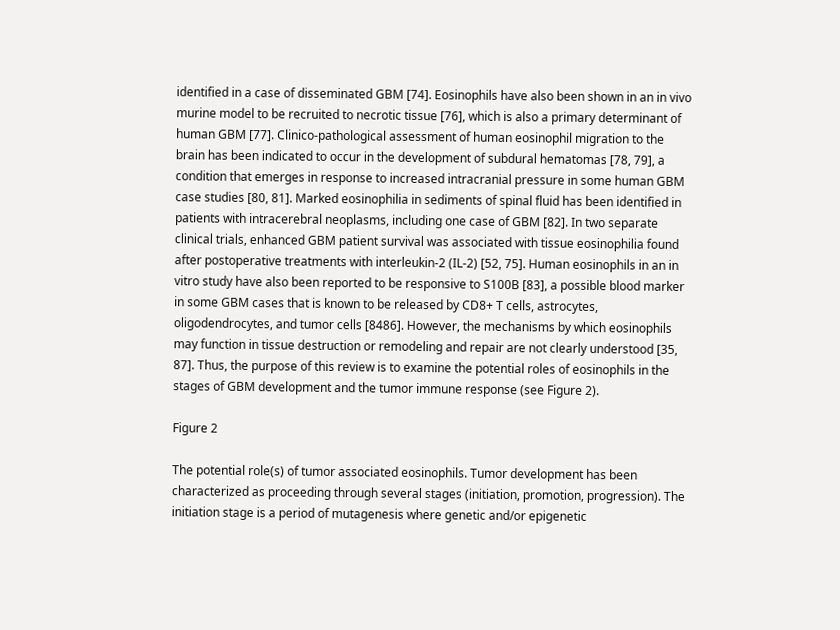identified in a case of disseminated GBM [74]. Eosinophils have also been shown in an in vivo murine model to be recruited to necrotic tissue [76], which is also a primary determinant of human GBM [77]. Clinico-pathological assessment of human eosinophil migration to the brain has been indicated to occur in the development of subdural hematomas [78, 79], a condition that emerges in response to increased intracranial pressure in some human GBM case studies [80, 81]. Marked eosinophilia in sediments of spinal fluid has been identified in patients with intracerebral neoplasms, including one case of GBM [82]. In two separate clinical trials, enhanced GBM patient survival was associated with tissue eosinophilia found after postoperative treatments with interleukin-2 (IL-2) [52, 75]. Human eosinophils in an in vitro study have also been reported to be responsive to S100B [83], a possible blood marker in some GBM cases that is known to be released by CD8+ T cells, astrocytes, oligodendrocytes, and tumor cells [8486]. However, the mechanisms by which eosinophils may function in tissue destruction or remodeling and repair are not clearly understood [35, 87]. Thus, the purpose of this review is to examine the potential roles of eosinophils in the stages of GBM development and the tumor immune response (see Figure 2).

Figure 2

The potential role(s) of tumor associated eosinophils. Tumor development has been characterized as proceeding through several stages (initiation, promotion, progression). The initiation stage is a period of mutagenesis where genetic and/or epigenetic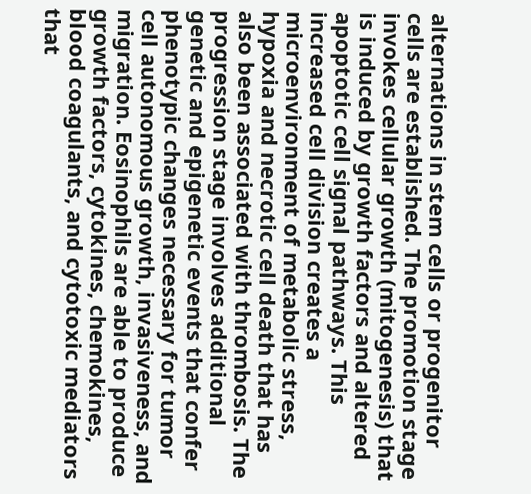alternations in stem cells or progenitor cells are established. The promotion stage invokes cellular growth (mitogenesis) that is induced by growth factors and altered apoptotic cell signal pathways. This increased cell division creates a microenvironment of metabolic stress, hypoxia and necrotic cell death that has also been associated with thrombosis. The progression stage involves additional genetic and epigenetic events that confer phenotypic changes necessary for tumor cell autonomous growth, invasiveness, and migration. Eosinophils are able to produce growth factors, cytokines, chemokines, blood coagulants, and cytotoxic mediators that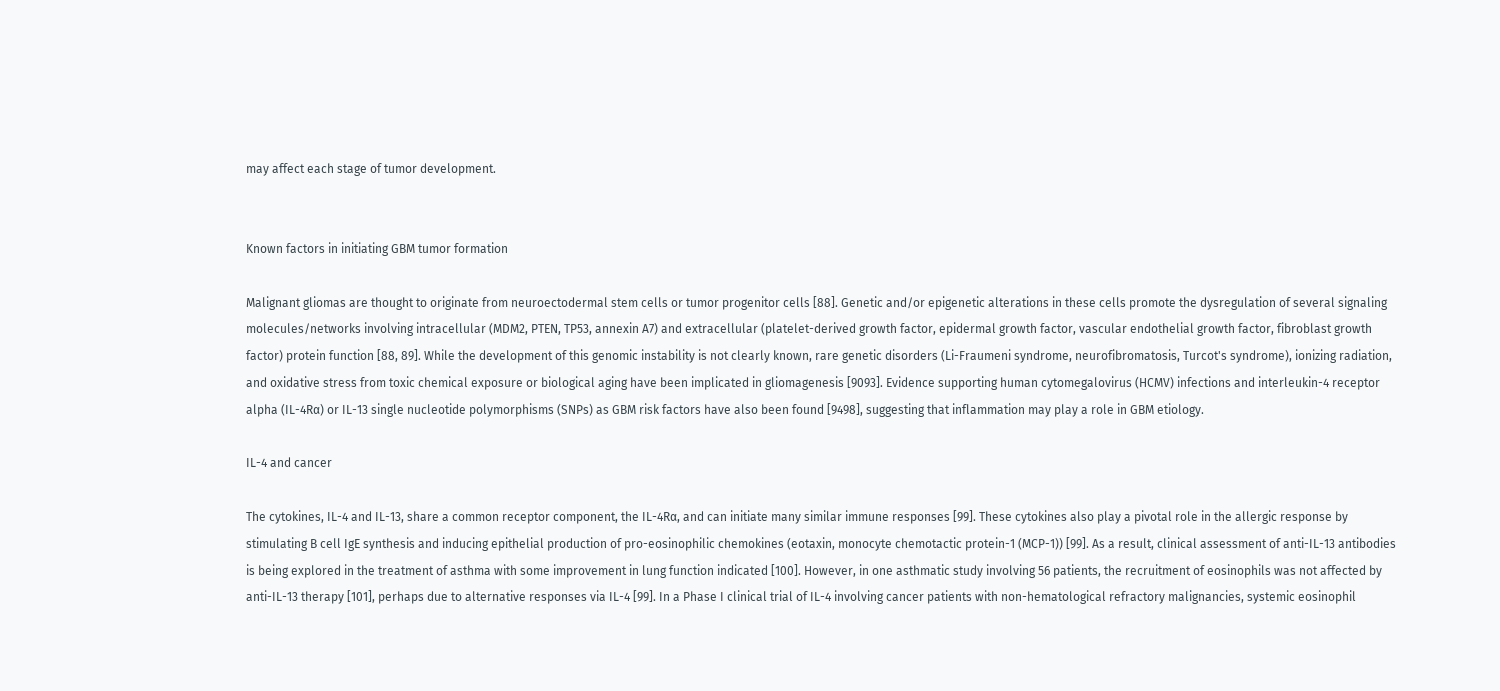may affect each stage of tumor development.


Known factors in initiating GBM tumor formation

Malignant gliomas are thought to originate from neuroectodermal stem cells or tumor progenitor cells [88]. Genetic and/or epigenetic alterations in these cells promote the dysregulation of several signaling molecules/networks involving intracellular (MDM2, PTEN, TP53, annexin A7) and extracellular (platelet-derived growth factor, epidermal growth factor, vascular endothelial growth factor, fibroblast growth factor) protein function [88, 89]. While the development of this genomic instability is not clearly known, rare genetic disorders (Li-Fraumeni syndrome, neurofibromatosis, Turcot's syndrome), ionizing radiation, and oxidative stress from toxic chemical exposure or biological aging have been implicated in gliomagenesis [9093]. Evidence supporting human cytomegalovirus (HCMV) infections and interleukin-4 receptor alpha (IL-4Rα) or IL-13 single nucleotide polymorphisms (SNPs) as GBM risk factors have also been found [9498], suggesting that inflammation may play a role in GBM etiology.

IL-4 and cancer

The cytokines, IL-4 and IL-13, share a common receptor component, the IL-4Rα, and can initiate many similar immune responses [99]. These cytokines also play a pivotal role in the allergic response by stimulating B cell IgE synthesis and inducing epithelial production of pro-eosinophilic chemokines (eotaxin, monocyte chemotactic protein-1 (MCP-1)) [99]. As a result, clinical assessment of anti-IL-13 antibodies is being explored in the treatment of asthma with some improvement in lung function indicated [100]. However, in one asthmatic study involving 56 patients, the recruitment of eosinophils was not affected by anti-IL-13 therapy [101], perhaps due to alternative responses via IL-4 [99]. In a Phase I clinical trial of IL-4 involving cancer patients with non-hematological refractory malignancies, systemic eosinophil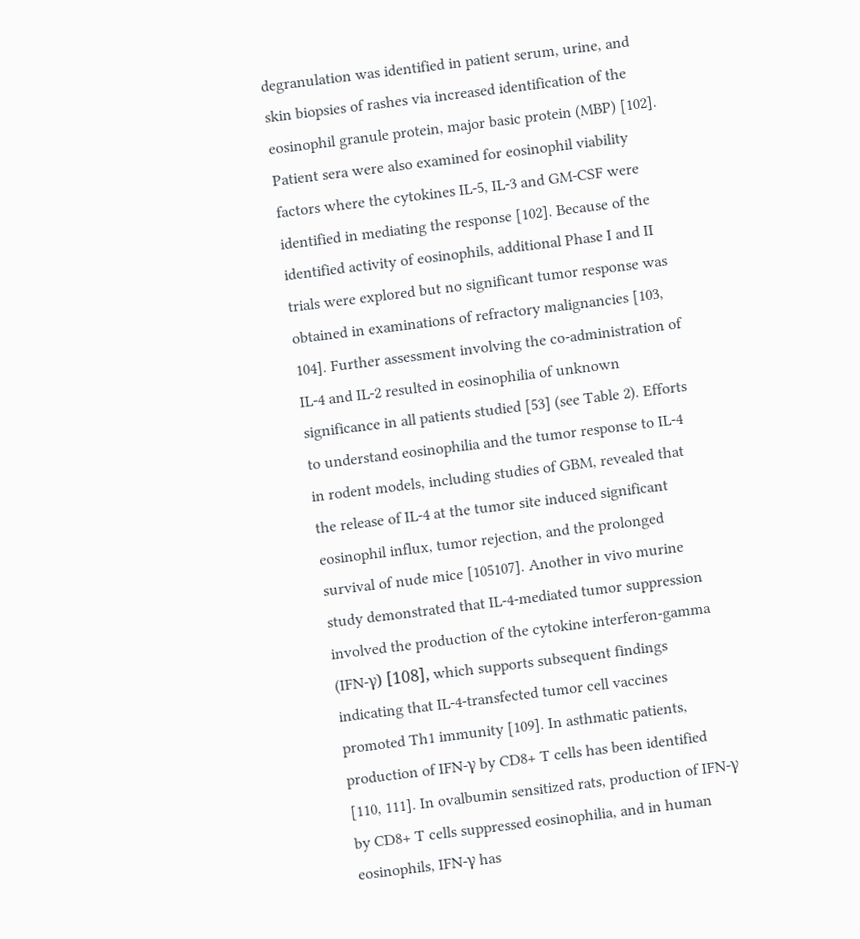degranulation was identified in patient serum, urine, and skin biopsies of rashes via increased identification of the eosinophil granule protein, major basic protein (MBP) [102]. Patient sera were also examined for eosinophil viability factors where the cytokines IL-5, IL-3 and GM-CSF were identified in mediating the response [102]. Because of the identified activity of eosinophils, additional Phase I and II trials were explored but no significant tumor response was obtained in examinations of refractory malignancies [103, 104]. Further assessment involving the co-administration of IL-4 and IL-2 resulted in eosinophilia of unknown significance in all patients studied [53] (see Table 2). Efforts to understand eosinophilia and the tumor response to IL-4 in rodent models, including studies of GBM, revealed that the release of IL-4 at the tumor site induced significant eosinophil influx, tumor rejection, and the prolonged survival of nude mice [105107]. Another in vivo murine study demonstrated that IL-4-mediated tumor suppression involved the production of the cytokine interferon-gamma (IFN-γ) [108], which supports subsequent findings indicating that IL-4-transfected tumor cell vaccines promoted Th1 immunity [109]. In asthmatic patients, production of IFN-γ by CD8+ T cells has been identified [110, 111]. In ovalbumin sensitized rats, production of IFN-γ by CD8+ T cells suppressed eosinophilia, and in human eosinophils, IFN-γ has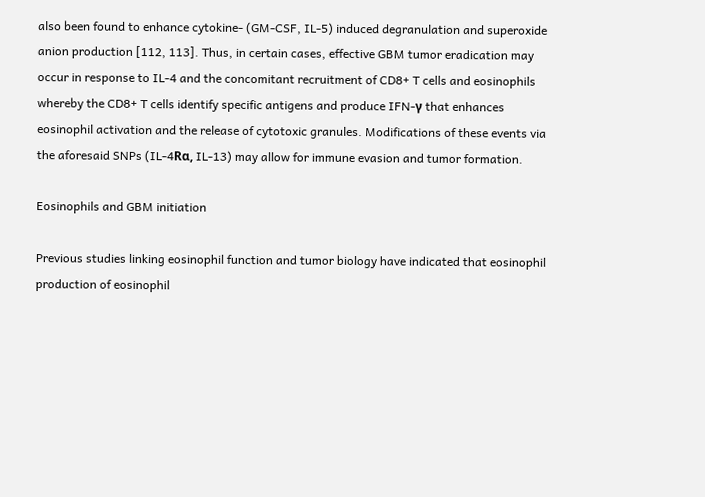also been found to enhance cytokine- (GM-CSF, IL-5) induced degranulation and superoxide anion production [112, 113]. Thus, in certain cases, effective GBM tumor eradication may occur in response to IL-4 and the concomitant recruitment of CD8+ T cells and eosinophils whereby the CD8+ T cells identify specific antigens and produce IFN-γ that enhances eosinophil activation and the release of cytotoxic granules. Modifications of these events via the aforesaid SNPs (IL-4Rα, IL-13) may allow for immune evasion and tumor formation.

Eosinophils and GBM initiation

Previous studies linking eosinophil function and tumor biology have indicated that eosinophil production of eosinophil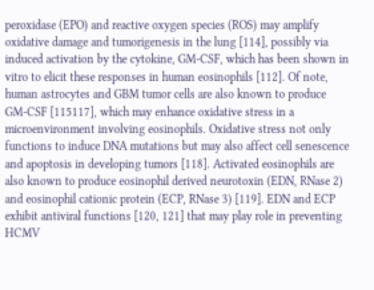peroxidase (EPO) and reactive oxygen species (ROS) may amplify oxidative damage and tumorigenesis in the lung [114], possibly via induced activation by the cytokine, GM-CSF, which has been shown in vitro to elicit these responses in human eosinophils [112]. Of note, human astrocytes and GBM tumor cells are also known to produce GM-CSF [115117], which may enhance oxidative stress in a microenvironment involving eosinophils. Oxidative stress not only functions to induce DNA mutations but may also affect cell senescence and apoptosis in developing tumors [118]. Activated eosinophils are also known to produce eosinophil derived neurotoxin (EDN, RNase 2) and eosinophil cationic protein (ECP, RNase 3) [119]. EDN and ECP exhibit antiviral functions [120, 121] that may play role in preventing HCMV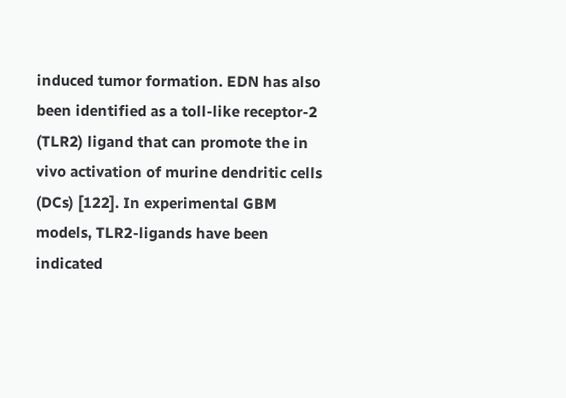induced tumor formation. EDN has also been identified as a toll-like receptor-2 (TLR2) ligand that can promote the in vivo activation of murine dendritic cells (DCs) [122]. In experimental GBM models, TLR2-ligands have been indicated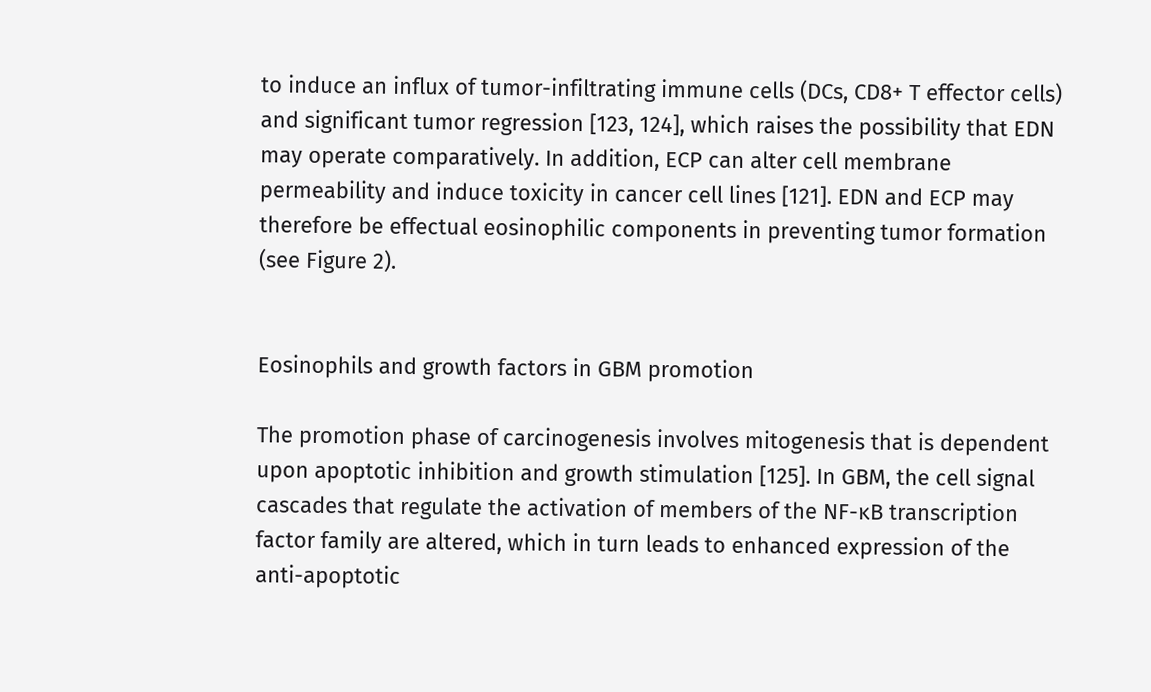to induce an influx of tumor-infiltrating immune cells (DCs, CD8+ T effector cells) and significant tumor regression [123, 124], which raises the possibility that EDN may operate comparatively. In addition, ECP can alter cell membrane permeability and induce toxicity in cancer cell lines [121]. EDN and ECP may therefore be effectual eosinophilic components in preventing tumor formation (see Figure 2).


Eosinophils and growth factors in GBM promotion

The promotion phase of carcinogenesis involves mitogenesis that is dependent upon apoptotic inhibition and growth stimulation [125]. In GBM, the cell signal cascades that regulate the activation of members of the NF-κB transcription factor family are altered, which in turn leads to enhanced expression of the anti-apoptotic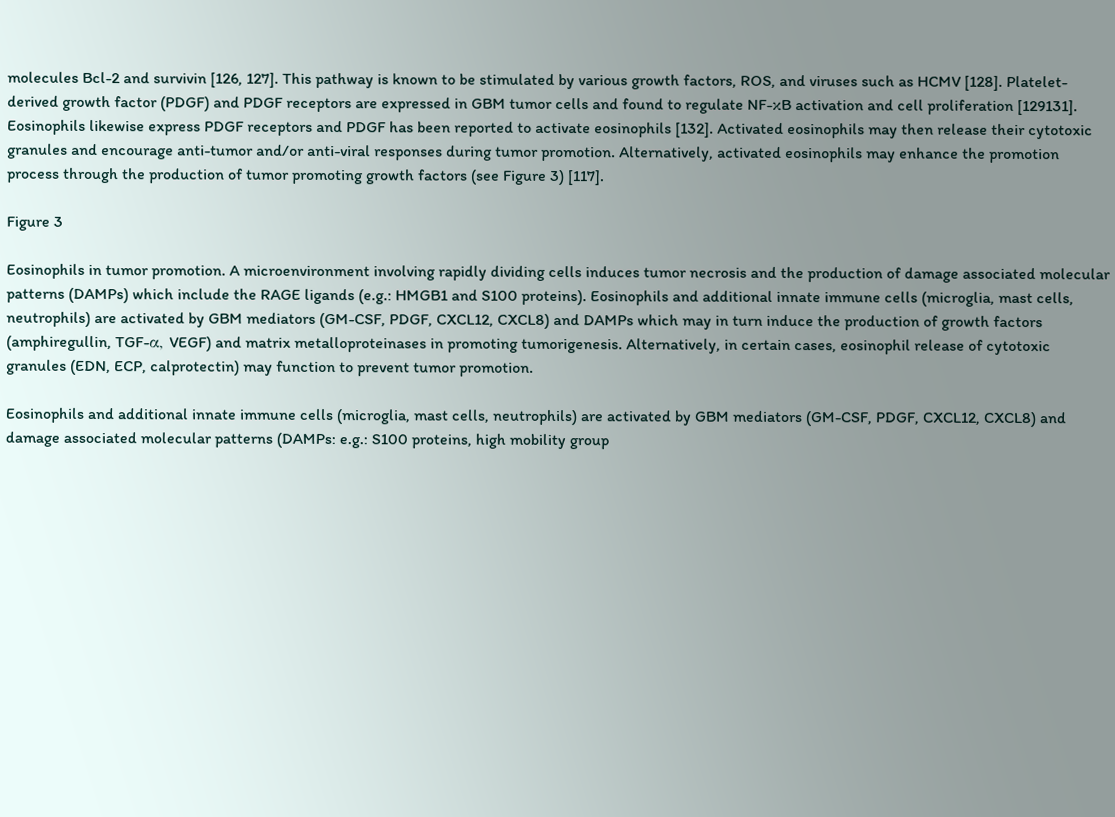molecules Bcl-2 and survivin [126, 127]. This pathway is known to be stimulated by various growth factors, ROS, and viruses such as HCMV [128]. Platelet-derived growth factor (PDGF) and PDGF receptors are expressed in GBM tumor cells and found to regulate NF-κB activation and cell proliferation [129131]. Eosinophils likewise express PDGF receptors and PDGF has been reported to activate eosinophils [132]. Activated eosinophils may then release their cytotoxic granules and encourage anti-tumor and/or anti-viral responses during tumor promotion. Alternatively, activated eosinophils may enhance the promotion process through the production of tumor promoting growth factors (see Figure 3) [117].

Figure 3

Eosinophils in tumor promotion. A microenvironment involving rapidly dividing cells induces tumor necrosis and the production of damage associated molecular patterns (DAMPs) which include the RAGE ligands (e.g.: HMGB1 and S100 proteins). Eosinophils and additional innate immune cells (microglia, mast cells, neutrophils) are activated by GBM mediators (GM-CSF, PDGF, CXCL12, CXCL8) and DAMPs which may in turn induce the production of growth factors (amphiregullin, TGF-α, VEGF) and matrix metalloproteinases in promoting tumorigenesis. Alternatively, in certain cases, eosinophil release of cytotoxic granules (EDN, ECP, calprotectin) may function to prevent tumor promotion.

Eosinophils and additional innate immune cells (microglia, mast cells, neutrophils) are activated by GBM mediators (GM-CSF, PDGF, CXCL12, CXCL8) and damage associated molecular patterns (DAMPs: e.g.: S100 proteins, high mobility group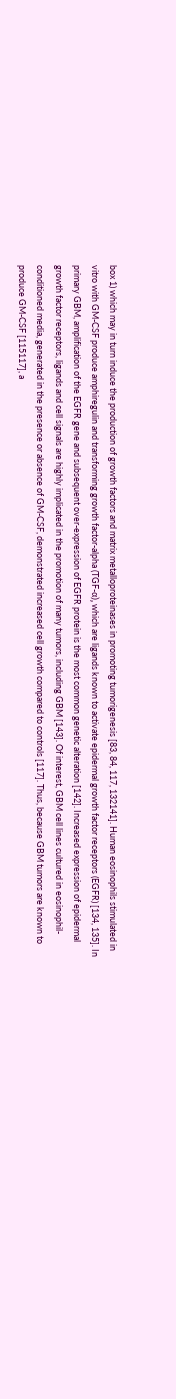box 1) which may in turn induce the production of growth factors and matrix metalloproteinases in promoting tumorigenesis [83, 84, 117, 132141]. Human eosinophils stimulated in vitro with GM-CSF produce amphiregulin and transforming growth factor-alpha (TGF-α), which are ligands known to activate epidermal growth factor receptors (EGFR) [134, 135]. In primary GBM, amplification of the EGFR gene and subsequent over-expression of EGFR protein is the most common genetic alteration [142]. Increased expression of epidermal growth factor receptors, ligands and cell signals are highly implicated in the promotion of many tumors, including GBM [143]. Of interest, GBM cell lines cultured in eosinophil-conditioned media, generated in the presence or absence of GM-CSF, demonstrated increased cell growth compared to controls [117]. Thus, because GBM tumors are known to produce GM-CSF [115117], a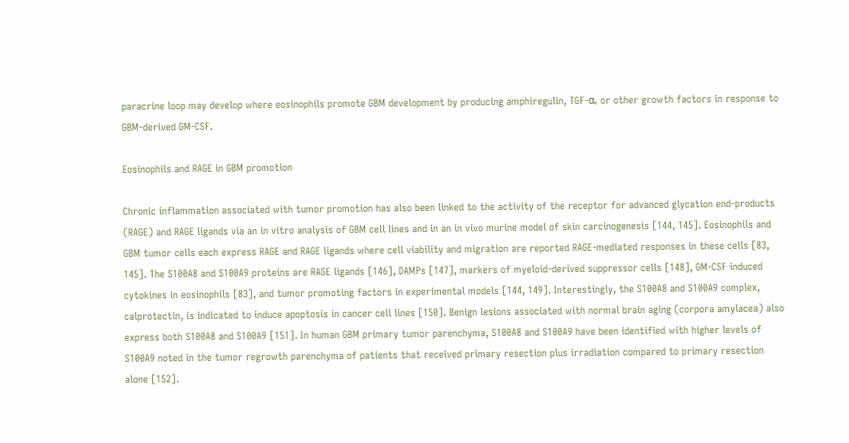paracrine loop may develop where eosinophils promote GBM development by producing amphiregulin, TGF-α, or other growth factors in response to GBM-derived GM-CSF.

Eosinophils and RAGE in GBM promotion

Chronic inflammation associated with tumor promotion has also been linked to the activity of the receptor for advanced glycation end-products (RAGE) and RAGE ligands via an in vitro analysis of GBM cell lines and in an in vivo murine model of skin carcinogenesis [144, 145]. Eosinophils and GBM tumor cells each express RAGE and RAGE ligands where cell viability and migration are reported RAGE-mediated responses in these cells [83, 145]. The S100A8 and S100A9 proteins are RAGE ligands [146], DAMPs [147], markers of myeloid-derived suppressor cells [148], GM-CSF induced cytokines in eosinophils [83], and tumor promoting factors in experimental models [144, 149]. Interestingly, the S100A8 and S100A9 complex, calprotectin, is indicated to induce apoptosis in cancer cell lines [150]. Benign lesions associated with normal brain aging (corpora amylacea) also express both S100A8 and S100A9 [151]. In human GBM primary tumor parenchyma, S100A8 and S100A9 have been identified with higher levels of S100A9 noted in the tumor regrowth parenchyma of patients that received primary resection plus irradiation compared to primary resection alone [152].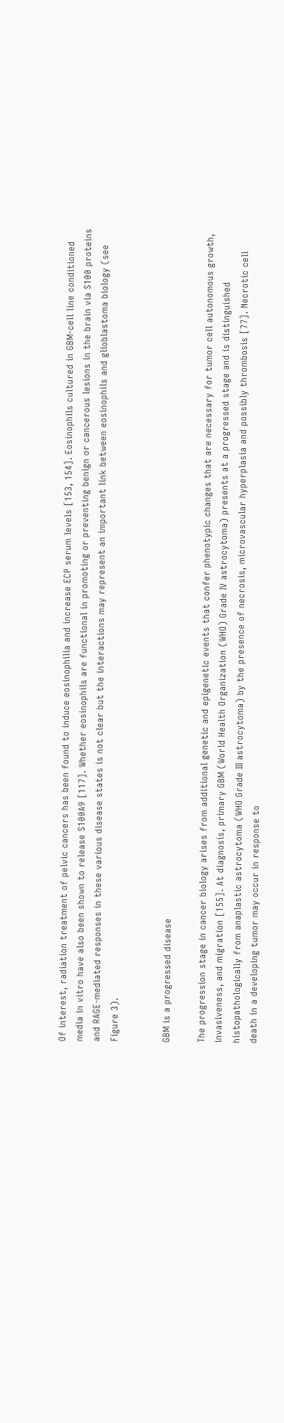Of interest, radiation treatment of pelvic cancers has been found to induce eosinophilia and increase ECP serum levels [153, 154]. Eosinophils cultured in GBM-cell line conditioned media in vitro have also been shown to release S100A9 [117]. Whether eosinophils are functional in promoting or preventing benign or cancerous lesions in the brain via S100 proteins and RAGE-mediated responses in these various disease states is not clear but the interactions may represent an important link between eosinophils and glioblastoma biology (see Figure 3).


GBM is a progressed disease

The progression stage in cancer biology arises from additional genetic and epigenetic events that confer phenotypic changes that are necessary for tumor cell autonomous growth, invasiveness, and migration [155]. At diagnosis, primary GBM (World Health Organization (WHO) Grade IV astrocytoma) presents at a progressed stage and is distinguished histopathologically from anaplastic astrocytoma (WHO Grade III astrocytoma) by the presence of necrosis, microvascular hyperplasia and possibly thrombosis [77]. Necrotic cell death in a developing tumor may occur in response to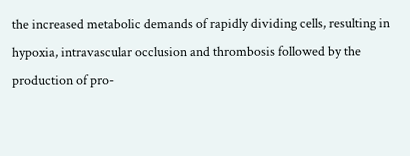the increased metabolic demands of rapidly dividing cells, resulting in hypoxia, intravascular occlusion and thrombosis followed by the production of pro-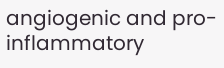angiogenic and pro-inflammatory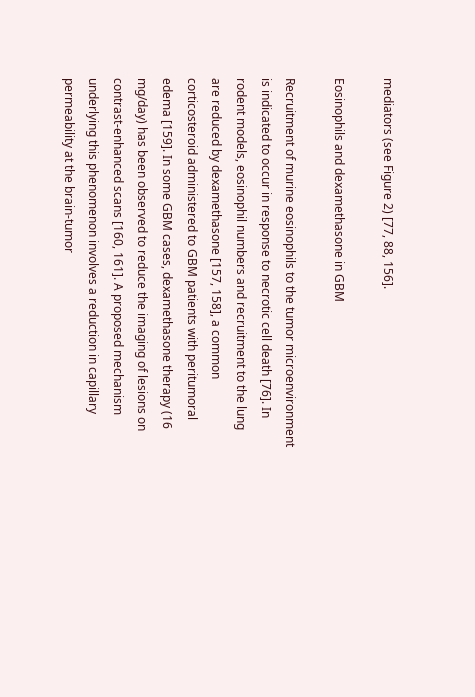mediators (see Figure 2) [77, 88, 156].

Eosinophils and dexamethasone in GBM

Recruitment of murine eosinophils to the tumor microenvironment is indicated to occur in response to necrotic cell death [76]. In rodent models, eosinophil numbers and recruitment to the lung are reduced by dexamethasone [157, 158], a common corticosteroid administered to GBM patients with peritumoral edema [159]. In some GBM cases, dexamethasone therapy (16 mg/day) has been observed to reduce the imaging of lesions on contrast-enhanced scans [160, 161]. A proposed mechanism underlying this phenomenon involves a reduction in capillary permeability at the brain-tumor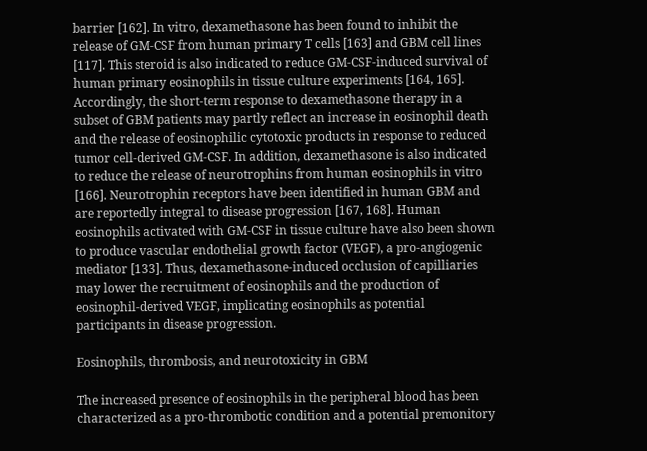barrier [162]. In vitro, dexamethasone has been found to inhibit the release of GM-CSF from human primary T cells [163] and GBM cell lines [117]. This steroid is also indicated to reduce GM-CSF-induced survival of human primary eosinophils in tissue culture experiments [164, 165]. Accordingly, the short-term response to dexamethasone therapy in a subset of GBM patients may partly reflect an increase in eosinophil death and the release of eosinophilic cytotoxic products in response to reduced tumor cell-derived GM-CSF. In addition, dexamethasone is also indicated to reduce the release of neurotrophins from human eosinophils in vitro [166]. Neurotrophin receptors have been identified in human GBM and are reportedly integral to disease progression [167, 168]. Human eosinophils activated with GM-CSF in tissue culture have also been shown to produce vascular endothelial growth factor (VEGF), a pro-angiogenic mediator [133]. Thus, dexamethasone-induced occlusion of capilliaries may lower the recruitment of eosinophils and the production of eosinophil-derived VEGF, implicating eosinophils as potential participants in disease progression.

Eosinophils, thrombosis, and neurotoxicity in GBM

The increased presence of eosinophils in the peripheral blood has been characterized as a pro-thrombotic condition and a potential premonitory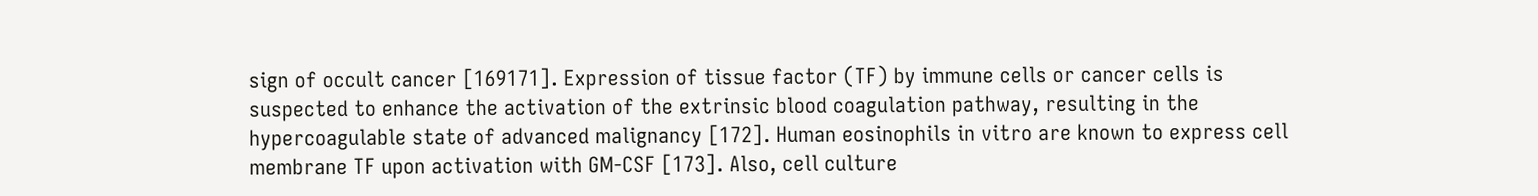sign of occult cancer [169171]. Expression of tissue factor (TF) by immune cells or cancer cells is suspected to enhance the activation of the extrinsic blood coagulation pathway, resulting in the hypercoagulable state of advanced malignancy [172]. Human eosinophils in vitro are known to express cell membrane TF upon activation with GM-CSF [173]. Also, cell culture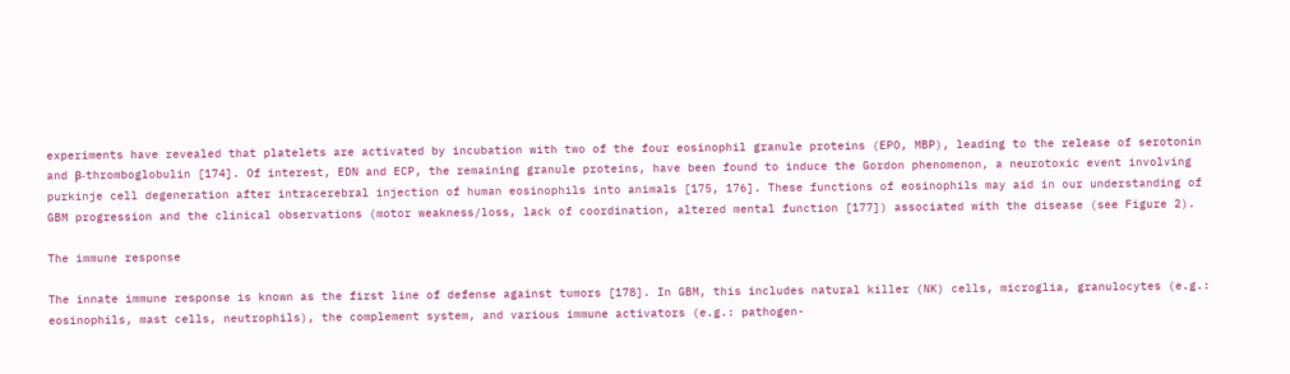experiments have revealed that platelets are activated by incubation with two of the four eosinophil granule proteins (EPO, MBP), leading to the release of serotonin and β-thromboglobulin [174]. Of interest, EDN and ECP, the remaining granule proteins, have been found to induce the Gordon phenomenon, a neurotoxic event involving purkinje cell degeneration after intracerebral injection of human eosinophils into animals [175, 176]. These functions of eosinophils may aid in our understanding of GBM progression and the clinical observations (motor weakness/loss, lack of coordination, altered mental function [177]) associated with the disease (see Figure 2).

The immune response

The innate immune response is known as the first line of defense against tumors [178]. In GBM, this includes natural killer (NK) cells, microglia, granulocytes (e.g.: eosinophils, mast cells, neutrophils), the complement system, and various immune activators (e.g.: pathogen-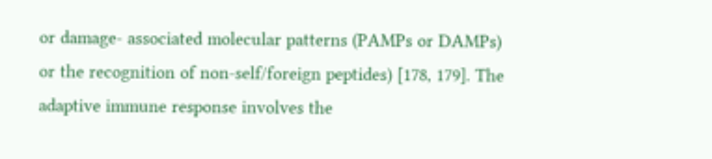or damage- associated molecular patterns (PAMPs or DAMPs) or the recognition of non-self/foreign peptides) [178, 179]. The adaptive immune response involves the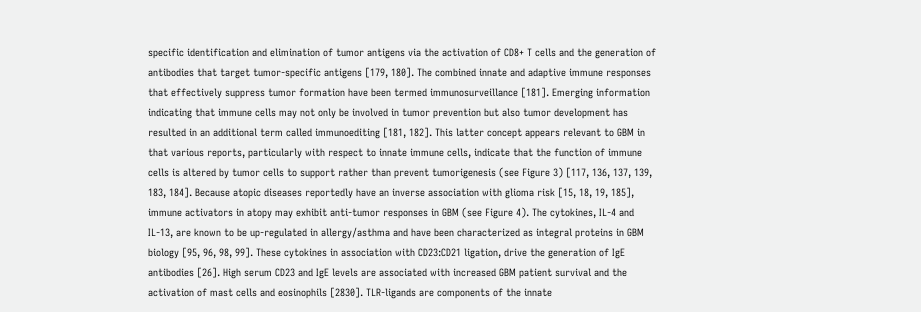specific identification and elimination of tumor antigens via the activation of CD8+ T cells and the generation of antibodies that target tumor-specific antigens [179, 180]. The combined innate and adaptive immune responses that effectively suppress tumor formation have been termed immunosurveillance [181]. Emerging information indicating that immune cells may not only be involved in tumor prevention but also tumor development has resulted in an additional term called immunoediting [181, 182]. This latter concept appears relevant to GBM in that various reports, particularly with respect to innate immune cells, indicate that the function of immune cells is altered by tumor cells to support rather than prevent tumorigenesis (see Figure 3) [117, 136, 137, 139, 183, 184]. Because atopic diseases reportedly have an inverse association with glioma risk [15, 18, 19, 185], immune activators in atopy may exhibit anti-tumor responses in GBM (see Figure 4). The cytokines, IL-4 and IL-13, are known to be up-regulated in allergy/asthma and have been characterized as integral proteins in GBM biology [95, 96, 98, 99]. These cytokines in association with CD23:CD21 ligation, drive the generation of IgE antibodies [26]. High serum CD23 and IgE levels are associated with increased GBM patient survival and the activation of mast cells and eosinophils [2830]. TLR-ligands are components of the innate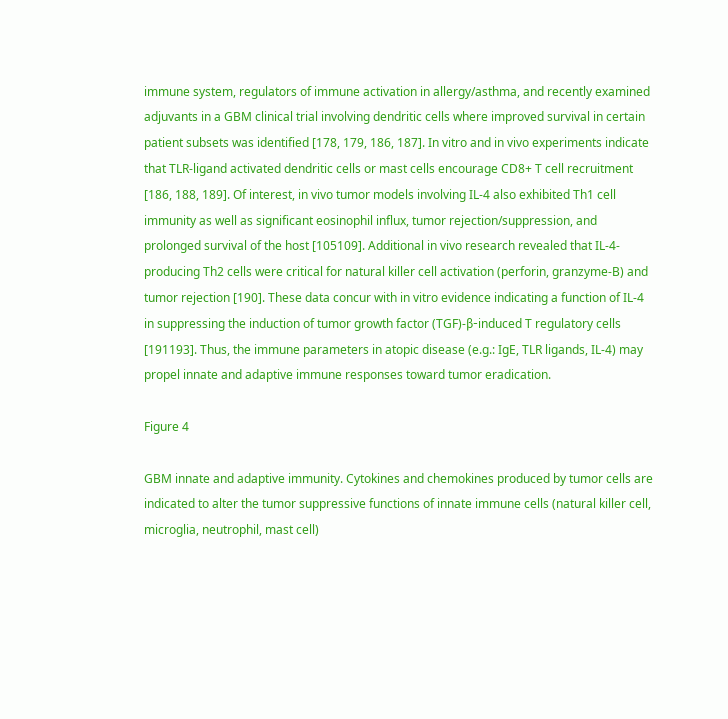immune system, regulators of immune activation in allergy/asthma, and recently examined adjuvants in a GBM clinical trial involving dendritic cells where improved survival in certain patient subsets was identified [178, 179, 186, 187]. In vitro and in vivo experiments indicate that TLR-ligand activated dendritic cells or mast cells encourage CD8+ T cell recruitment [186, 188, 189]. Of interest, in vivo tumor models involving IL-4 also exhibited Th1 cell immunity as well as significant eosinophil influx, tumor rejection/suppression, and prolonged survival of the host [105109]. Additional in vivo research revealed that IL-4-producing Th2 cells were critical for natural killer cell activation (perforin, granzyme-B) and tumor rejection [190]. These data concur with in vitro evidence indicating a function of IL-4 in suppressing the induction of tumor growth factor (TGF)-β-induced T regulatory cells [191193]. Thus, the immune parameters in atopic disease (e.g.: IgE, TLR ligands, IL-4) may propel innate and adaptive immune responses toward tumor eradication.

Figure 4

GBM innate and adaptive immunity. Cytokines and chemokines produced by tumor cells are indicated to alter the tumor suppressive functions of innate immune cells (natural killer cell, microglia, neutrophil, mast cell)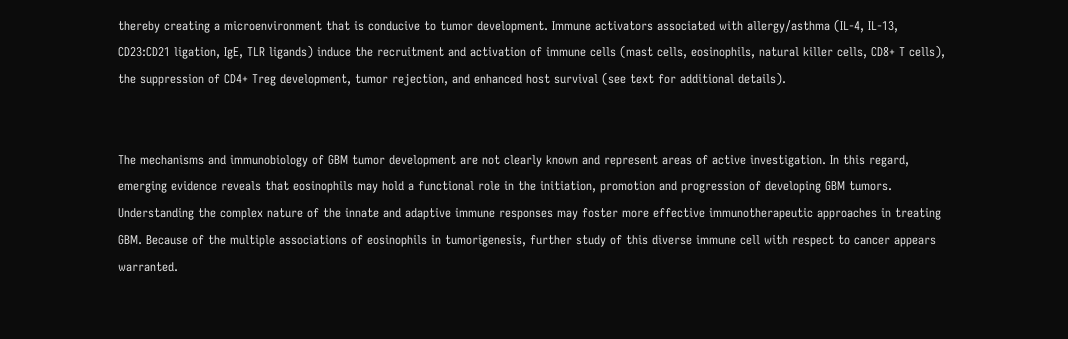thereby creating a microenvironment that is conducive to tumor development. Immune activators associated with allergy/asthma (IL-4, IL-13, CD23:CD21 ligation, IgE, TLR ligands) induce the recruitment and activation of immune cells (mast cells, eosinophils, natural killer cells, CD8+ T cells), the suppression of CD4+ Treg development, tumor rejection, and enhanced host survival (see text for additional details).


The mechanisms and immunobiology of GBM tumor development are not clearly known and represent areas of active investigation. In this regard, emerging evidence reveals that eosinophils may hold a functional role in the initiation, promotion and progression of developing GBM tumors. Understanding the complex nature of the innate and adaptive immune responses may foster more effective immunotherapeutic approaches in treating GBM. Because of the multiple associations of eosinophils in tumorigenesis, further study of this diverse immune cell with respect to cancer appears warranted.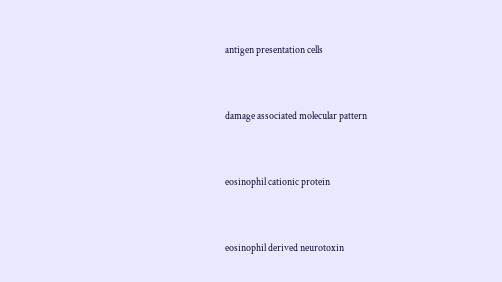antigen presentation cells


damage associated molecular pattern


eosinophil cationic protein


eosinophil derived neurotoxin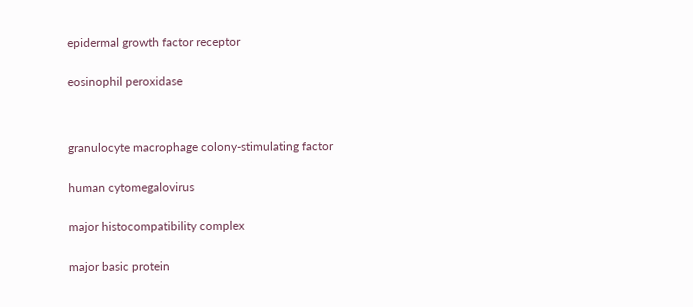epidermal growth factor receptor


eosinophil peroxidase




granulocyte macrophage colony-stimulating factor


human cytomegalovirus


major histocompatibility complex


major basic protein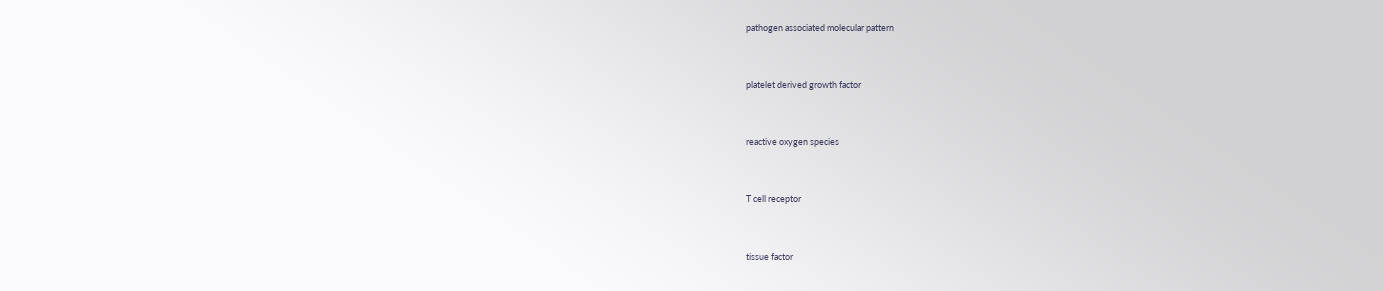pathogen associated molecular pattern


platelet derived growth factor


reactive oxygen species


T cell receptor


tissue factor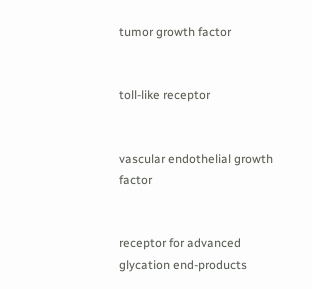tumor growth factor


toll-like receptor


vascular endothelial growth factor


receptor for advanced glycation end-products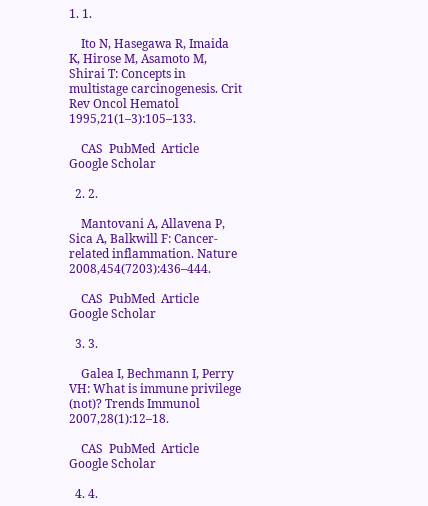1. 1.

    Ito N, Hasegawa R, Imaida K, Hirose M, Asamoto M, Shirai T: Concepts in multistage carcinogenesis. Crit Rev Oncol Hematol 1995,21(1–3):105–133.

    CAS  PubMed  Article  Google Scholar

  2. 2.

    Mantovani A, Allavena P, Sica A, Balkwill F: Cancer-related inflammation. Nature 2008,454(7203):436–444.

    CAS  PubMed  Article  Google Scholar

  3. 3.

    Galea I, Bechmann I, Perry VH: What is immune privilege (not)? Trends Immunol 2007,28(1):12–18.

    CAS  PubMed  Article  Google Scholar

  4. 4.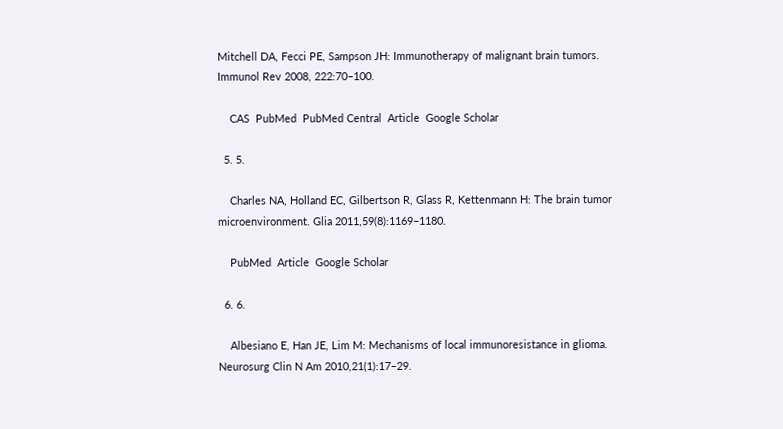Mitchell DA, Fecci PE, Sampson JH: Immunotherapy of malignant brain tumors. Immunol Rev 2008, 222:70–100.

    CAS  PubMed  PubMed Central  Article  Google Scholar

  5. 5.

    Charles NA, Holland EC, Gilbertson R, Glass R, Kettenmann H: The brain tumor microenvironment. Glia 2011,59(8):1169–1180.

    PubMed  Article  Google Scholar

  6. 6.

    Albesiano E, Han JE, Lim M: Mechanisms of local immunoresistance in glioma. Neurosurg Clin N Am 2010,21(1):17–29.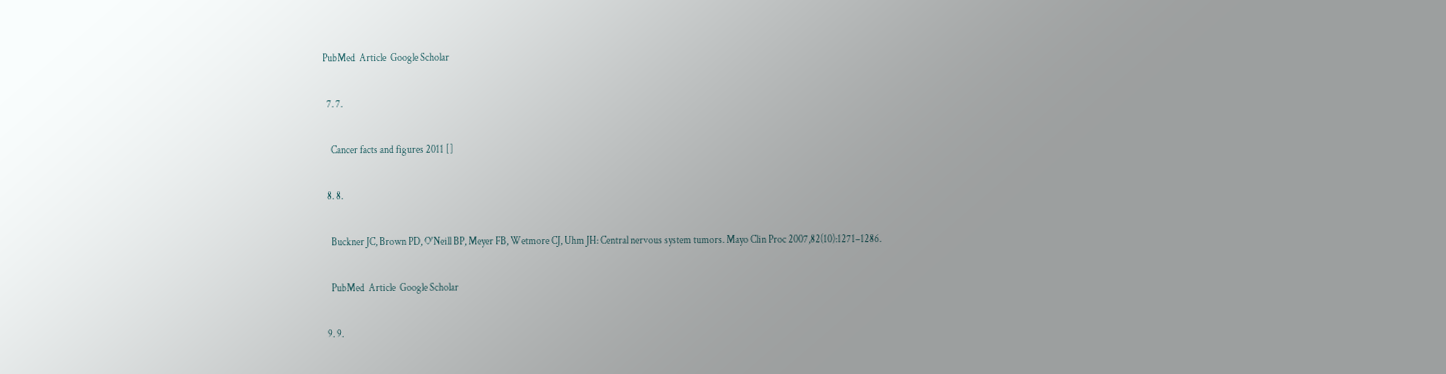PubMed  Article  Google Scholar

  7. 7.

    Cancer facts and figures 2011 []

  8. 8.

    Buckner JC, Brown PD, O'Neill BP, Meyer FB, Wetmore CJ, Uhm JH: Central nervous system tumors. Mayo Clin Proc 2007,82(10):1271–1286.

    PubMed  Article  Google Scholar

  9. 9.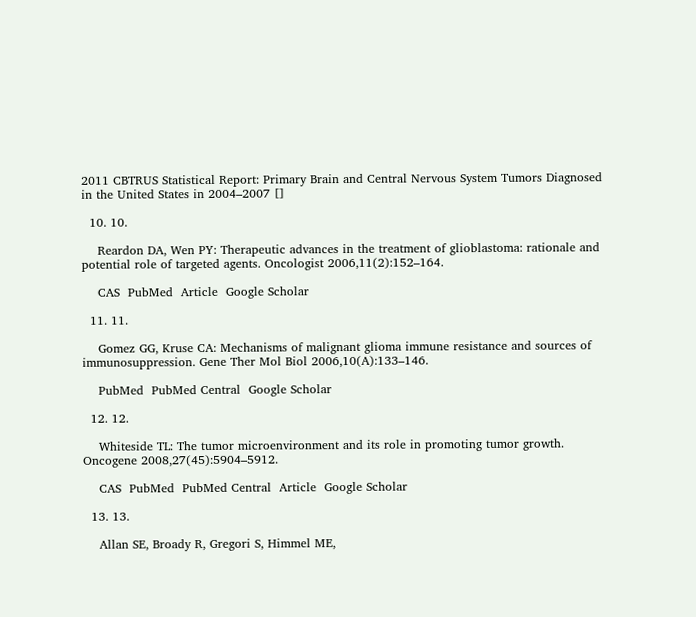2011 CBTRUS Statistical Report: Primary Brain and Central Nervous System Tumors Diagnosed in the United States in 2004–2007 []

  10. 10.

    Reardon DA, Wen PY: Therapeutic advances in the treatment of glioblastoma: rationale and potential role of targeted agents. Oncologist 2006,11(2):152–164.

    CAS  PubMed  Article  Google Scholar

  11. 11.

    Gomez GG, Kruse CA: Mechanisms of malignant glioma immune resistance and sources of immunosuppression. Gene Ther Mol Biol 2006,10(A):133–146.

    PubMed  PubMed Central  Google Scholar

  12. 12.

    Whiteside TL: The tumor microenvironment and its role in promoting tumor growth. Oncogene 2008,27(45):5904–5912.

    CAS  PubMed  PubMed Central  Article  Google Scholar

  13. 13.

    Allan SE, Broady R, Gregori S, Himmel ME,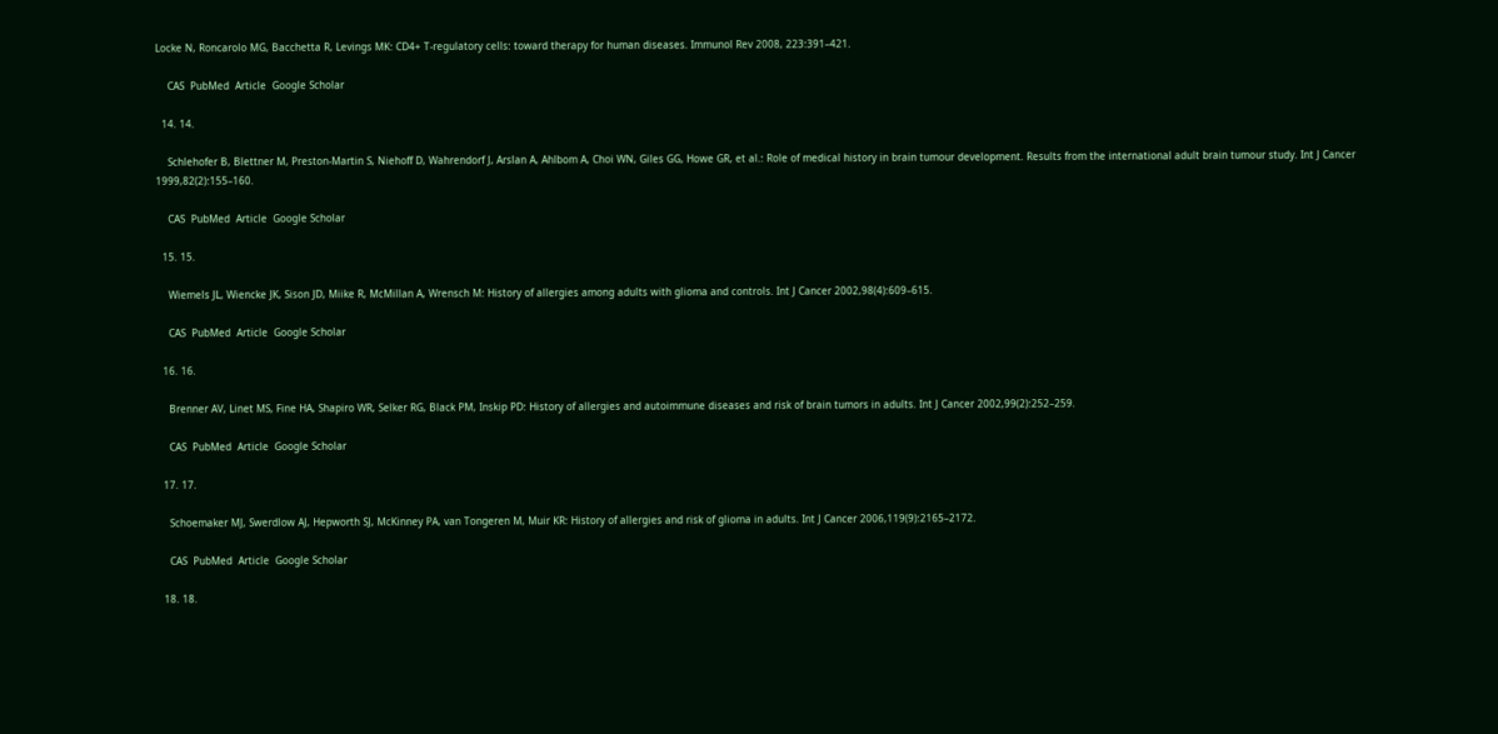Locke N, Roncarolo MG, Bacchetta R, Levings MK: CD4+ T-regulatory cells: toward therapy for human diseases. Immunol Rev 2008, 223:391–421.

    CAS  PubMed  Article  Google Scholar

  14. 14.

    Schlehofer B, Blettner M, Preston-Martin S, Niehoff D, Wahrendorf J, Arslan A, Ahlbom A, Choi WN, Giles GG, Howe GR, et al.: Role of medical history in brain tumour development. Results from the international adult brain tumour study. Int J Cancer 1999,82(2):155–160.

    CAS  PubMed  Article  Google Scholar

  15. 15.

    Wiemels JL, Wiencke JK, Sison JD, Miike R, McMillan A, Wrensch M: History of allergies among adults with glioma and controls. Int J Cancer 2002,98(4):609–615.

    CAS  PubMed  Article  Google Scholar

  16. 16.

    Brenner AV, Linet MS, Fine HA, Shapiro WR, Selker RG, Black PM, Inskip PD: History of allergies and autoimmune diseases and risk of brain tumors in adults. Int J Cancer 2002,99(2):252–259.

    CAS  PubMed  Article  Google Scholar

  17. 17.

    Schoemaker MJ, Swerdlow AJ, Hepworth SJ, McKinney PA, van Tongeren M, Muir KR: History of allergies and risk of glioma in adults. Int J Cancer 2006,119(9):2165–2172.

    CAS  PubMed  Article  Google Scholar

  18. 18.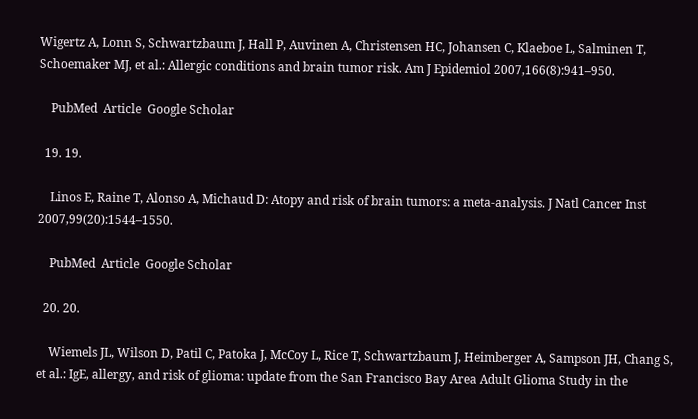Wigertz A, Lonn S, Schwartzbaum J, Hall P, Auvinen A, Christensen HC, Johansen C, Klaeboe L, Salminen T, Schoemaker MJ, et al.: Allergic conditions and brain tumor risk. Am J Epidemiol 2007,166(8):941–950.

    PubMed  Article  Google Scholar

  19. 19.

    Linos E, Raine T, Alonso A, Michaud D: Atopy and risk of brain tumors: a meta-analysis. J Natl Cancer Inst 2007,99(20):1544–1550.

    PubMed  Article  Google Scholar

  20. 20.

    Wiemels JL, Wilson D, Patil C, Patoka J, McCoy L, Rice T, Schwartzbaum J, Heimberger A, Sampson JH, Chang S, et al.: IgE, allergy, and risk of glioma: update from the San Francisco Bay Area Adult Glioma Study in the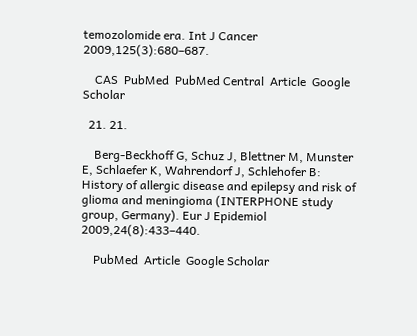temozolomide era. Int J Cancer 2009,125(3):680–687.

    CAS  PubMed  PubMed Central  Article  Google Scholar

  21. 21.

    Berg-Beckhoff G, Schuz J, Blettner M, Munster E, Schlaefer K, Wahrendorf J, Schlehofer B: History of allergic disease and epilepsy and risk of glioma and meningioma (INTERPHONE study group, Germany). Eur J Epidemiol 2009,24(8):433–440.

    PubMed  Article  Google Scholar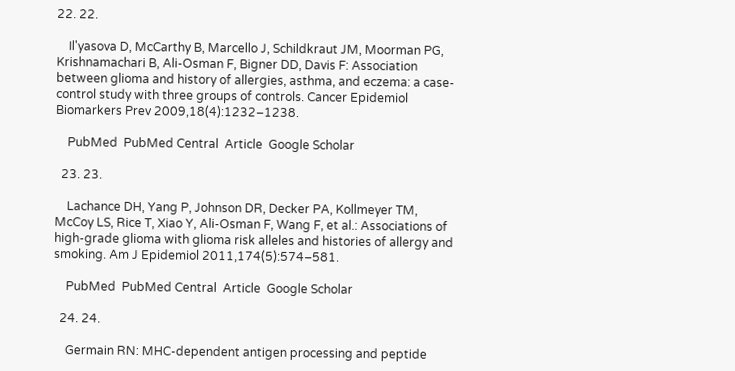22. 22.

    Il'yasova D, McCarthy B, Marcello J, Schildkraut JM, Moorman PG, Krishnamachari B, Ali-Osman F, Bigner DD, Davis F: Association between glioma and history of allergies, asthma, and eczema: a case-control study with three groups of controls. Cancer Epidemiol Biomarkers Prev 2009,18(4):1232–1238.

    PubMed  PubMed Central  Article  Google Scholar

  23. 23.

    Lachance DH, Yang P, Johnson DR, Decker PA, Kollmeyer TM, McCoy LS, Rice T, Xiao Y, Ali-Osman F, Wang F, et al.: Associations of high-grade glioma with glioma risk alleles and histories of allergy and smoking. Am J Epidemiol 2011,174(5):574–581.

    PubMed  PubMed Central  Article  Google Scholar

  24. 24.

    Germain RN: MHC-dependent antigen processing and peptide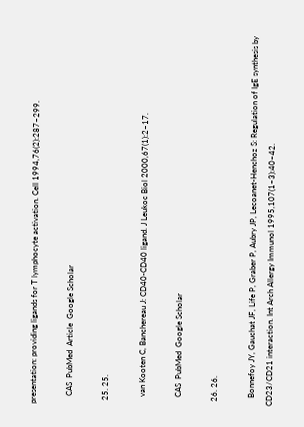presentation: providing ligands for T lymphocyte activation. Cell 1994,76(2):287–299.

    CAS  PubMed  Article  Google Scholar

  25. 25.

    van Kooten C, Banchereau J: CD40-CD40 ligand. J Leukoc Biol 2000,67(1):2–17.

    CAS  PubMed  Google Scholar

  26. 26.

    Bonnefoy JY, Gauchat JF, Life P, Graber P, Aubry JP, Lecoanet-Henchoz S: Regulation of IgE synthesis by CD23/CD21 interaction. Int Arch Allergy Immunol 1995,107(1–3):40–42.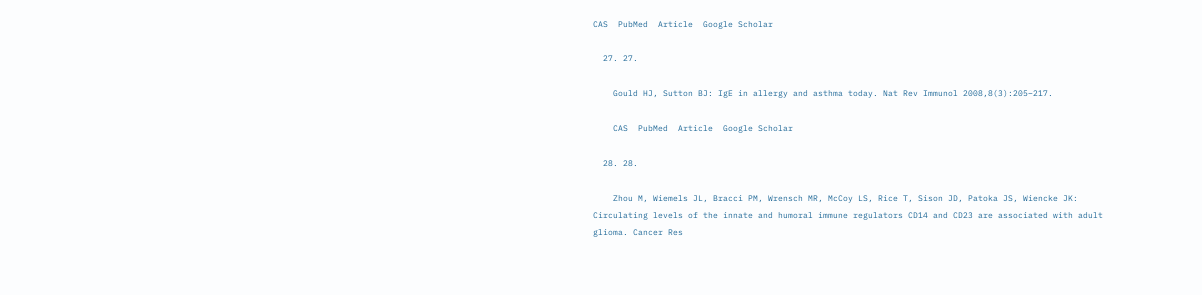CAS  PubMed  Article  Google Scholar

  27. 27.

    Gould HJ, Sutton BJ: IgE in allergy and asthma today. Nat Rev Immunol 2008,8(3):205–217.

    CAS  PubMed  Article  Google Scholar

  28. 28.

    Zhou M, Wiemels JL, Bracci PM, Wrensch MR, McCoy LS, Rice T, Sison JD, Patoka JS, Wiencke JK: Circulating levels of the innate and humoral immune regulators CD14 and CD23 are associated with adult glioma. Cancer Res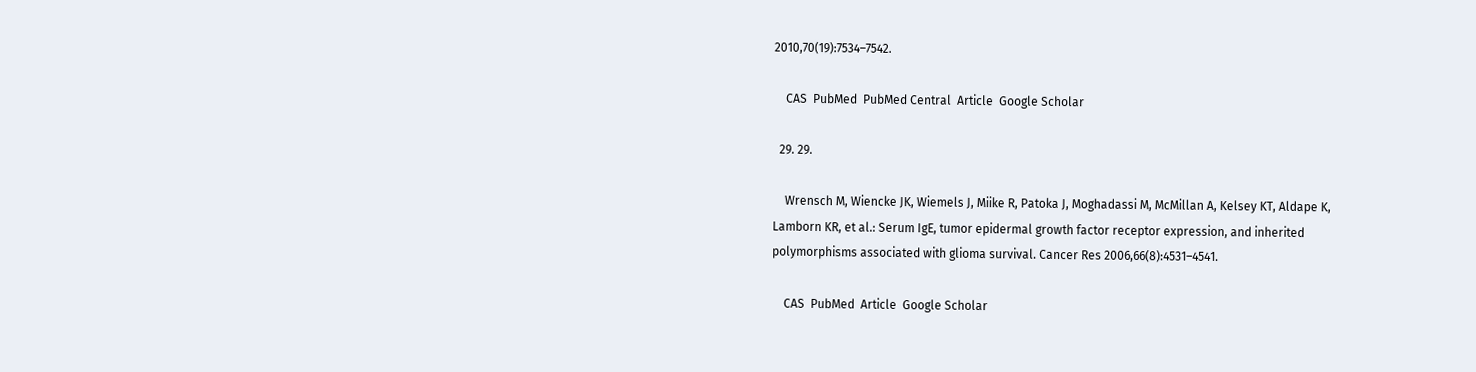2010,70(19):7534–7542.

    CAS  PubMed  PubMed Central  Article  Google Scholar

  29. 29.

    Wrensch M, Wiencke JK, Wiemels J, Miike R, Patoka J, Moghadassi M, McMillan A, Kelsey KT, Aldape K, Lamborn KR, et al.: Serum IgE, tumor epidermal growth factor receptor expression, and inherited polymorphisms associated with glioma survival. Cancer Res 2006,66(8):4531–4541.

    CAS  PubMed  Article  Google Scholar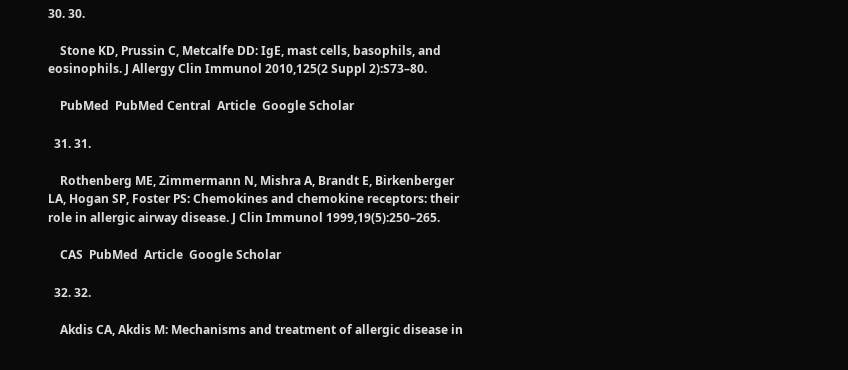30. 30.

    Stone KD, Prussin C, Metcalfe DD: IgE, mast cells, basophils, and eosinophils. J Allergy Clin Immunol 2010,125(2 Suppl 2):S73–80.

    PubMed  PubMed Central  Article  Google Scholar

  31. 31.

    Rothenberg ME, Zimmermann N, Mishra A, Brandt E, Birkenberger LA, Hogan SP, Foster PS: Chemokines and chemokine receptors: their role in allergic airway disease. J Clin Immunol 1999,19(5):250–265.

    CAS  PubMed  Article  Google Scholar

  32. 32.

    Akdis CA, Akdis M: Mechanisms and treatment of allergic disease in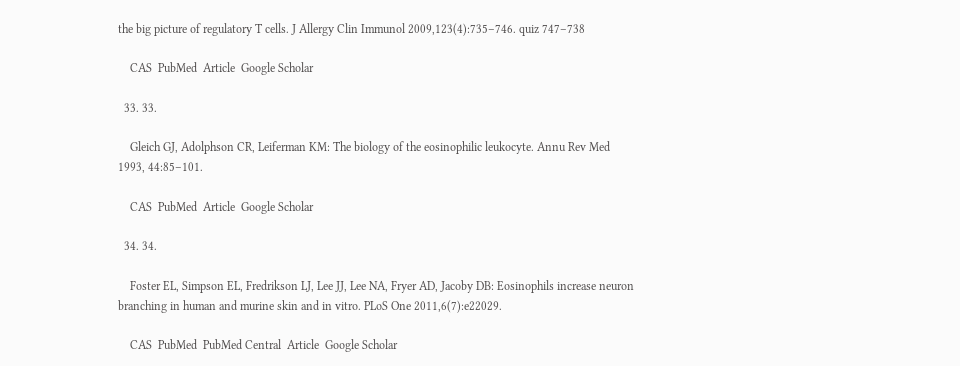the big picture of regulatory T cells. J Allergy Clin Immunol 2009,123(4):735–746. quiz 747–738

    CAS  PubMed  Article  Google Scholar

  33. 33.

    Gleich GJ, Adolphson CR, Leiferman KM: The biology of the eosinophilic leukocyte. Annu Rev Med 1993, 44:85–101.

    CAS  PubMed  Article  Google Scholar

  34. 34.

    Foster EL, Simpson EL, Fredrikson LJ, Lee JJ, Lee NA, Fryer AD, Jacoby DB: Eosinophils increase neuron branching in human and murine skin and in vitro. PLoS One 2011,6(7):e22029.

    CAS  PubMed  PubMed Central  Article  Google Scholar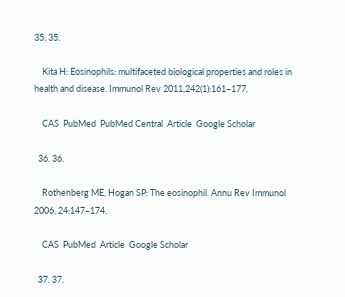35. 35.

    Kita H: Eosinophils: multifaceted biological properties and roles in health and disease. Immunol Rev 2011,242(1):161–177.

    CAS  PubMed  PubMed Central  Article  Google Scholar

  36. 36.

    Rothenberg ME, Hogan SP: The eosinophil. Annu Rev Immunol 2006, 24:147–174.

    CAS  PubMed  Article  Google Scholar

  37. 37.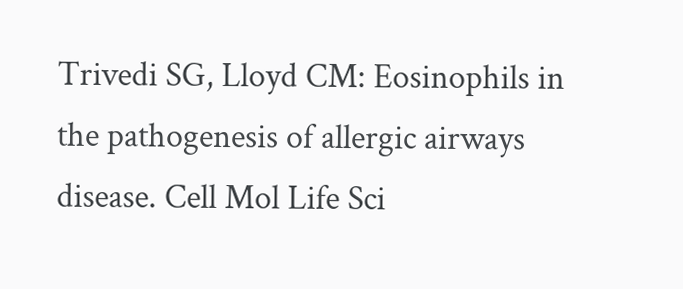Trivedi SG, Lloyd CM: Eosinophils in the pathogenesis of allergic airways disease. Cell Mol Life Sci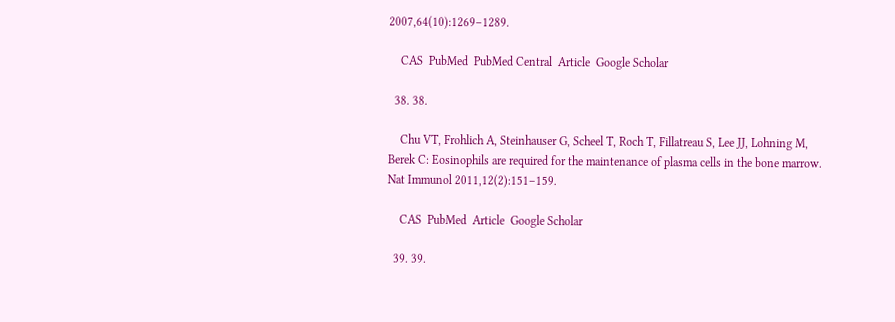2007,64(10):1269–1289.

    CAS  PubMed  PubMed Central  Article  Google Scholar

  38. 38.

    Chu VT, Frohlich A, Steinhauser G, Scheel T, Roch T, Fillatreau S, Lee JJ, Lohning M, Berek C: Eosinophils are required for the maintenance of plasma cells in the bone marrow. Nat Immunol 2011,12(2):151–159.

    CAS  PubMed  Article  Google Scholar

  39. 39.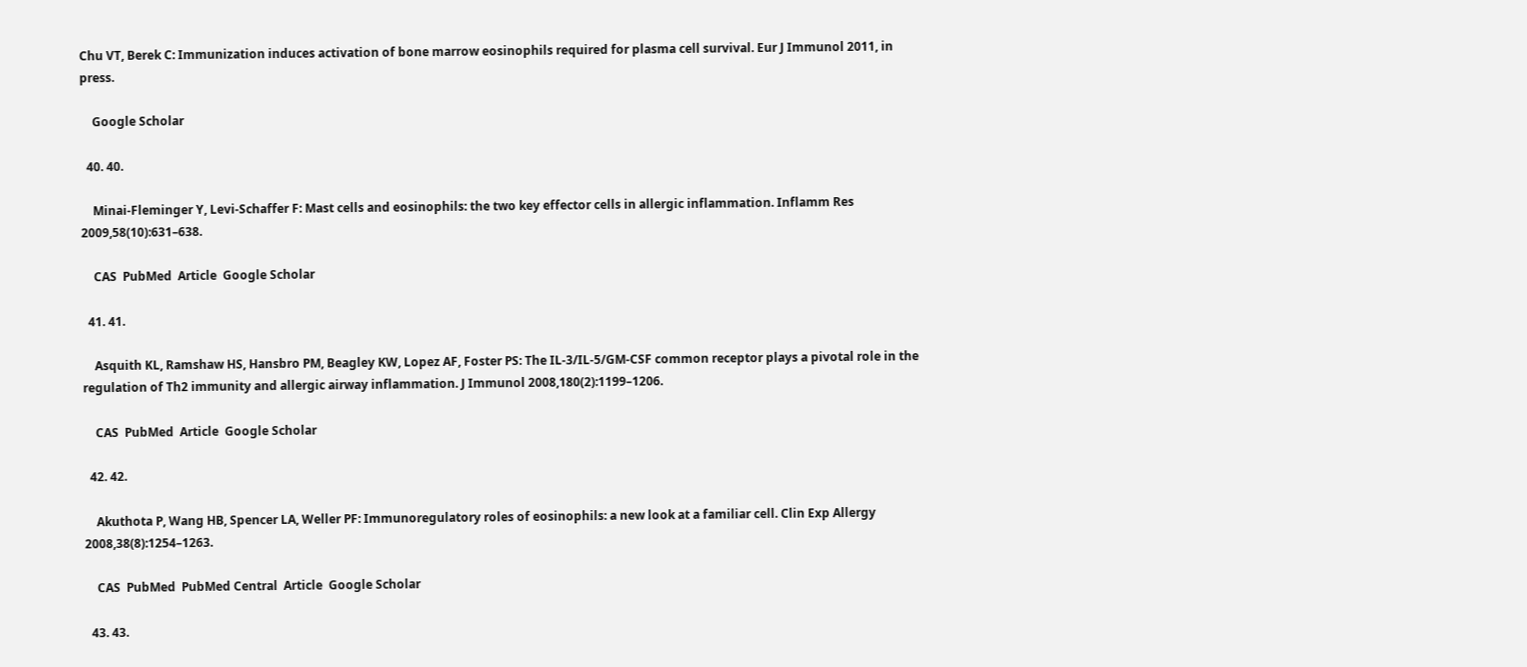Chu VT, Berek C: Immunization induces activation of bone marrow eosinophils required for plasma cell survival. Eur J Immunol 2011, in press.

    Google Scholar

  40. 40.

    Minai-Fleminger Y, Levi-Schaffer F: Mast cells and eosinophils: the two key effector cells in allergic inflammation. Inflamm Res 2009,58(10):631–638.

    CAS  PubMed  Article  Google Scholar

  41. 41.

    Asquith KL, Ramshaw HS, Hansbro PM, Beagley KW, Lopez AF, Foster PS: The IL-3/IL-5/GM-CSF common receptor plays a pivotal role in the regulation of Th2 immunity and allergic airway inflammation. J Immunol 2008,180(2):1199–1206.

    CAS  PubMed  Article  Google Scholar

  42. 42.

    Akuthota P, Wang HB, Spencer LA, Weller PF: Immunoregulatory roles of eosinophils: a new look at a familiar cell. Clin Exp Allergy 2008,38(8):1254–1263.

    CAS  PubMed  PubMed Central  Article  Google Scholar

  43. 43.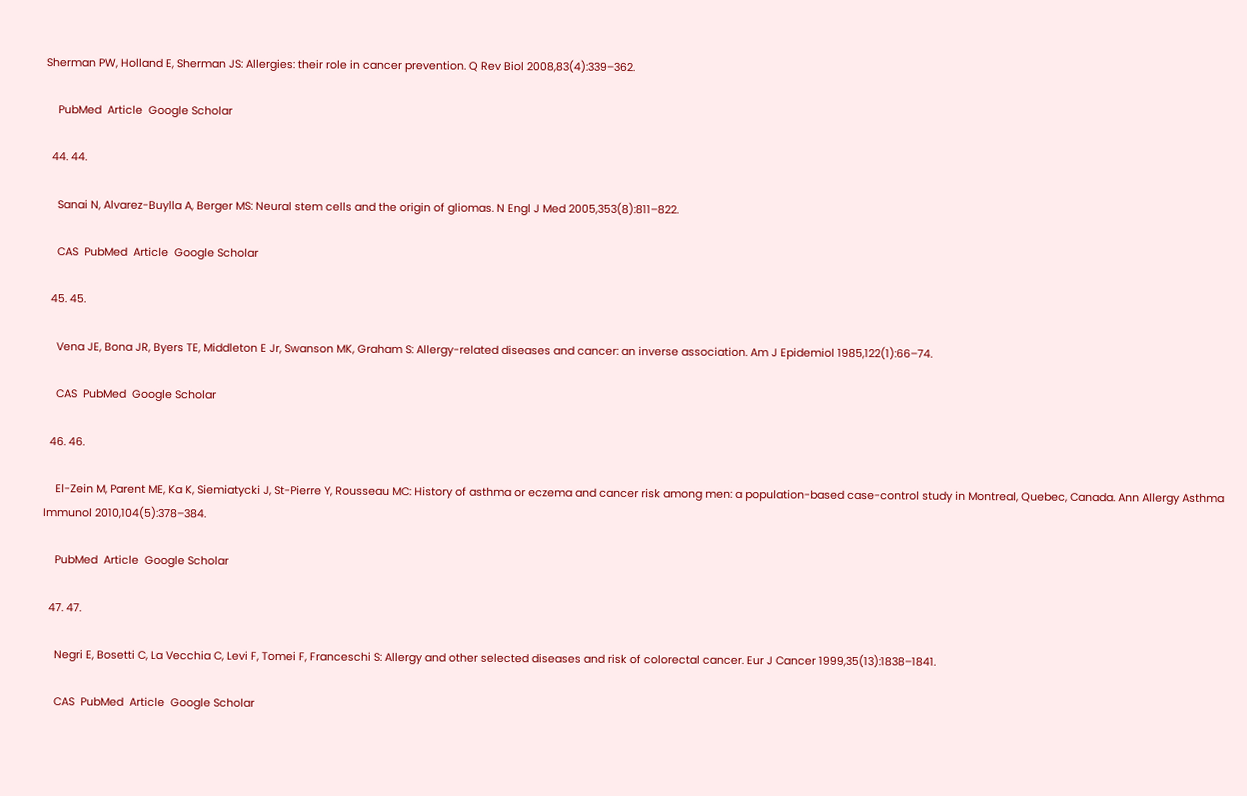Sherman PW, Holland E, Sherman JS: Allergies: their role in cancer prevention. Q Rev Biol 2008,83(4):339–362.

    PubMed  Article  Google Scholar

  44. 44.

    Sanai N, Alvarez-Buylla A, Berger MS: Neural stem cells and the origin of gliomas. N Engl J Med 2005,353(8):811–822.

    CAS  PubMed  Article  Google Scholar

  45. 45.

    Vena JE, Bona JR, Byers TE, Middleton E Jr, Swanson MK, Graham S: Allergy-related diseases and cancer: an inverse association. Am J Epidemiol 1985,122(1):66–74.

    CAS  PubMed  Google Scholar

  46. 46.

    El-Zein M, Parent ME, Ka K, Siemiatycki J, St-Pierre Y, Rousseau MC: History of asthma or eczema and cancer risk among men: a population-based case-control study in Montreal, Quebec, Canada. Ann Allergy Asthma Immunol 2010,104(5):378–384.

    PubMed  Article  Google Scholar

  47. 47.

    Negri E, Bosetti C, La Vecchia C, Levi F, Tomei F, Franceschi S: Allergy and other selected diseases and risk of colorectal cancer. Eur J Cancer 1999,35(13):1838–1841.

    CAS  PubMed  Article  Google Scholar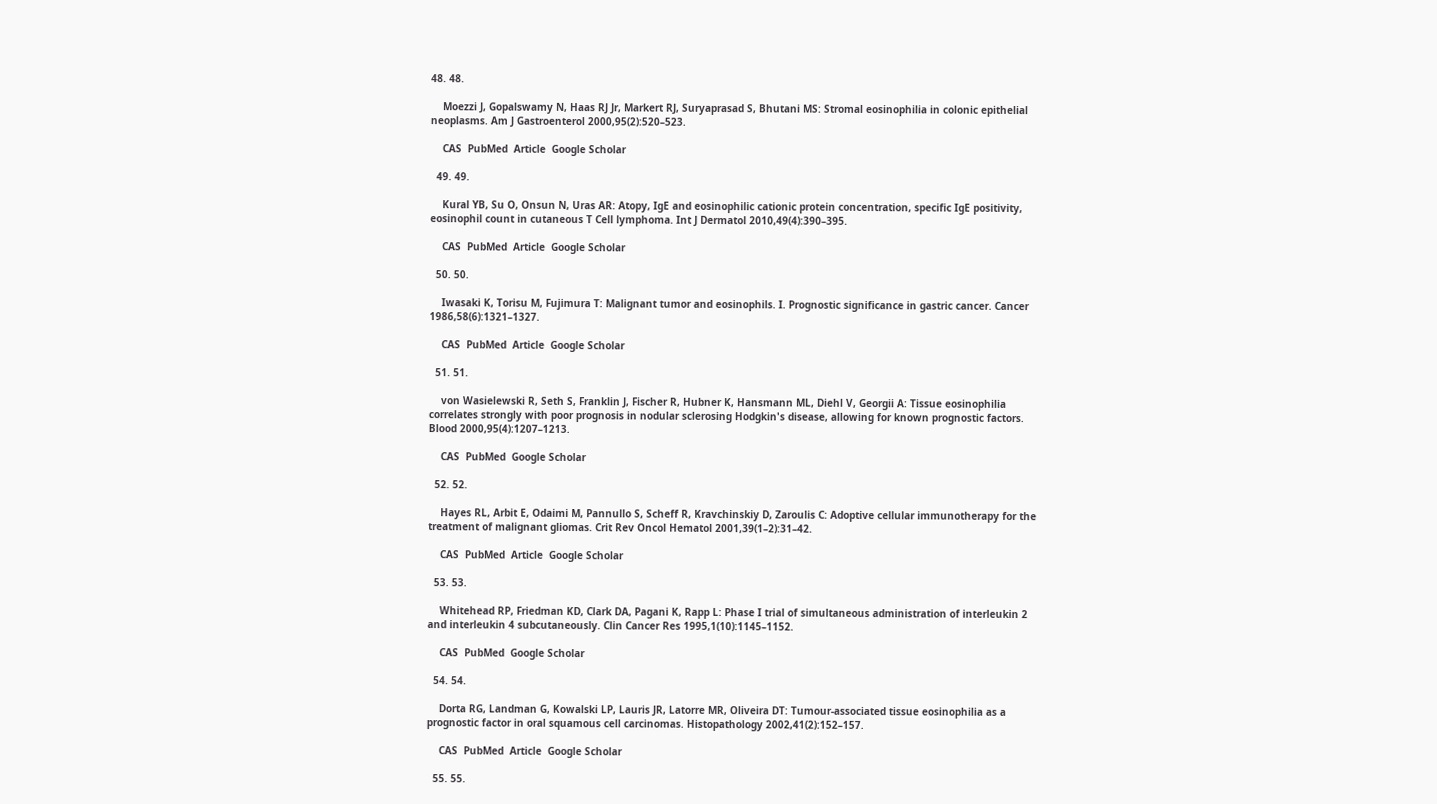48. 48.

    Moezzi J, Gopalswamy N, Haas RJ Jr, Markert RJ, Suryaprasad S, Bhutani MS: Stromal eosinophilia in colonic epithelial neoplasms. Am J Gastroenterol 2000,95(2):520–523.

    CAS  PubMed  Article  Google Scholar

  49. 49.

    Kural YB, Su O, Onsun N, Uras AR: Atopy, IgE and eosinophilic cationic protein concentration, specific IgE positivity, eosinophil count in cutaneous T Cell lymphoma. Int J Dermatol 2010,49(4):390–395.

    CAS  PubMed  Article  Google Scholar

  50. 50.

    Iwasaki K, Torisu M, Fujimura T: Malignant tumor and eosinophils. I. Prognostic significance in gastric cancer. Cancer 1986,58(6):1321–1327.

    CAS  PubMed  Article  Google Scholar

  51. 51.

    von Wasielewski R, Seth S, Franklin J, Fischer R, Hubner K, Hansmann ML, Diehl V, Georgii A: Tissue eosinophilia correlates strongly with poor prognosis in nodular sclerosing Hodgkin's disease, allowing for known prognostic factors. Blood 2000,95(4):1207–1213.

    CAS  PubMed  Google Scholar

  52. 52.

    Hayes RL, Arbit E, Odaimi M, Pannullo S, Scheff R, Kravchinskiy D, Zaroulis C: Adoptive cellular immunotherapy for the treatment of malignant gliomas. Crit Rev Oncol Hematol 2001,39(1–2):31–42.

    CAS  PubMed  Article  Google Scholar

  53. 53.

    Whitehead RP, Friedman KD, Clark DA, Pagani K, Rapp L: Phase I trial of simultaneous administration of interleukin 2 and interleukin 4 subcutaneously. Clin Cancer Res 1995,1(10):1145–1152.

    CAS  PubMed  Google Scholar

  54. 54.

    Dorta RG, Landman G, Kowalski LP, Lauris JR, Latorre MR, Oliveira DT: Tumour-associated tissue eosinophilia as a prognostic factor in oral squamous cell carcinomas. Histopathology 2002,41(2):152–157.

    CAS  PubMed  Article  Google Scholar

  55. 55.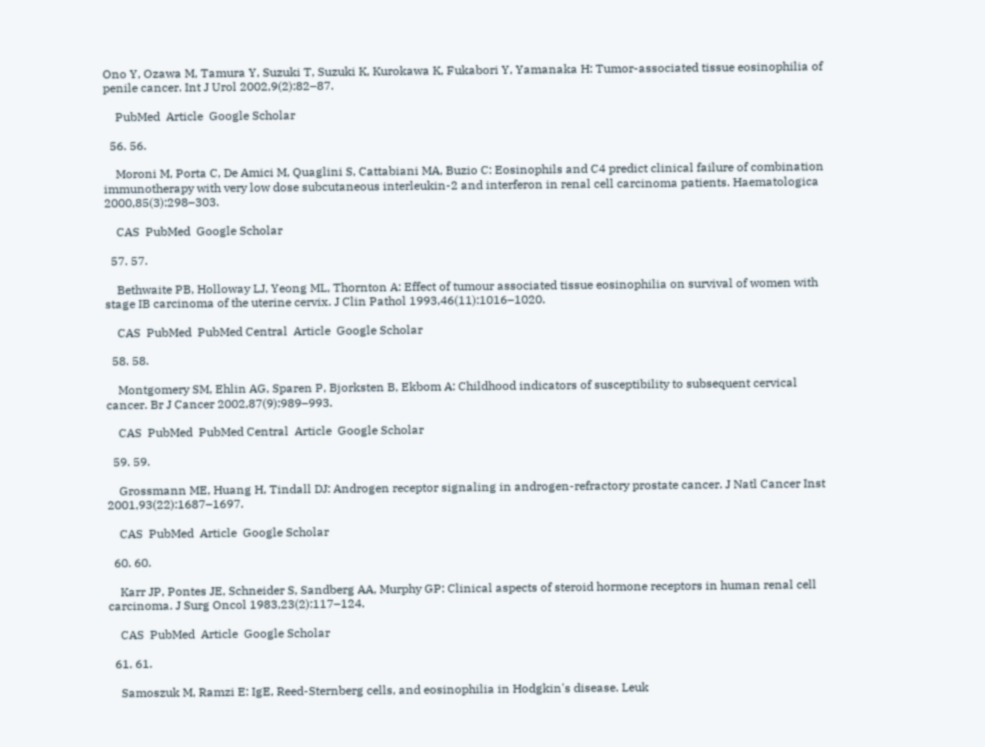Ono Y, Ozawa M, Tamura Y, Suzuki T, Suzuki K, Kurokawa K, Fukabori Y, Yamanaka H: Tumor-associated tissue eosinophilia of penile cancer. Int J Urol 2002,9(2):82–87.

    PubMed  Article  Google Scholar

  56. 56.

    Moroni M, Porta C, De Amici M, Quaglini S, Cattabiani MA, Buzio C: Eosinophils and C4 predict clinical failure of combination immunotherapy with very low dose subcutaneous interleukin-2 and interferon in renal cell carcinoma patients. Haematologica 2000,85(3):298–303.

    CAS  PubMed  Google Scholar

  57. 57.

    Bethwaite PB, Holloway LJ, Yeong ML, Thornton A: Effect of tumour associated tissue eosinophilia on survival of women with stage IB carcinoma of the uterine cervix. J Clin Pathol 1993,46(11):1016–1020.

    CAS  PubMed  PubMed Central  Article  Google Scholar

  58. 58.

    Montgomery SM, Ehlin AG, Sparen P, Bjorksten B, Ekbom A: Childhood indicators of susceptibility to subsequent cervical cancer. Br J Cancer 2002,87(9):989–993.

    CAS  PubMed  PubMed Central  Article  Google Scholar

  59. 59.

    Grossmann ME, Huang H, Tindall DJ: Androgen receptor signaling in androgen-refractory prostate cancer. J Natl Cancer Inst 2001,93(22):1687–1697.

    CAS  PubMed  Article  Google Scholar

  60. 60.

    Karr JP, Pontes JE, Schneider S, Sandberg AA, Murphy GP: Clinical aspects of steroid hormone receptors in human renal cell carcinoma. J Surg Oncol 1983,23(2):117–124.

    CAS  PubMed  Article  Google Scholar

  61. 61.

    Samoszuk M, Ramzi E: IgE, Reed-Sternberg cells, and eosinophilia in Hodgkin's disease. Leuk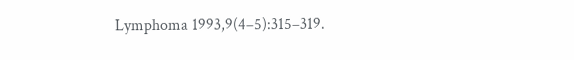Lymphoma 1993,9(4–5):315–319.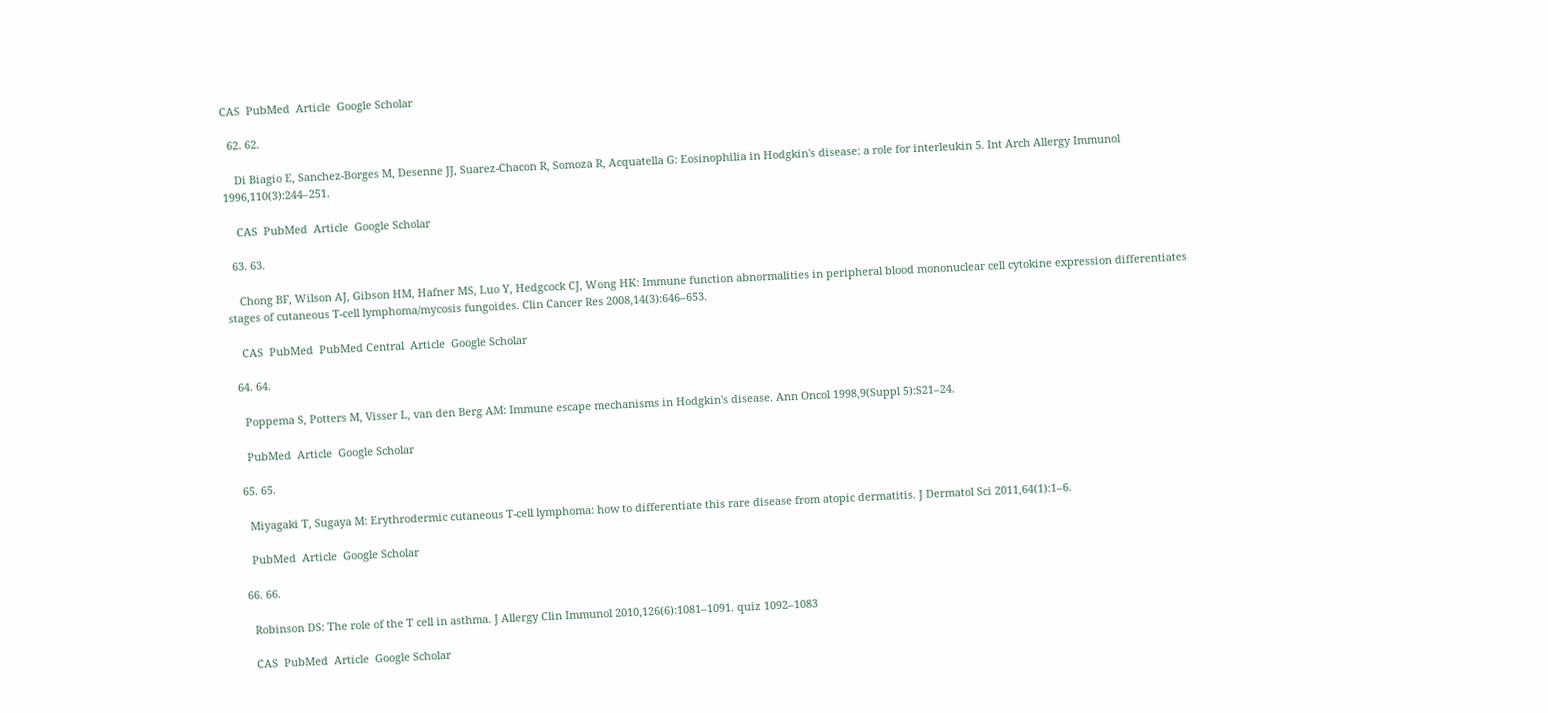CAS  PubMed  Article  Google Scholar

  62. 62.

    Di Biagio E, Sanchez-Borges M, Desenne JJ, Suarez-Chacon R, Somoza R, Acquatella G: Eosinophilia in Hodgkin's disease: a role for interleukin 5. Int Arch Allergy Immunol 1996,110(3):244–251.

    CAS  PubMed  Article  Google Scholar

  63. 63.

    Chong BF, Wilson AJ, Gibson HM, Hafner MS, Luo Y, Hedgcock CJ, Wong HK: Immune function abnormalities in peripheral blood mononuclear cell cytokine expression differentiates stages of cutaneous T-cell lymphoma/mycosis fungoides. Clin Cancer Res 2008,14(3):646–653.

    CAS  PubMed  PubMed Central  Article  Google Scholar

  64. 64.

    Poppema S, Potters M, Visser L, van den Berg AM: Immune escape mechanisms in Hodgkin's disease. Ann Oncol 1998,9(Suppl 5):S21–24.

    PubMed  Article  Google Scholar

  65. 65.

    Miyagaki T, Sugaya M: Erythrodermic cutaneous T-cell lymphoma: how to differentiate this rare disease from atopic dermatitis. J Dermatol Sci 2011,64(1):1–6.

    PubMed  Article  Google Scholar

  66. 66.

    Robinson DS: The role of the T cell in asthma. J Allergy Clin Immunol 2010,126(6):1081–1091. quiz 1092–1083

    CAS  PubMed  Article  Google Scholar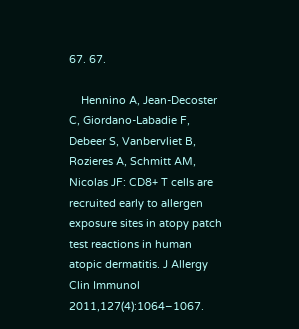67. 67.

    Hennino A, Jean-Decoster C, Giordano-Labadie F, Debeer S, Vanbervliet B, Rozieres A, Schmitt AM, Nicolas JF: CD8+ T cells are recruited early to allergen exposure sites in atopy patch test reactions in human atopic dermatitis. J Allergy Clin Immunol 2011,127(4):1064–1067.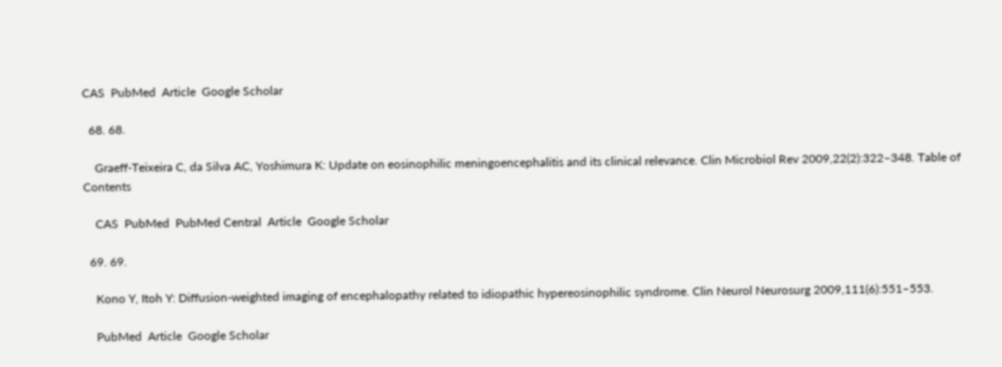CAS  PubMed  Article  Google Scholar

  68. 68.

    Graeff-Teixeira C, da Silva AC, Yoshimura K: Update on eosinophilic meningoencephalitis and its clinical relevance. Clin Microbiol Rev 2009,22(2):322–348. Table of Contents

    CAS  PubMed  PubMed Central  Article  Google Scholar

  69. 69.

    Kono Y, Itoh Y: Diffusion-weighted imaging of encephalopathy related to idiopathic hypereosinophilic syndrome. Clin Neurol Neurosurg 2009,111(6):551–553.

    PubMed  Article  Google Scholar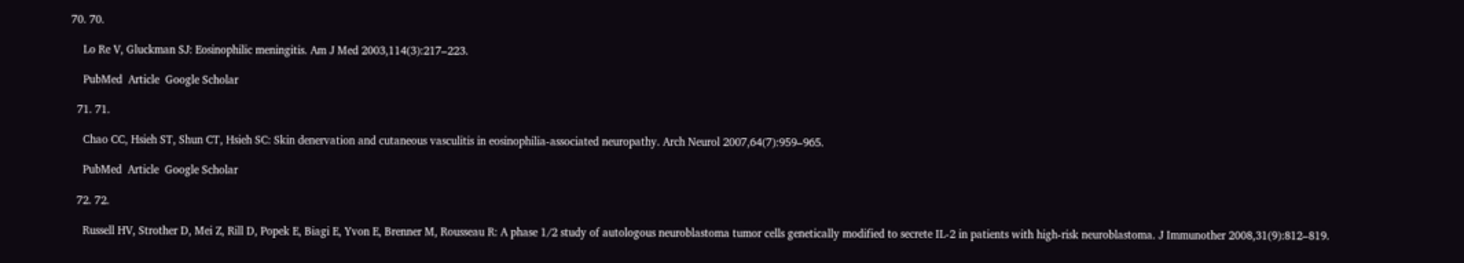70. 70.

    Lo Re V, Gluckman SJ: Eosinophilic meningitis. Am J Med 2003,114(3):217–223.

    PubMed  Article  Google Scholar

  71. 71.

    Chao CC, Hsieh ST, Shun CT, Hsieh SC: Skin denervation and cutaneous vasculitis in eosinophilia-associated neuropathy. Arch Neurol 2007,64(7):959–965.

    PubMed  Article  Google Scholar

  72. 72.

    Russell HV, Strother D, Mei Z, Rill D, Popek E, Biagi E, Yvon E, Brenner M, Rousseau R: A phase 1/2 study of autologous neuroblastoma tumor cells genetically modified to secrete IL-2 in patients with high-risk neuroblastoma. J Immunother 2008,31(9):812–819.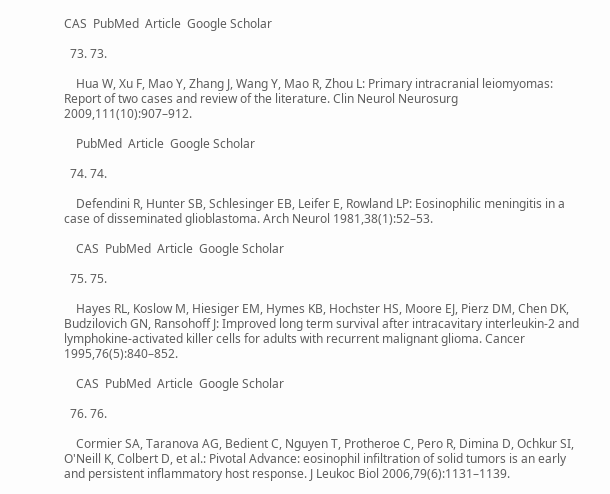CAS  PubMed  Article  Google Scholar

  73. 73.

    Hua W, Xu F, Mao Y, Zhang J, Wang Y, Mao R, Zhou L: Primary intracranial leiomyomas: Report of two cases and review of the literature. Clin Neurol Neurosurg 2009,111(10):907–912.

    PubMed  Article  Google Scholar

  74. 74.

    Defendini R, Hunter SB, Schlesinger EB, Leifer E, Rowland LP: Eosinophilic meningitis in a case of disseminated glioblastoma. Arch Neurol 1981,38(1):52–53.

    CAS  PubMed  Article  Google Scholar

  75. 75.

    Hayes RL, Koslow M, Hiesiger EM, Hymes KB, Hochster HS, Moore EJ, Pierz DM, Chen DK, Budzilovich GN, Ransohoff J: Improved long term survival after intracavitary interleukin-2 and lymphokine-activated killer cells for adults with recurrent malignant glioma. Cancer 1995,76(5):840–852.

    CAS  PubMed  Article  Google Scholar

  76. 76.

    Cormier SA, Taranova AG, Bedient C, Nguyen T, Protheroe C, Pero R, Dimina D, Ochkur SI, O'Neill K, Colbert D, et al.: Pivotal Advance: eosinophil infiltration of solid tumors is an early and persistent inflammatory host response. J Leukoc Biol 2006,79(6):1131–1139.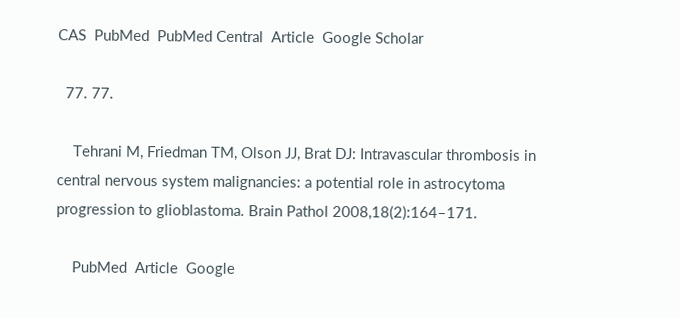CAS  PubMed  PubMed Central  Article  Google Scholar

  77. 77.

    Tehrani M, Friedman TM, Olson JJ, Brat DJ: Intravascular thrombosis in central nervous system malignancies: a potential role in astrocytoma progression to glioblastoma. Brain Pathol 2008,18(2):164–171.

    PubMed  Article  Google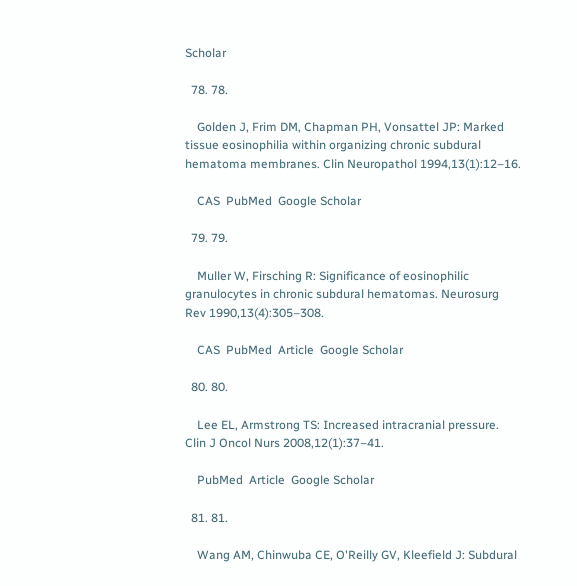Scholar

  78. 78.

    Golden J, Frim DM, Chapman PH, Vonsattel JP: Marked tissue eosinophilia within organizing chronic subdural hematoma membranes. Clin Neuropathol 1994,13(1):12–16.

    CAS  PubMed  Google Scholar

  79. 79.

    Muller W, Firsching R: Significance of eosinophilic granulocytes in chronic subdural hematomas. Neurosurg Rev 1990,13(4):305–308.

    CAS  PubMed  Article  Google Scholar

  80. 80.

    Lee EL, Armstrong TS: Increased intracranial pressure. Clin J Oncol Nurs 2008,12(1):37–41.

    PubMed  Article  Google Scholar

  81. 81.

    Wang AM, Chinwuba CE, O'Reilly GV, Kleefield J: Subdural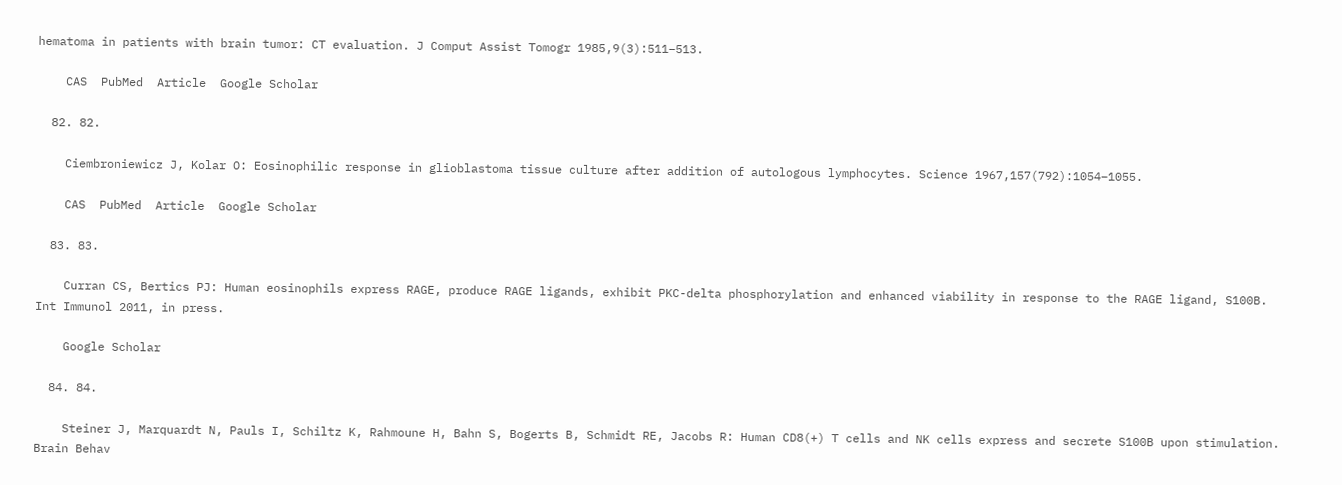hematoma in patients with brain tumor: CT evaluation. J Comput Assist Tomogr 1985,9(3):511–513.

    CAS  PubMed  Article  Google Scholar

  82. 82.

    Ciembroniewicz J, Kolar O: Eosinophilic response in glioblastoma tissue culture after addition of autologous lymphocytes. Science 1967,157(792):1054–1055.

    CAS  PubMed  Article  Google Scholar

  83. 83.

    Curran CS, Bertics PJ: Human eosinophils express RAGE, produce RAGE ligands, exhibit PKC-delta phosphorylation and enhanced viability in response to the RAGE ligand, S100B. Int Immunol 2011, in press.

    Google Scholar

  84. 84.

    Steiner J, Marquardt N, Pauls I, Schiltz K, Rahmoune H, Bahn S, Bogerts B, Schmidt RE, Jacobs R: Human CD8(+) T cells and NK cells express and secrete S100B upon stimulation. Brain Behav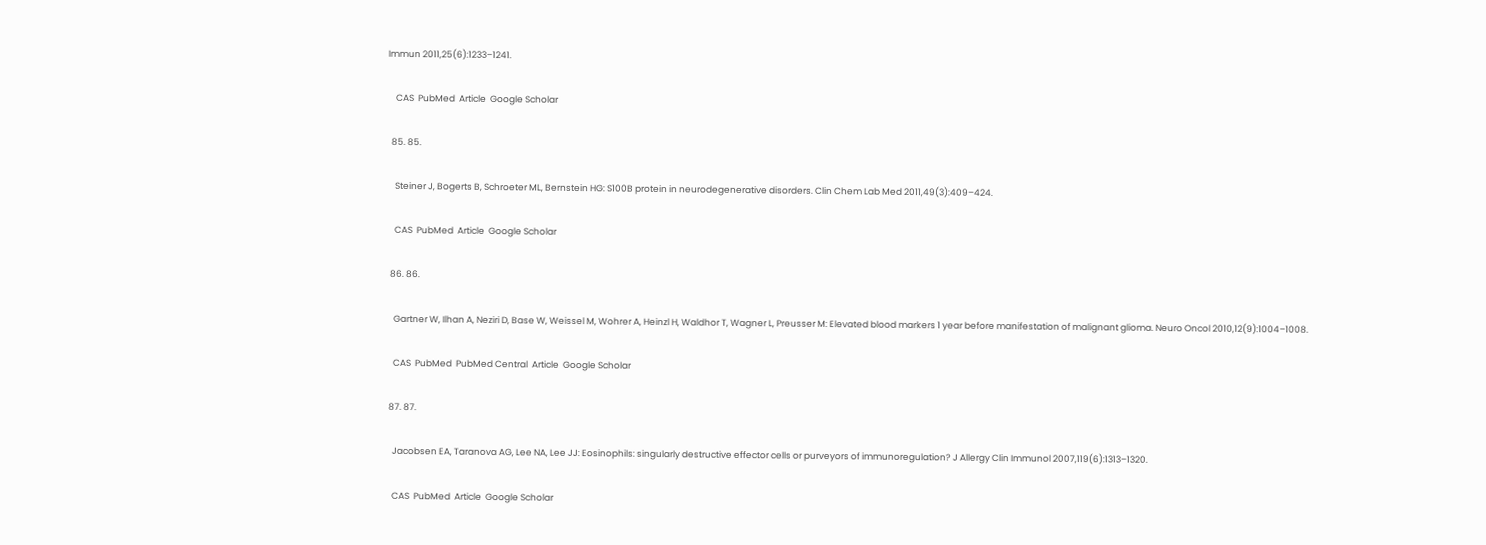Immun 2011,25(6):1233–1241.

    CAS  PubMed  Article  Google Scholar

  85. 85.

    Steiner J, Bogerts B, Schroeter ML, Bernstein HG: S100B protein in neurodegenerative disorders. Clin Chem Lab Med 2011,49(3):409–424.

    CAS  PubMed  Article  Google Scholar

  86. 86.

    Gartner W, Ilhan A, Neziri D, Base W, Weissel M, Wohrer A, Heinzl H, Waldhor T, Wagner L, Preusser M: Elevated blood markers 1 year before manifestation of malignant glioma. Neuro Oncol 2010,12(9):1004–1008.

    CAS  PubMed  PubMed Central  Article  Google Scholar

  87. 87.

    Jacobsen EA, Taranova AG, Lee NA, Lee JJ: Eosinophils: singularly destructive effector cells or purveyors of immunoregulation? J Allergy Clin Immunol 2007,119(6):1313–1320.

    CAS  PubMed  Article  Google Scholar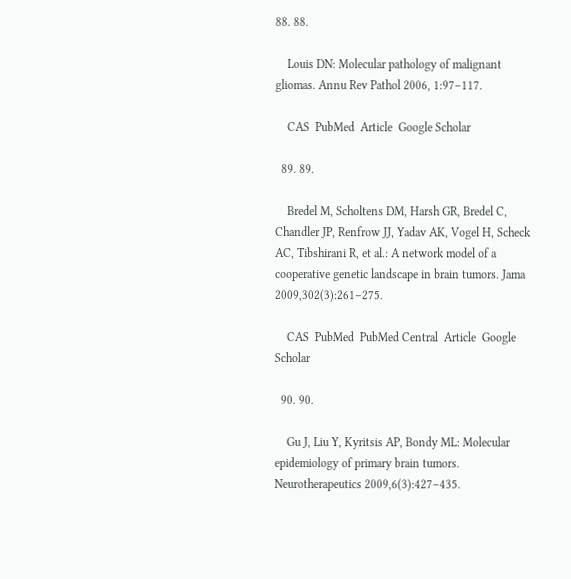88. 88.

    Louis DN: Molecular pathology of malignant gliomas. Annu Rev Pathol 2006, 1:97–117.

    CAS  PubMed  Article  Google Scholar

  89. 89.

    Bredel M, Scholtens DM, Harsh GR, Bredel C, Chandler JP, Renfrow JJ, Yadav AK, Vogel H, Scheck AC, Tibshirani R, et al.: A network model of a cooperative genetic landscape in brain tumors. Jama 2009,302(3):261–275.

    CAS  PubMed  PubMed Central  Article  Google Scholar

  90. 90.

    Gu J, Liu Y, Kyritsis AP, Bondy ML: Molecular epidemiology of primary brain tumors. Neurotherapeutics 2009,6(3):427–435.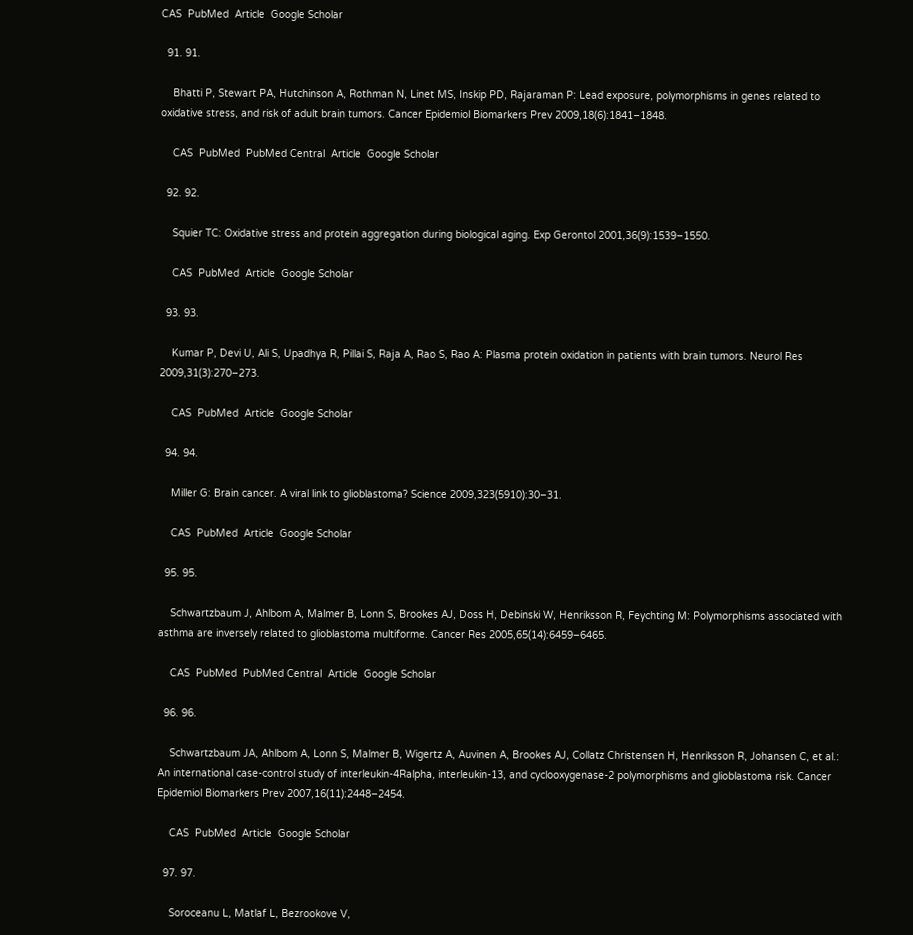CAS  PubMed  Article  Google Scholar

  91. 91.

    Bhatti P, Stewart PA, Hutchinson A, Rothman N, Linet MS, Inskip PD, Rajaraman P: Lead exposure, polymorphisms in genes related to oxidative stress, and risk of adult brain tumors. Cancer Epidemiol Biomarkers Prev 2009,18(6):1841–1848.

    CAS  PubMed  PubMed Central  Article  Google Scholar

  92. 92.

    Squier TC: Oxidative stress and protein aggregation during biological aging. Exp Gerontol 2001,36(9):1539–1550.

    CAS  PubMed  Article  Google Scholar

  93. 93.

    Kumar P, Devi U, Ali S, Upadhya R, Pillai S, Raja A, Rao S, Rao A: Plasma protein oxidation in patients with brain tumors. Neurol Res 2009,31(3):270–273.

    CAS  PubMed  Article  Google Scholar

  94. 94.

    Miller G: Brain cancer. A viral link to glioblastoma? Science 2009,323(5910):30–31.

    CAS  PubMed  Article  Google Scholar

  95. 95.

    Schwartzbaum J, Ahlbom A, Malmer B, Lonn S, Brookes AJ, Doss H, Debinski W, Henriksson R, Feychting M: Polymorphisms associated with asthma are inversely related to glioblastoma multiforme. Cancer Res 2005,65(14):6459–6465.

    CAS  PubMed  PubMed Central  Article  Google Scholar

  96. 96.

    Schwartzbaum JA, Ahlbom A, Lonn S, Malmer B, Wigertz A, Auvinen A, Brookes AJ, Collatz Christensen H, Henriksson R, Johansen C, et al.: An international case-control study of interleukin-4Ralpha, interleukin-13, and cyclooxygenase-2 polymorphisms and glioblastoma risk. Cancer Epidemiol Biomarkers Prev 2007,16(11):2448–2454.

    CAS  PubMed  Article  Google Scholar

  97. 97.

    Soroceanu L, Matlaf L, Bezrookove V,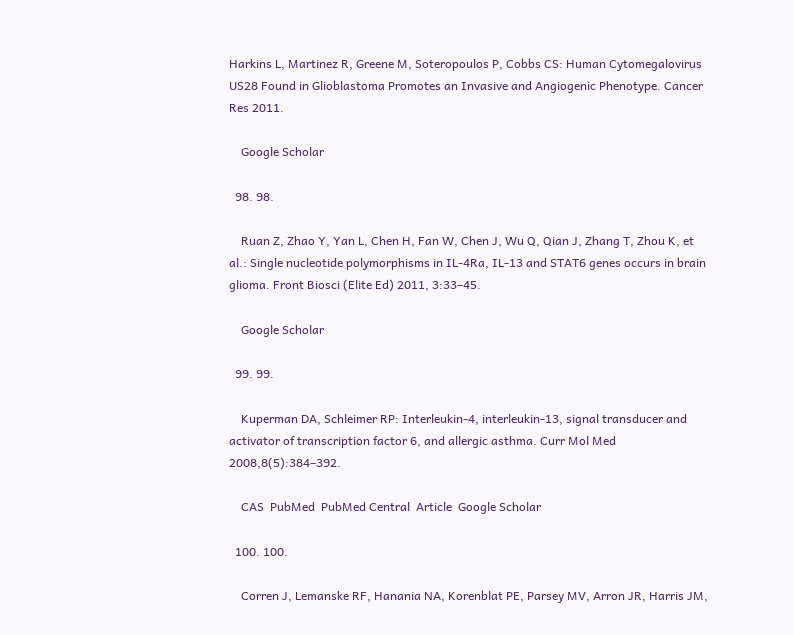Harkins L, Martinez R, Greene M, Soteropoulos P, Cobbs CS: Human Cytomegalovirus US28 Found in Glioblastoma Promotes an Invasive and Angiogenic Phenotype. Cancer Res 2011.

    Google Scholar

  98. 98.

    Ruan Z, Zhao Y, Yan L, Chen H, Fan W, Chen J, Wu Q, Qian J, Zhang T, Zhou K, et al.: Single nucleotide polymorphisms in IL-4Ra, IL-13 and STAT6 genes occurs in brain glioma. Front Biosci (Elite Ed) 2011, 3:33–45.

    Google Scholar

  99. 99.

    Kuperman DA, Schleimer RP: Interleukin-4, interleukin-13, signal transducer and activator of transcription factor 6, and allergic asthma. Curr Mol Med 2008,8(5):384–392.

    CAS  PubMed  PubMed Central  Article  Google Scholar

  100. 100.

    Corren J, Lemanske RF, Hanania NA, Korenblat PE, Parsey MV, Arron JR, Harris JM,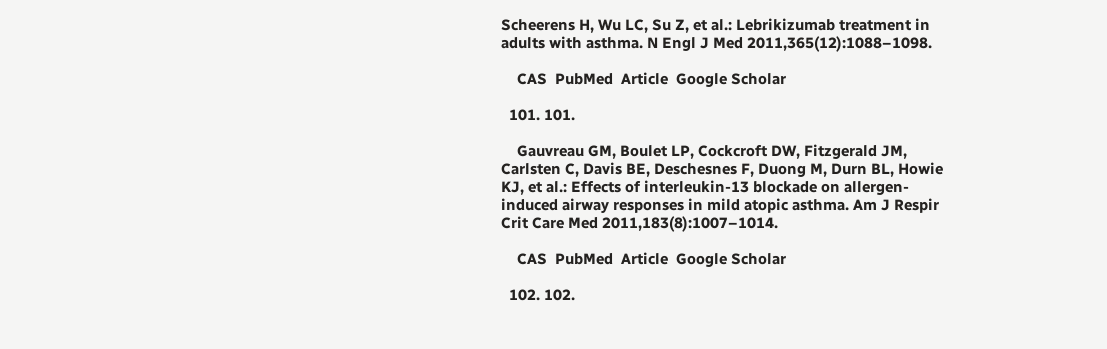Scheerens H, Wu LC, Su Z, et al.: Lebrikizumab treatment in adults with asthma. N Engl J Med 2011,365(12):1088–1098.

    CAS  PubMed  Article  Google Scholar

  101. 101.

    Gauvreau GM, Boulet LP, Cockcroft DW, Fitzgerald JM, Carlsten C, Davis BE, Deschesnes F, Duong M, Durn BL, Howie KJ, et al.: Effects of interleukin-13 blockade on allergen-induced airway responses in mild atopic asthma. Am J Respir Crit Care Med 2011,183(8):1007–1014.

    CAS  PubMed  Article  Google Scholar

  102. 102.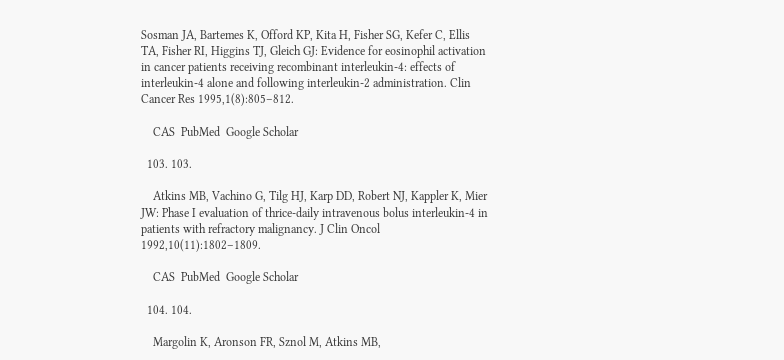Sosman JA, Bartemes K, Offord KP, Kita H, Fisher SG, Kefer C, Ellis TA, Fisher RI, Higgins TJ, Gleich GJ: Evidence for eosinophil activation in cancer patients receiving recombinant interleukin-4: effects of interleukin-4 alone and following interleukin-2 administration. Clin Cancer Res 1995,1(8):805–812.

    CAS  PubMed  Google Scholar

  103. 103.

    Atkins MB, Vachino G, Tilg HJ, Karp DD, Robert NJ, Kappler K, Mier JW: Phase I evaluation of thrice-daily intravenous bolus interleukin-4 in patients with refractory malignancy. J Clin Oncol 1992,10(11):1802–1809.

    CAS  PubMed  Google Scholar

  104. 104.

    Margolin K, Aronson FR, Sznol M, Atkins MB,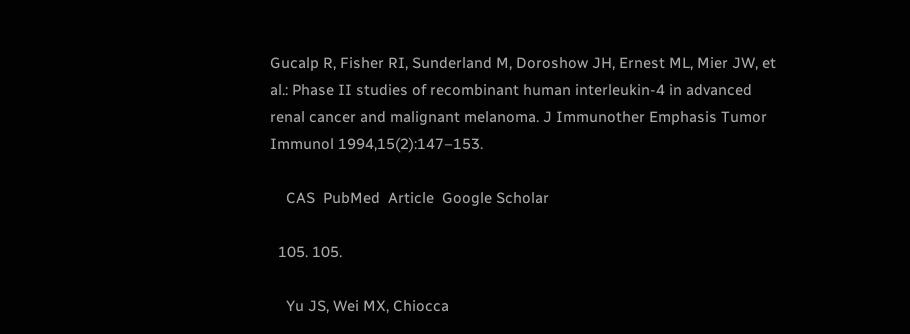Gucalp R, Fisher RI, Sunderland M, Doroshow JH, Ernest ML, Mier JW, et al.: Phase II studies of recombinant human interleukin-4 in advanced renal cancer and malignant melanoma. J Immunother Emphasis Tumor Immunol 1994,15(2):147–153.

    CAS  PubMed  Article  Google Scholar

  105. 105.

    Yu JS, Wei MX, Chiocca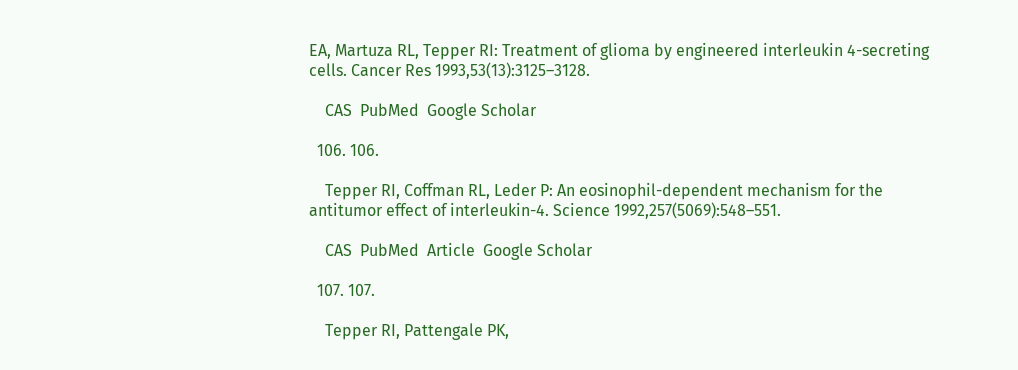EA, Martuza RL, Tepper RI: Treatment of glioma by engineered interleukin 4-secreting cells. Cancer Res 1993,53(13):3125–3128.

    CAS  PubMed  Google Scholar

  106. 106.

    Tepper RI, Coffman RL, Leder P: An eosinophil-dependent mechanism for the antitumor effect of interleukin-4. Science 1992,257(5069):548–551.

    CAS  PubMed  Article  Google Scholar

  107. 107.

    Tepper RI, Pattengale PK,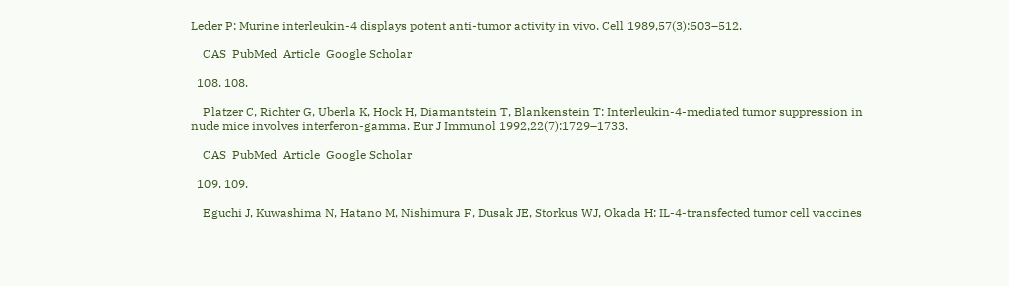Leder P: Murine interleukin-4 displays potent anti-tumor activity in vivo. Cell 1989,57(3):503–512.

    CAS  PubMed  Article  Google Scholar

  108. 108.

    Platzer C, Richter G, Uberla K, Hock H, Diamantstein T, Blankenstein T: Interleukin-4-mediated tumor suppression in nude mice involves interferon-gamma. Eur J Immunol 1992,22(7):1729–1733.

    CAS  PubMed  Article  Google Scholar

  109. 109.

    Eguchi J, Kuwashima N, Hatano M, Nishimura F, Dusak JE, Storkus WJ, Okada H: IL-4-transfected tumor cell vaccines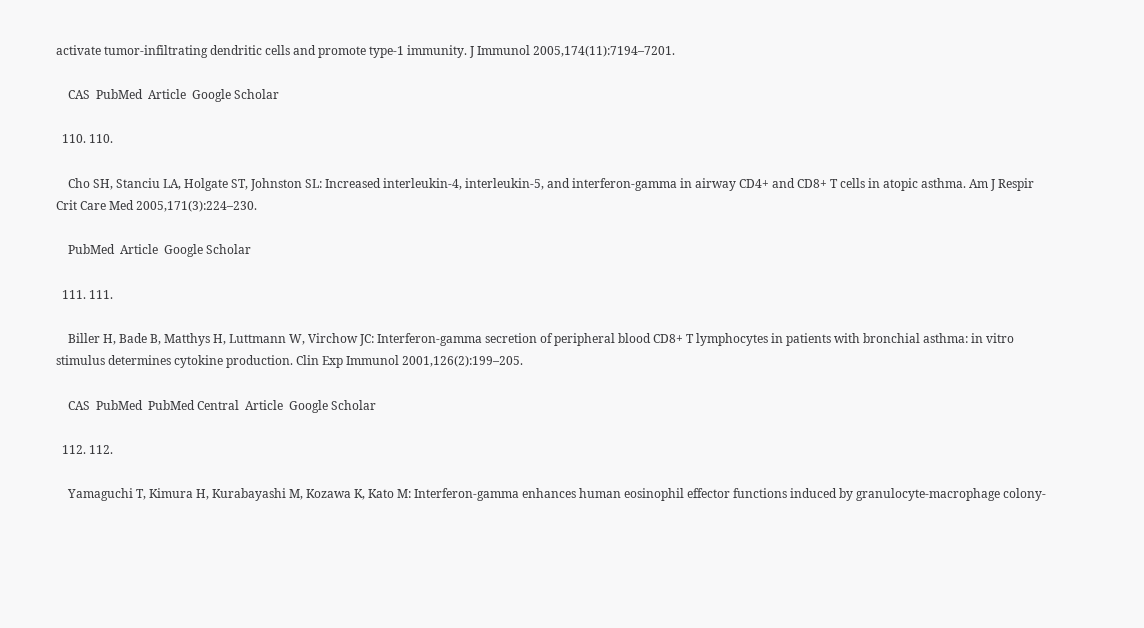activate tumor-infiltrating dendritic cells and promote type-1 immunity. J Immunol 2005,174(11):7194–7201.

    CAS  PubMed  Article  Google Scholar

  110. 110.

    Cho SH, Stanciu LA, Holgate ST, Johnston SL: Increased interleukin-4, interleukin-5, and interferon-gamma in airway CD4+ and CD8+ T cells in atopic asthma. Am J Respir Crit Care Med 2005,171(3):224–230.

    PubMed  Article  Google Scholar

  111. 111.

    Biller H, Bade B, Matthys H, Luttmann W, Virchow JC: Interferon-gamma secretion of peripheral blood CD8+ T lymphocytes in patients with bronchial asthma: in vitro stimulus determines cytokine production. Clin Exp Immunol 2001,126(2):199–205.

    CAS  PubMed  PubMed Central  Article  Google Scholar

  112. 112.

    Yamaguchi T, Kimura H, Kurabayashi M, Kozawa K, Kato M: Interferon-gamma enhances human eosinophil effector functions induced by granulocyte-macrophage colony-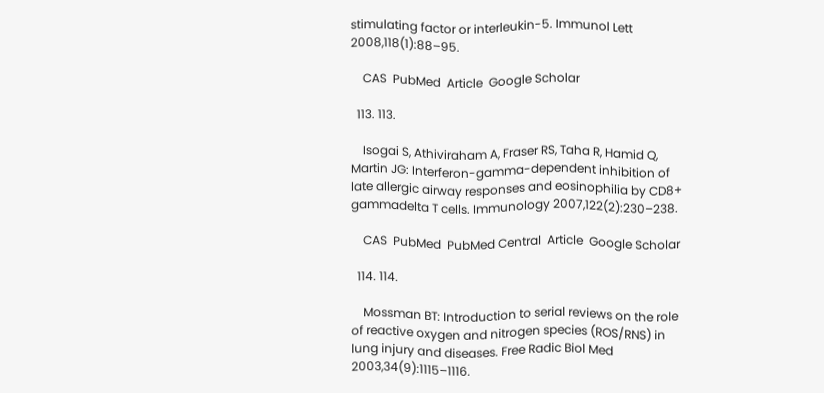stimulating factor or interleukin-5. Immunol Lett 2008,118(1):88–95.

    CAS  PubMed  Article  Google Scholar

  113. 113.

    Isogai S, Athiviraham A, Fraser RS, Taha R, Hamid Q, Martin JG: Interferon-gamma-dependent inhibition of late allergic airway responses and eosinophilia by CD8+ gammadelta T cells. Immunology 2007,122(2):230–238.

    CAS  PubMed  PubMed Central  Article  Google Scholar

  114. 114.

    Mossman BT: Introduction to serial reviews on the role of reactive oxygen and nitrogen species (ROS/RNS) in lung injury and diseases. Free Radic Biol Med 2003,34(9):1115–1116.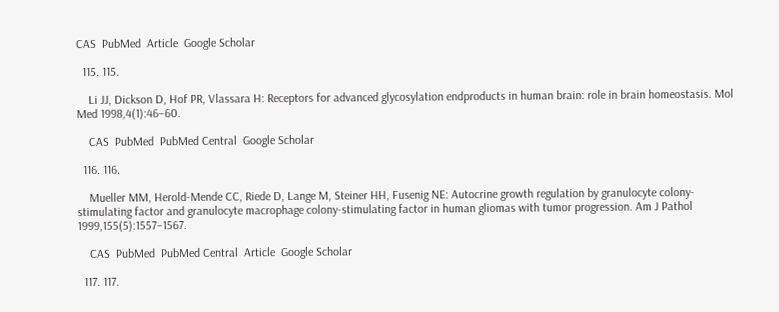CAS  PubMed  Article  Google Scholar

  115. 115.

    Li JJ, Dickson D, Hof PR, Vlassara H: Receptors for advanced glycosylation endproducts in human brain: role in brain homeostasis. Mol Med 1998,4(1):46–60.

    CAS  PubMed  PubMed Central  Google Scholar

  116. 116.

    Mueller MM, Herold-Mende CC, Riede D, Lange M, Steiner HH, Fusenig NE: Autocrine growth regulation by granulocyte colony-stimulating factor and granulocyte macrophage colony-stimulating factor in human gliomas with tumor progression. Am J Pathol 1999,155(5):1557–1567.

    CAS  PubMed  PubMed Central  Article  Google Scholar

  117. 117.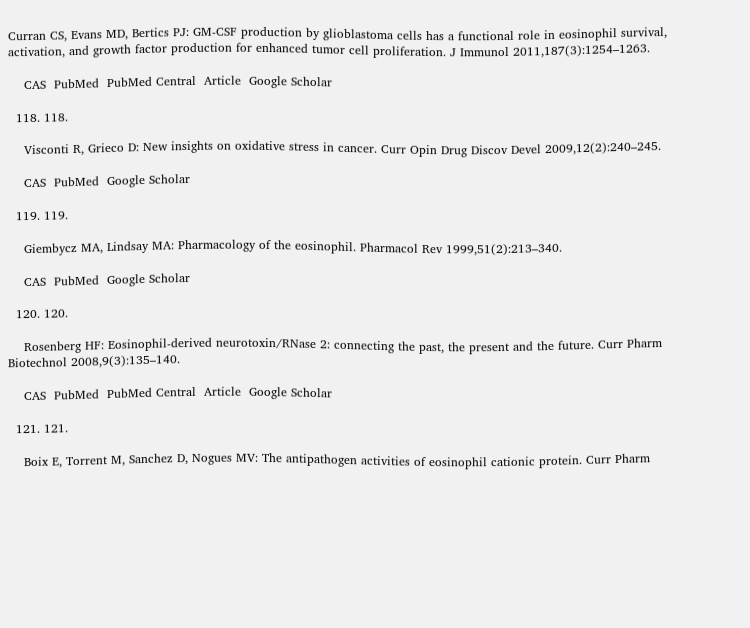Curran CS, Evans MD, Bertics PJ: GM-CSF production by glioblastoma cells has a functional role in eosinophil survival, activation, and growth factor production for enhanced tumor cell proliferation. J Immunol 2011,187(3):1254–1263.

    CAS  PubMed  PubMed Central  Article  Google Scholar

  118. 118.

    Visconti R, Grieco D: New insights on oxidative stress in cancer. Curr Opin Drug Discov Devel 2009,12(2):240–245.

    CAS  PubMed  Google Scholar

  119. 119.

    Giembycz MA, Lindsay MA: Pharmacology of the eosinophil. Pharmacol Rev 1999,51(2):213–340.

    CAS  PubMed  Google Scholar

  120. 120.

    Rosenberg HF: Eosinophil-derived neurotoxin/RNase 2: connecting the past, the present and the future. Curr Pharm Biotechnol 2008,9(3):135–140.

    CAS  PubMed  PubMed Central  Article  Google Scholar

  121. 121.

    Boix E, Torrent M, Sanchez D, Nogues MV: The antipathogen activities of eosinophil cationic protein. Curr Pharm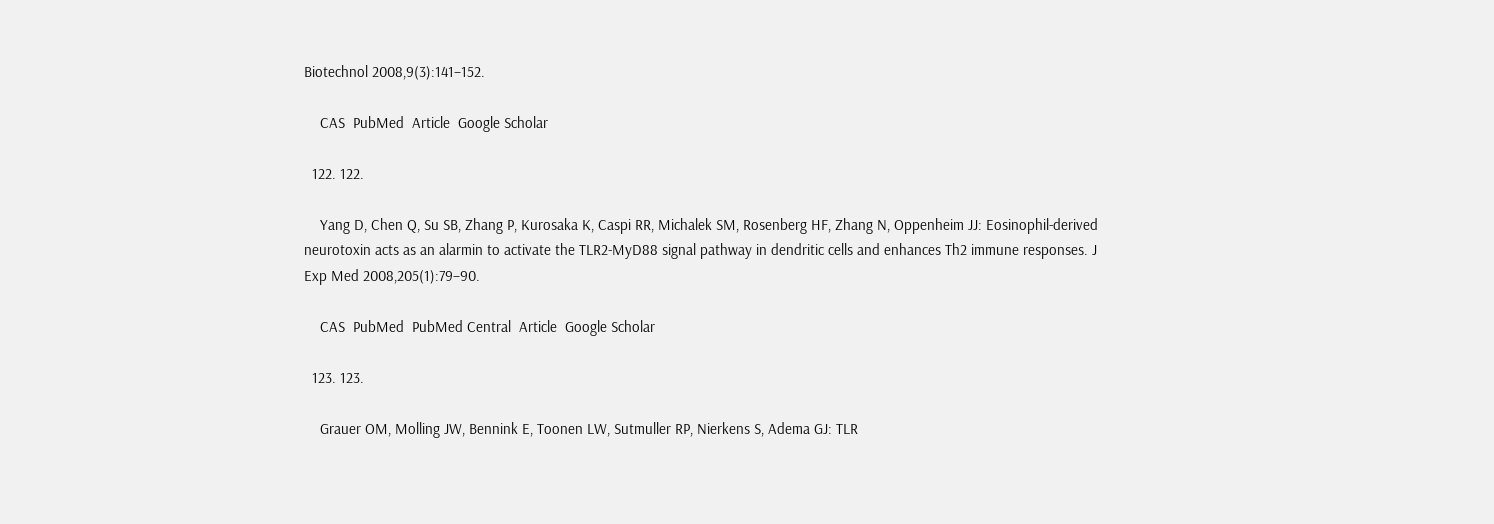Biotechnol 2008,9(3):141–152.

    CAS  PubMed  Article  Google Scholar

  122. 122.

    Yang D, Chen Q, Su SB, Zhang P, Kurosaka K, Caspi RR, Michalek SM, Rosenberg HF, Zhang N, Oppenheim JJ: Eosinophil-derived neurotoxin acts as an alarmin to activate the TLR2-MyD88 signal pathway in dendritic cells and enhances Th2 immune responses. J Exp Med 2008,205(1):79–90.

    CAS  PubMed  PubMed Central  Article  Google Scholar

  123. 123.

    Grauer OM, Molling JW, Bennink E, Toonen LW, Sutmuller RP, Nierkens S, Adema GJ: TLR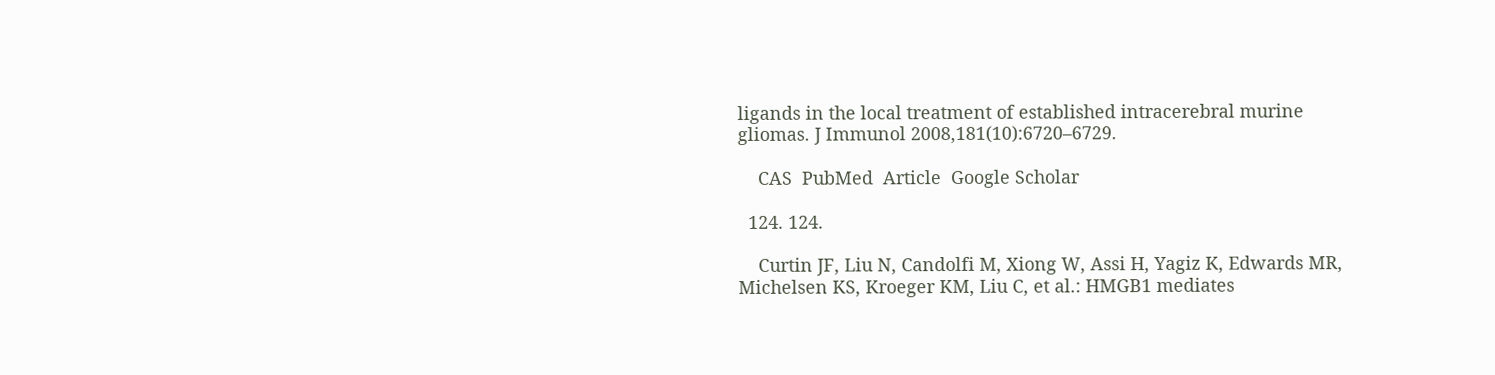ligands in the local treatment of established intracerebral murine gliomas. J Immunol 2008,181(10):6720–6729.

    CAS  PubMed  Article  Google Scholar

  124. 124.

    Curtin JF, Liu N, Candolfi M, Xiong W, Assi H, Yagiz K, Edwards MR, Michelsen KS, Kroeger KM, Liu C, et al.: HMGB1 mediates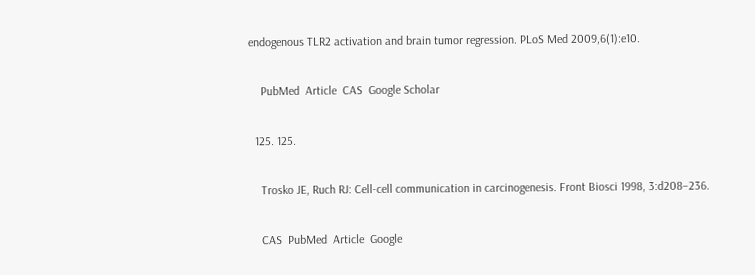endogenous TLR2 activation and brain tumor regression. PLoS Med 2009,6(1):e10.

    PubMed  Article  CAS  Google Scholar

  125. 125.

    Trosko JE, Ruch RJ: Cell-cell communication in carcinogenesis. Front Biosci 1998, 3:d208–236.

    CAS  PubMed  Article  Google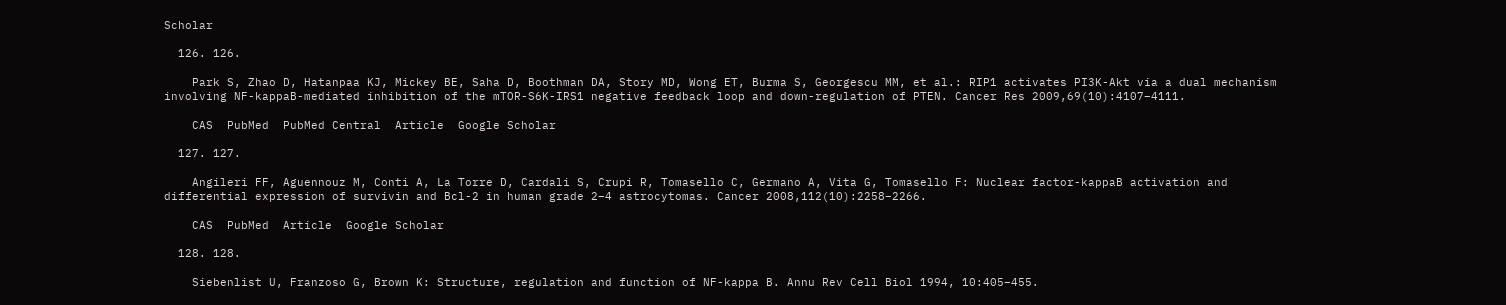Scholar

  126. 126.

    Park S, Zhao D, Hatanpaa KJ, Mickey BE, Saha D, Boothman DA, Story MD, Wong ET, Burma S, Georgescu MM, et al.: RIP1 activates PI3K-Akt via a dual mechanism involving NF-kappaB-mediated inhibition of the mTOR-S6K-IRS1 negative feedback loop and down-regulation of PTEN. Cancer Res 2009,69(10):4107–4111.

    CAS  PubMed  PubMed Central  Article  Google Scholar

  127. 127.

    Angileri FF, Aguennouz M, Conti A, La Torre D, Cardali S, Crupi R, Tomasello C, Germano A, Vita G, Tomasello F: Nuclear factor-kappaB activation and differential expression of survivin and Bcl-2 in human grade 2–4 astrocytomas. Cancer 2008,112(10):2258–2266.

    CAS  PubMed  Article  Google Scholar

  128. 128.

    Siebenlist U, Franzoso G, Brown K: Structure, regulation and function of NF-kappa B. Annu Rev Cell Biol 1994, 10:405–455.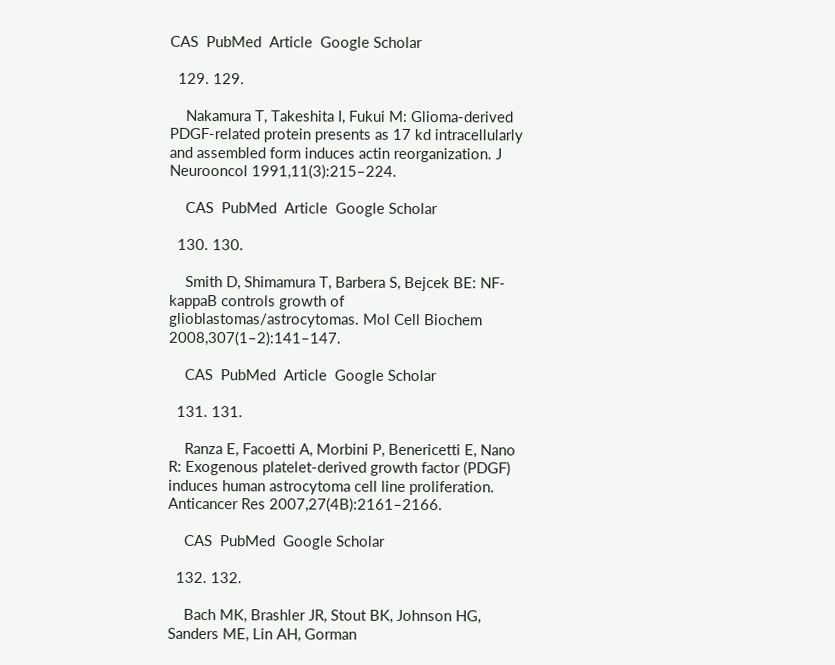CAS  PubMed  Article  Google Scholar

  129. 129.

    Nakamura T, Takeshita I, Fukui M: Glioma-derived PDGF-related protein presents as 17 kd intracellularly and assembled form induces actin reorganization. J Neurooncol 1991,11(3):215–224.

    CAS  PubMed  Article  Google Scholar

  130. 130.

    Smith D, Shimamura T, Barbera S, Bejcek BE: NF-kappaB controls growth of glioblastomas/astrocytomas. Mol Cell Biochem 2008,307(1–2):141–147.

    CAS  PubMed  Article  Google Scholar

  131. 131.

    Ranza E, Facoetti A, Morbini P, Benericetti E, Nano R: Exogenous platelet-derived growth factor (PDGF) induces human astrocytoma cell line proliferation. Anticancer Res 2007,27(4B):2161–2166.

    CAS  PubMed  Google Scholar

  132. 132.

    Bach MK, Brashler JR, Stout BK, Johnson HG, Sanders ME, Lin AH, Gorman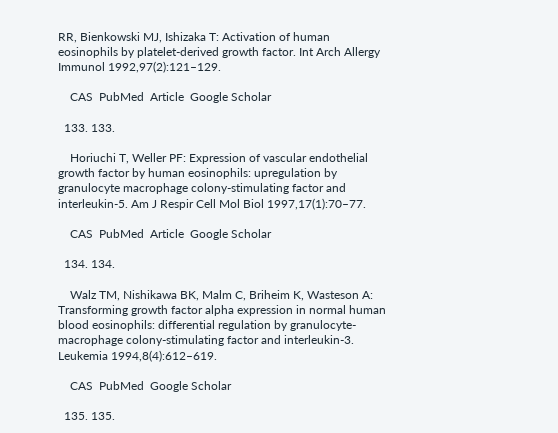RR, Bienkowski MJ, Ishizaka T: Activation of human eosinophils by platelet-derived growth factor. Int Arch Allergy Immunol 1992,97(2):121–129.

    CAS  PubMed  Article  Google Scholar

  133. 133.

    Horiuchi T, Weller PF: Expression of vascular endothelial growth factor by human eosinophils: upregulation by granulocyte macrophage colony-stimulating factor and interleukin-5. Am J Respir Cell Mol Biol 1997,17(1):70–77.

    CAS  PubMed  Article  Google Scholar

  134. 134.

    Walz TM, Nishikawa BK, Malm C, Briheim K, Wasteson A: Transforming growth factor alpha expression in normal human blood eosinophils: differential regulation by granulocyte-macrophage colony-stimulating factor and interleukin-3. Leukemia 1994,8(4):612–619.

    CAS  PubMed  Google Scholar

  135. 135.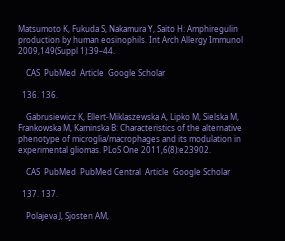Matsumoto K, Fukuda S, Nakamura Y, Saito H: Amphiregulin production by human eosinophils. Int Arch Allergy Immunol 2009,149(Suppl 1):39–44.

    CAS  PubMed  Article  Google Scholar

  136. 136.

    Gabrusiewicz K, Ellert-Miklaszewska A, Lipko M, Sielska M, Frankowska M, Kaminska B: Characteristics of the alternative phenotype of microglia/macrophages and its modulation in experimental gliomas. PLoS One 2011,6(8):e23902.

    CAS  PubMed  PubMed Central  Article  Google Scholar

  137. 137.

    Polajeva J, Sjosten AM,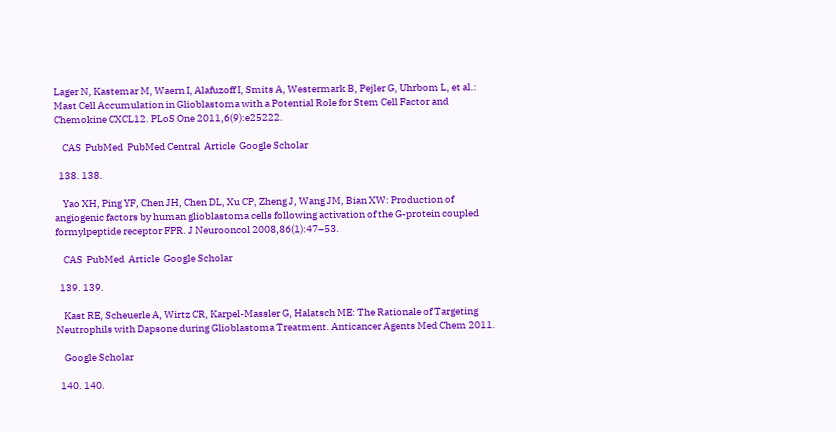Lager N, Kastemar M, Waern I, Alafuzoff I, Smits A, Westermark B, Pejler G, Uhrbom L, et al.: Mast Cell Accumulation in Glioblastoma with a Potential Role for Stem Cell Factor and Chemokine CXCL12. PLoS One 2011,6(9):e25222.

    CAS  PubMed  PubMed Central  Article  Google Scholar

  138. 138.

    Yao XH, Ping YF, Chen JH, Chen DL, Xu CP, Zheng J, Wang JM, Bian XW: Production of angiogenic factors by human glioblastoma cells following activation of the G-protein coupled formylpeptide receptor FPR. J Neurooncol 2008,86(1):47–53.

    CAS  PubMed  Article  Google Scholar

  139. 139.

    Kast RE, Scheuerle A, Wirtz CR, Karpel-Massler G, Halatsch ME: The Rationale of Targeting Neutrophils with Dapsone during Glioblastoma Treatment. Anticancer Agents Med Chem 2011.

    Google Scholar

  140. 140.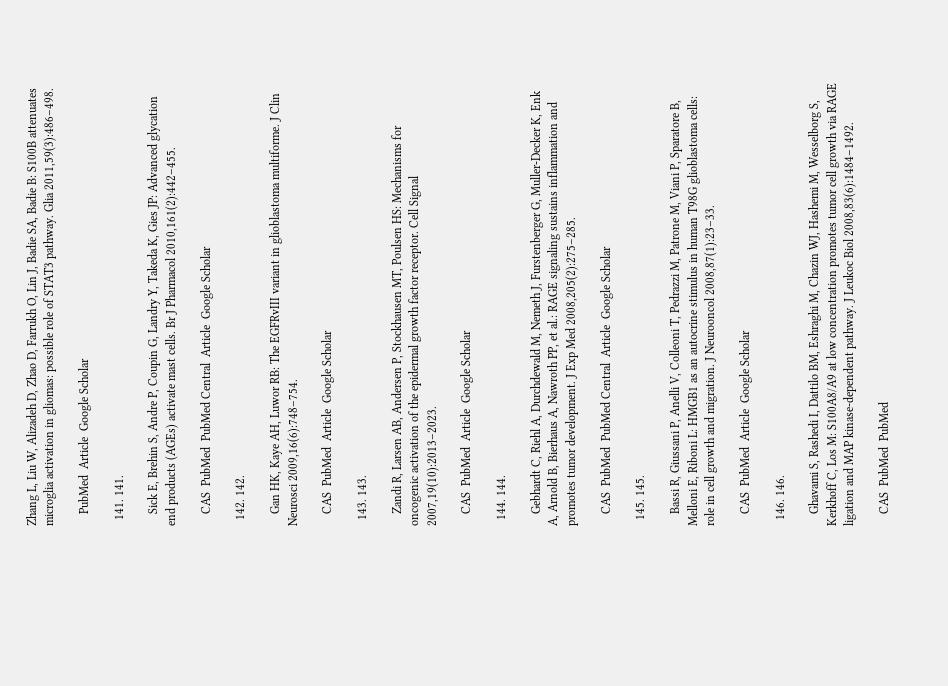Zhang L, Liu W, Alizadeh D, Zhao D, Farrukh O, Lin J, Badie SA, Badie B: S100B attenuates microglia activation in gliomas: possible role of STAT3 pathway. Glia 2011,59(3):486–498.

    PubMed  Article  Google Scholar

  141. 141.

    Sick E, Brehin S, Andre P, Coupin G, Landry Y, Takeda K, Gies JP: Advanced glycation end products (AGEs) activate mast cells. Br J Pharmacol 2010,161(2):442–455.

    CAS  PubMed  PubMed Central  Article  Google Scholar

  142. 142.

    Gan HK, Kaye AH, Luwor RB: The EGFRvIII variant in glioblastoma multiforme. J Clin Neurosci 2009,16(6):748–754.

    CAS  PubMed  Article  Google Scholar

  143. 143.

    Zandi R, Larsen AB, Andersen P, Stockhausen MT, Poulsen HS: Mechanisms for oncogenic activation of the epidermal growth factor receptor. Cell Signal 2007,19(10):2013–2023.

    CAS  PubMed  Article  Google Scholar

  144. 144.

    Gebhardt C, Riehl A, Durchdewald M, Nemeth J, Furstenberger G, Muller-Decker K, Enk A, Arnold B, Bierhaus A, Nawroth PP, et al.: RAGE signaling sustains inflammation and promotes tumor development. J Exp Med 2008,205(2):275–285.

    CAS  PubMed  PubMed Central  Article  Google Scholar

  145. 145.

    Bassi R, Giussani P, Anelli V, Colleoni T, Pedrazzi M, Patrone M, Viani P, Sparatore B, Melloni E, Riboni L: HMGB1 as an autocrine stimulus in human T98G glioblastoma cells: role in cell growth and migration. J Neurooncol 2008,87(1):23–33.

    CAS  PubMed  Article  Google Scholar

  146. 146.

    Ghavami S, Rashedi I, Dattilo BM, Eshraghi M, Chazin WJ, Hashemi M, Wesselborg S, Kerkhoff C, Los M: S100A8/A9 at low concentration promotes tumor cell growth via RAGE ligation and MAP kinase-dependent pathway. J Leukoc Biol 2008,83(6):1484–1492.

    CAS  PubMed  PubMed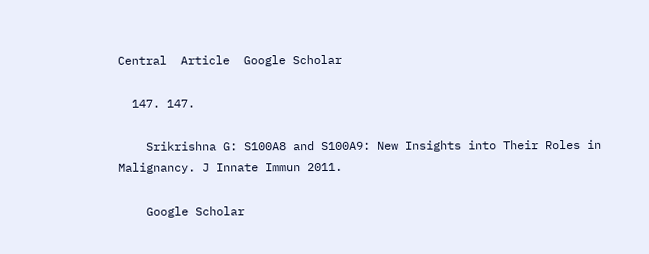Central  Article  Google Scholar

  147. 147.

    Srikrishna G: S100A8 and S100A9: New Insights into Their Roles in Malignancy. J Innate Immun 2011.

    Google Scholar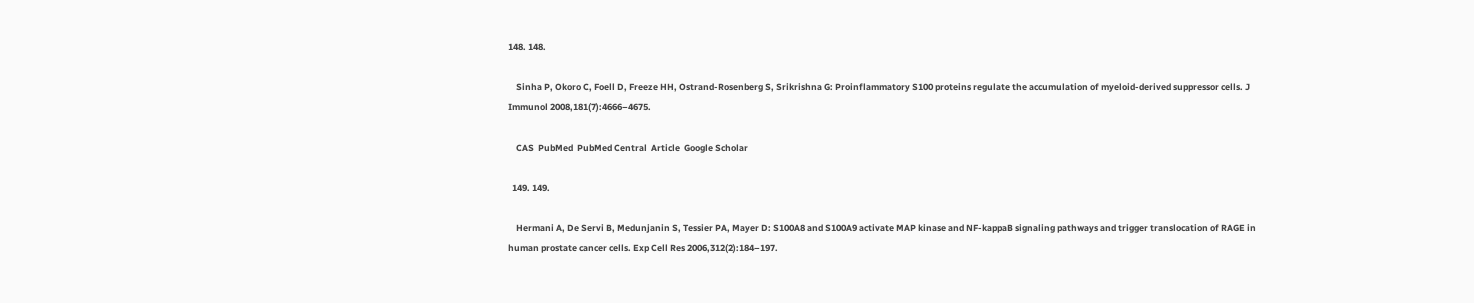148. 148.

    Sinha P, Okoro C, Foell D, Freeze HH, Ostrand-Rosenberg S, Srikrishna G: Proinflammatory S100 proteins regulate the accumulation of myeloid-derived suppressor cells. J Immunol 2008,181(7):4666–4675.

    CAS  PubMed  PubMed Central  Article  Google Scholar

  149. 149.

    Hermani A, De Servi B, Medunjanin S, Tessier PA, Mayer D: S100A8 and S100A9 activate MAP kinase and NF-kappaB signaling pathways and trigger translocation of RAGE in human prostate cancer cells. Exp Cell Res 2006,312(2):184–197.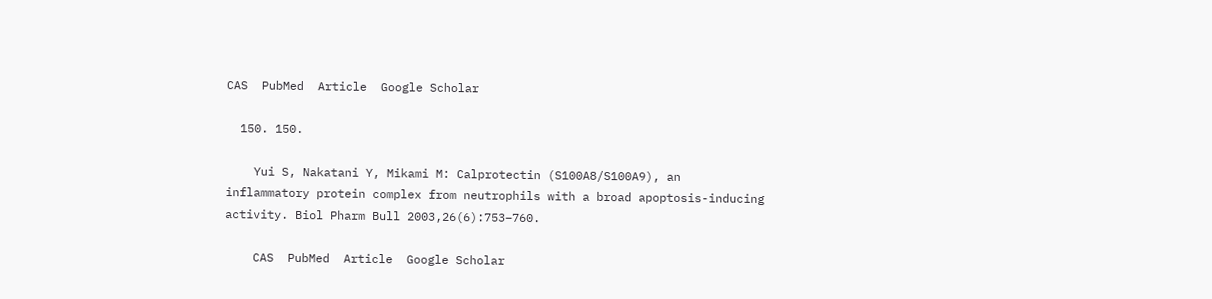CAS  PubMed  Article  Google Scholar

  150. 150.

    Yui S, Nakatani Y, Mikami M: Calprotectin (S100A8/S100A9), an inflammatory protein complex from neutrophils with a broad apoptosis-inducing activity. Biol Pharm Bull 2003,26(6):753–760.

    CAS  PubMed  Article  Google Scholar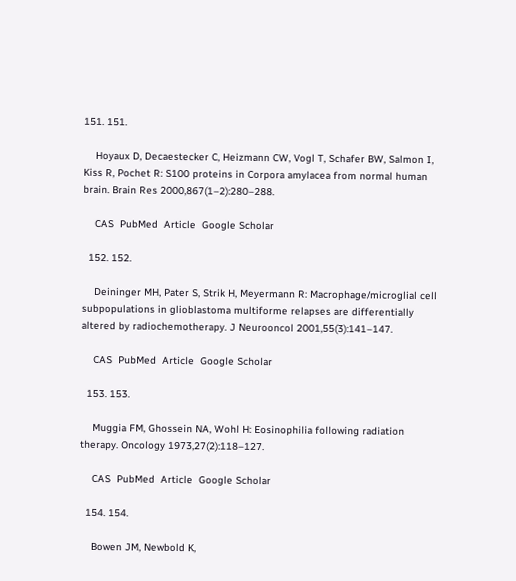151. 151.

    Hoyaux D, Decaestecker C, Heizmann CW, Vogl T, Schafer BW, Salmon I, Kiss R, Pochet R: S100 proteins in Corpora amylacea from normal human brain. Brain Res 2000,867(1–2):280–288.

    CAS  PubMed  Article  Google Scholar

  152. 152.

    Deininger MH, Pater S, Strik H, Meyermann R: Macrophage/microglial cell subpopulations in glioblastoma multiforme relapses are differentially altered by radiochemotherapy. J Neurooncol 2001,55(3):141–147.

    CAS  PubMed  Article  Google Scholar

  153. 153.

    Muggia FM, Ghossein NA, Wohl H: Eosinophilia following radiation therapy. Oncology 1973,27(2):118–127.

    CAS  PubMed  Article  Google Scholar

  154. 154.

    Bowen JM, Newbold K,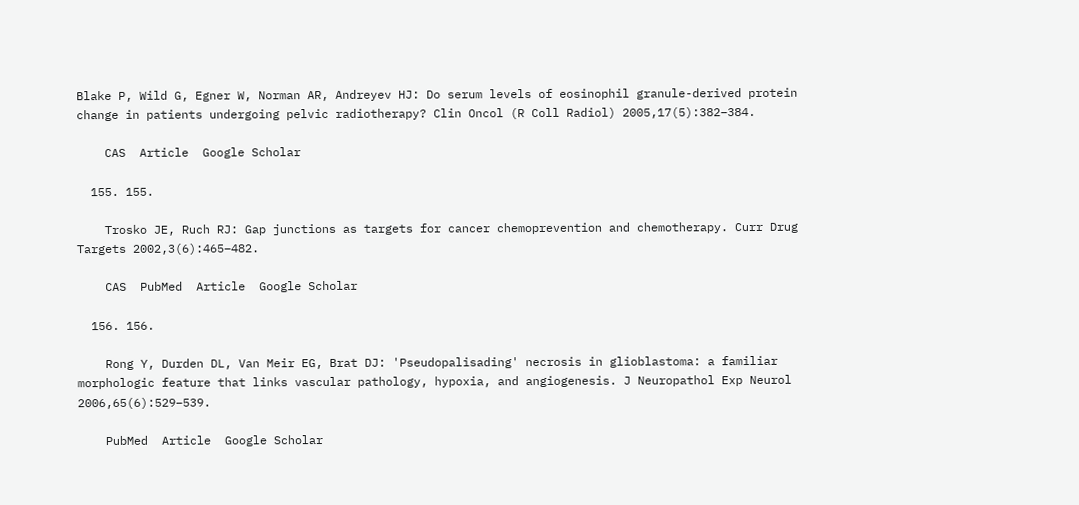Blake P, Wild G, Egner W, Norman AR, Andreyev HJ: Do serum levels of eosinophil granule-derived protein change in patients undergoing pelvic radiotherapy? Clin Oncol (R Coll Radiol) 2005,17(5):382–384.

    CAS  Article  Google Scholar

  155. 155.

    Trosko JE, Ruch RJ: Gap junctions as targets for cancer chemoprevention and chemotherapy. Curr Drug Targets 2002,3(6):465–482.

    CAS  PubMed  Article  Google Scholar

  156. 156.

    Rong Y, Durden DL, Van Meir EG, Brat DJ: 'Pseudopalisading' necrosis in glioblastoma: a familiar morphologic feature that links vascular pathology, hypoxia, and angiogenesis. J Neuropathol Exp Neurol 2006,65(6):529–539.

    PubMed  Article  Google Scholar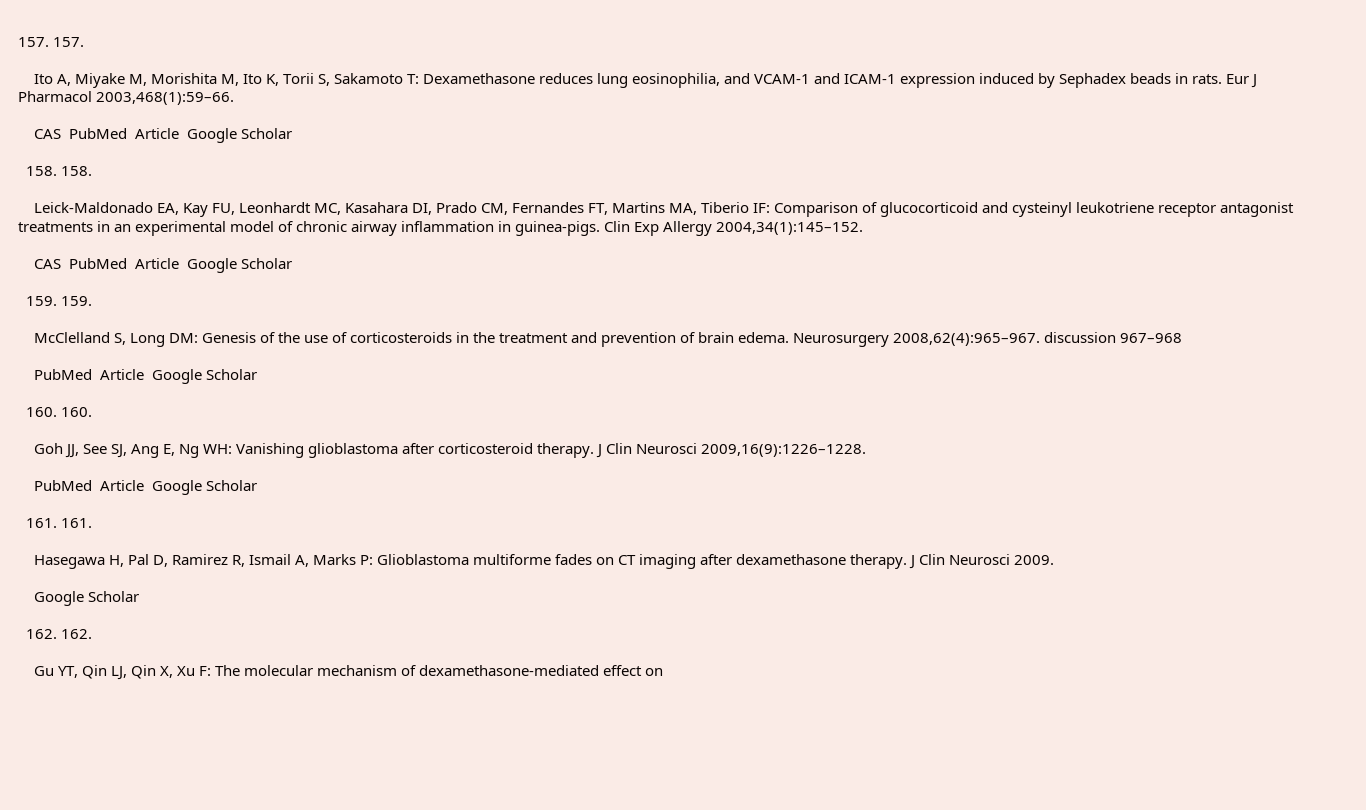157. 157.

    Ito A, Miyake M, Morishita M, Ito K, Torii S, Sakamoto T: Dexamethasone reduces lung eosinophilia, and VCAM-1 and ICAM-1 expression induced by Sephadex beads in rats. Eur J Pharmacol 2003,468(1):59–66.

    CAS  PubMed  Article  Google Scholar

  158. 158.

    Leick-Maldonado EA, Kay FU, Leonhardt MC, Kasahara DI, Prado CM, Fernandes FT, Martins MA, Tiberio IF: Comparison of glucocorticoid and cysteinyl leukotriene receptor antagonist treatments in an experimental model of chronic airway inflammation in guinea-pigs. Clin Exp Allergy 2004,34(1):145–152.

    CAS  PubMed  Article  Google Scholar

  159. 159.

    McClelland S, Long DM: Genesis of the use of corticosteroids in the treatment and prevention of brain edema. Neurosurgery 2008,62(4):965–967. discussion 967–968

    PubMed  Article  Google Scholar

  160. 160.

    Goh JJ, See SJ, Ang E, Ng WH: Vanishing glioblastoma after corticosteroid therapy. J Clin Neurosci 2009,16(9):1226–1228.

    PubMed  Article  Google Scholar

  161. 161.

    Hasegawa H, Pal D, Ramirez R, Ismail A, Marks P: Glioblastoma multiforme fades on CT imaging after dexamethasone therapy. J Clin Neurosci 2009.

    Google Scholar

  162. 162.

    Gu YT, Qin LJ, Qin X, Xu F: The molecular mechanism of dexamethasone-mediated effect on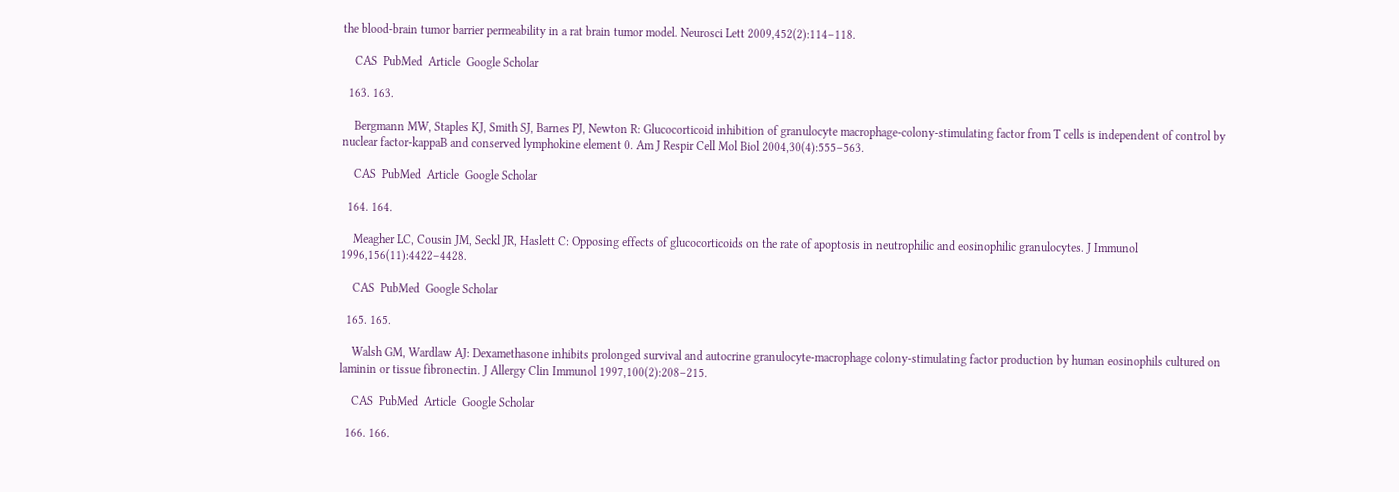the blood-brain tumor barrier permeability in a rat brain tumor model. Neurosci Lett 2009,452(2):114–118.

    CAS  PubMed  Article  Google Scholar

  163. 163.

    Bergmann MW, Staples KJ, Smith SJ, Barnes PJ, Newton R: Glucocorticoid inhibition of granulocyte macrophage-colony-stimulating factor from T cells is independent of control by nuclear factor-kappaB and conserved lymphokine element 0. Am J Respir Cell Mol Biol 2004,30(4):555–563.

    CAS  PubMed  Article  Google Scholar

  164. 164.

    Meagher LC, Cousin JM, Seckl JR, Haslett C: Opposing effects of glucocorticoids on the rate of apoptosis in neutrophilic and eosinophilic granulocytes. J Immunol 1996,156(11):4422–4428.

    CAS  PubMed  Google Scholar

  165. 165.

    Walsh GM, Wardlaw AJ: Dexamethasone inhibits prolonged survival and autocrine granulocyte-macrophage colony-stimulating factor production by human eosinophils cultured on laminin or tissue fibronectin. J Allergy Clin Immunol 1997,100(2):208–215.

    CAS  PubMed  Article  Google Scholar

  166. 166.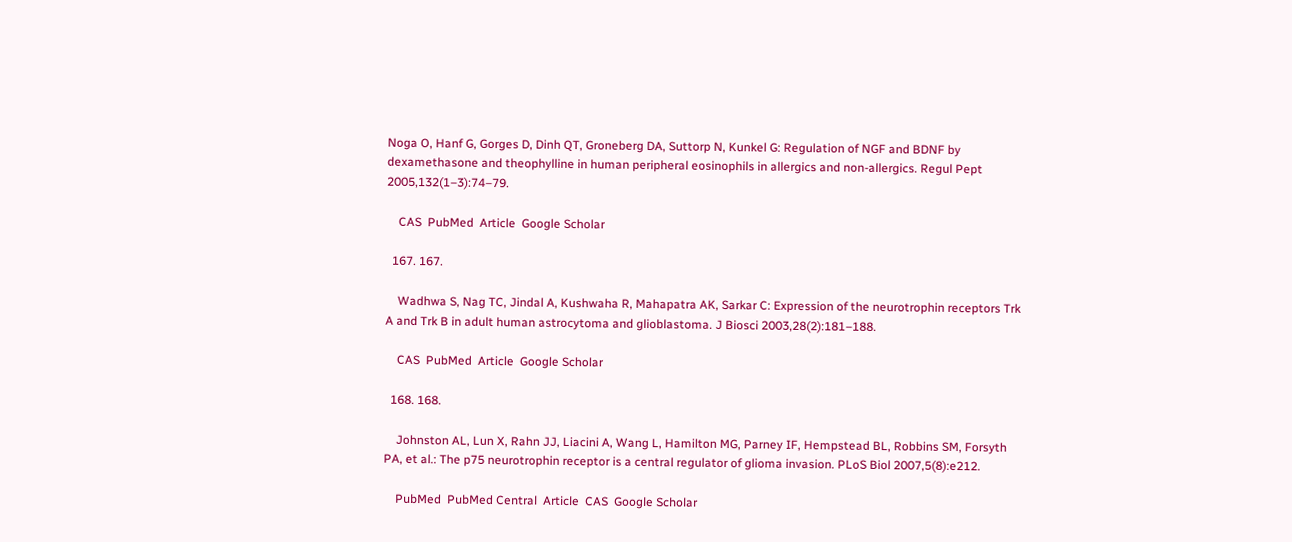Noga O, Hanf G, Gorges D, Dinh QT, Groneberg DA, Suttorp N, Kunkel G: Regulation of NGF and BDNF by dexamethasone and theophylline in human peripheral eosinophils in allergics and non-allergics. Regul Pept 2005,132(1–3):74–79.

    CAS  PubMed  Article  Google Scholar

  167. 167.

    Wadhwa S, Nag TC, Jindal A, Kushwaha R, Mahapatra AK, Sarkar C: Expression of the neurotrophin receptors Trk A and Trk B in adult human astrocytoma and glioblastoma. J Biosci 2003,28(2):181–188.

    CAS  PubMed  Article  Google Scholar

  168. 168.

    Johnston AL, Lun X, Rahn JJ, Liacini A, Wang L, Hamilton MG, Parney IF, Hempstead BL, Robbins SM, Forsyth PA, et al.: The p75 neurotrophin receptor is a central regulator of glioma invasion. PLoS Biol 2007,5(8):e212.

    PubMed  PubMed Central  Article  CAS  Google Scholar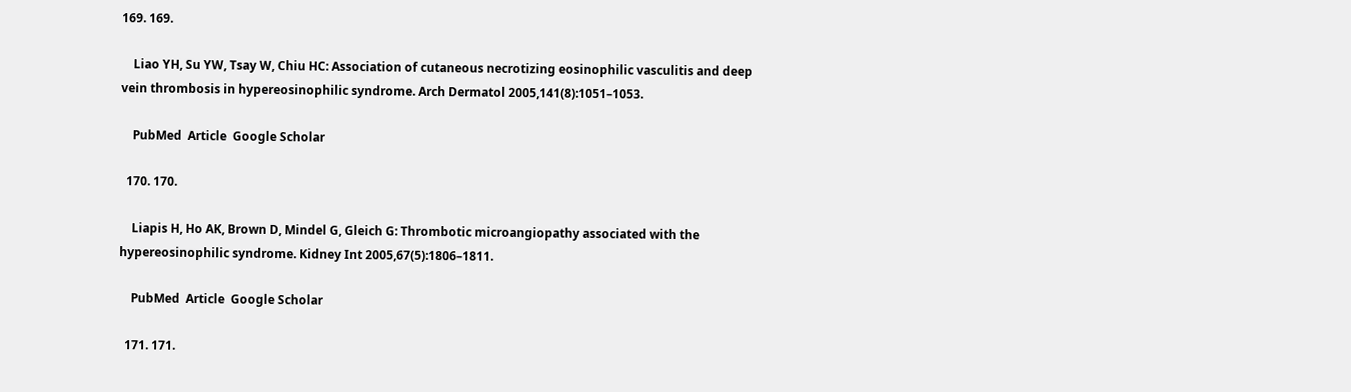169. 169.

    Liao YH, Su YW, Tsay W, Chiu HC: Association of cutaneous necrotizing eosinophilic vasculitis and deep vein thrombosis in hypereosinophilic syndrome. Arch Dermatol 2005,141(8):1051–1053.

    PubMed  Article  Google Scholar

  170. 170.

    Liapis H, Ho AK, Brown D, Mindel G, Gleich G: Thrombotic microangiopathy associated with the hypereosinophilic syndrome. Kidney Int 2005,67(5):1806–1811.

    PubMed  Article  Google Scholar

  171. 171.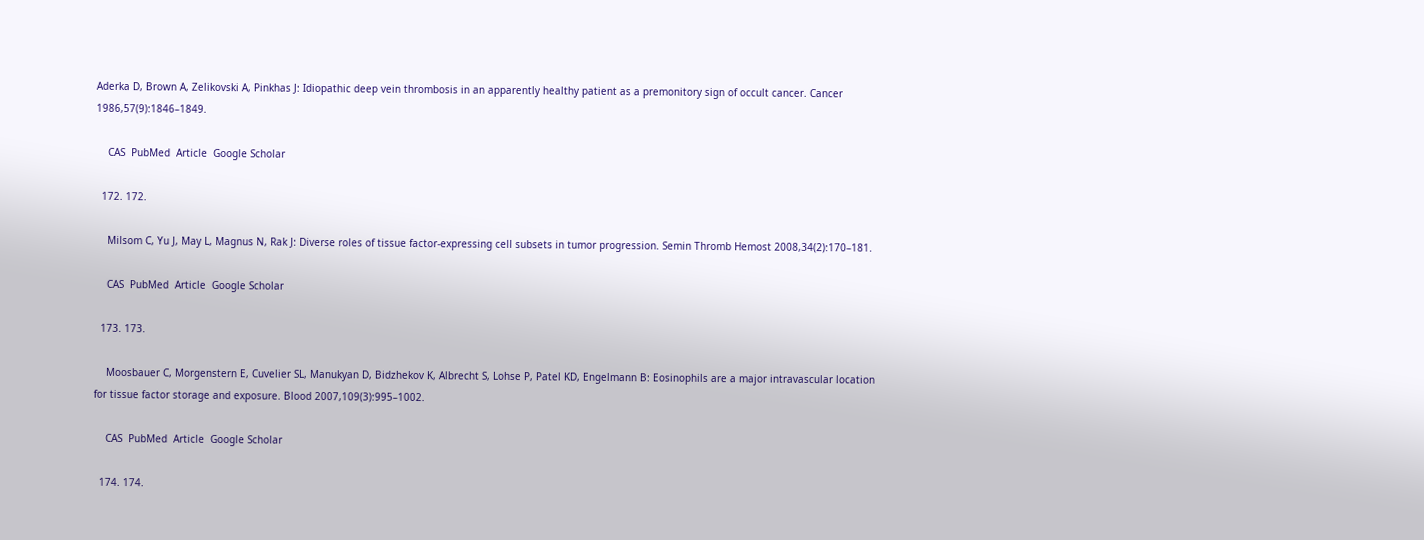Aderka D, Brown A, Zelikovski A, Pinkhas J: Idiopathic deep vein thrombosis in an apparently healthy patient as a premonitory sign of occult cancer. Cancer 1986,57(9):1846–1849.

    CAS  PubMed  Article  Google Scholar

  172. 172.

    Milsom C, Yu J, May L, Magnus N, Rak J: Diverse roles of tissue factor-expressing cell subsets in tumor progression. Semin Thromb Hemost 2008,34(2):170–181.

    CAS  PubMed  Article  Google Scholar

  173. 173.

    Moosbauer C, Morgenstern E, Cuvelier SL, Manukyan D, Bidzhekov K, Albrecht S, Lohse P, Patel KD, Engelmann B: Eosinophils are a major intravascular location for tissue factor storage and exposure. Blood 2007,109(3):995–1002.

    CAS  PubMed  Article  Google Scholar

  174. 174.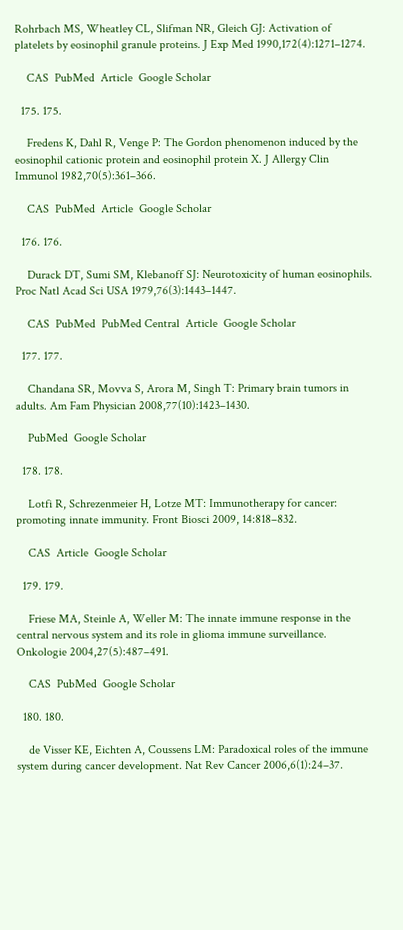Rohrbach MS, Wheatley CL, Slifman NR, Gleich GJ: Activation of platelets by eosinophil granule proteins. J Exp Med 1990,172(4):1271–1274.

    CAS  PubMed  Article  Google Scholar

  175. 175.

    Fredens K, Dahl R, Venge P: The Gordon phenomenon induced by the eosinophil cationic protein and eosinophil protein X. J Allergy Clin Immunol 1982,70(5):361–366.

    CAS  PubMed  Article  Google Scholar

  176. 176.

    Durack DT, Sumi SM, Klebanoff SJ: Neurotoxicity of human eosinophils. Proc Natl Acad Sci USA 1979,76(3):1443–1447.

    CAS  PubMed  PubMed Central  Article  Google Scholar

  177. 177.

    Chandana SR, Movva S, Arora M, Singh T: Primary brain tumors in adults. Am Fam Physician 2008,77(10):1423–1430.

    PubMed  Google Scholar

  178. 178.

    Lotfi R, Schrezenmeier H, Lotze MT: Immunotherapy for cancer: promoting innate immunity. Front Biosci 2009, 14:818–832.

    CAS  Article  Google Scholar

  179. 179.

    Friese MA, Steinle A, Weller M: The innate immune response in the central nervous system and its role in glioma immune surveillance. Onkologie 2004,27(5):487–491.

    CAS  PubMed  Google Scholar

  180. 180.

    de Visser KE, Eichten A, Coussens LM: Paradoxical roles of the immune system during cancer development. Nat Rev Cancer 2006,6(1):24–37.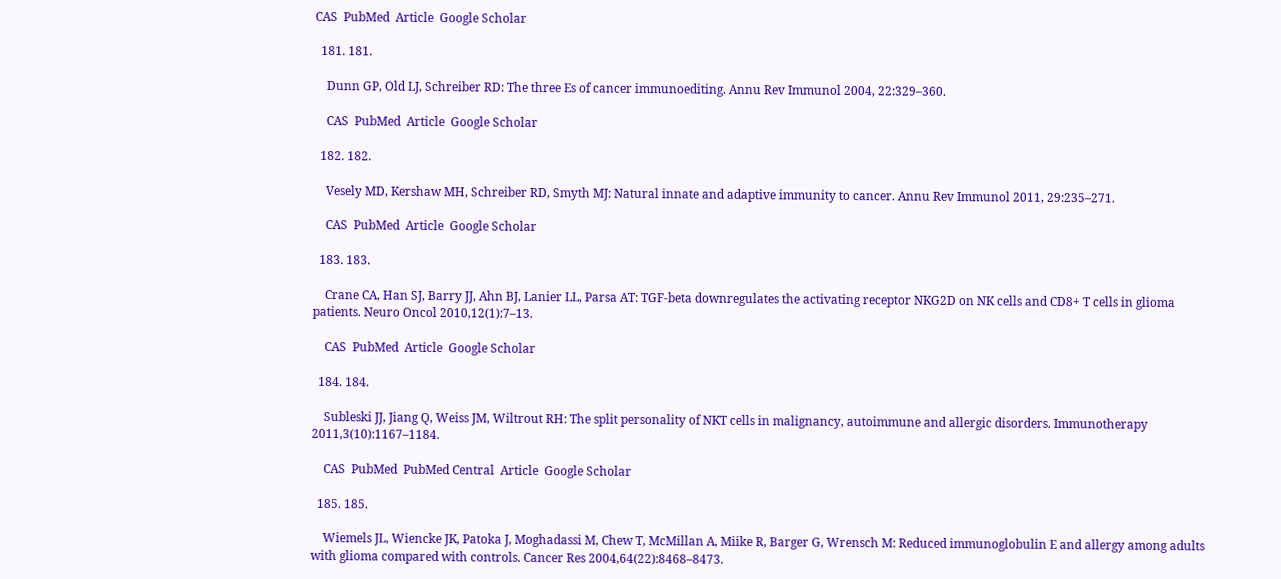CAS  PubMed  Article  Google Scholar

  181. 181.

    Dunn GP, Old LJ, Schreiber RD: The three Es of cancer immunoediting. Annu Rev Immunol 2004, 22:329–360.

    CAS  PubMed  Article  Google Scholar

  182. 182.

    Vesely MD, Kershaw MH, Schreiber RD, Smyth MJ: Natural innate and adaptive immunity to cancer. Annu Rev Immunol 2011, 29:235–271.

    CAS  PubMed  Article  Google Scholar

  183. 183.

    Crane CA, Han SJ, Barry JJ, Ahn BJ, Lanier LL, Parsa AT: TGF-beta downregulates the activating receptor NKG2D on NK cells and CD8+ T cells in glioma patients. Neuro Oncol 2010,12(1):7–13.

    CAS  PubMed  Article  Google Scholar

  184. 184.

    Subleski JJ, Jiang Q, Weiss JM, Wiltrout RH: The split personality of NKT cells in malignancy, autoimmune and allergic disorders. Immunotherapy 2011,3(10):1167–1184.

    CAS  PubMed  PubMed Central  Article  Google Scholar

  185. 185.

    Wiemels JL, Wiencke JK, Patoka J, Moghadassi M, Chew T, McMillan A, Miike R, Barger G, Wrensch M: Reduced immunoglobulin E and allergy among adults with glioma compared with controls. Cancer Res 2004,64(22):8468–8473.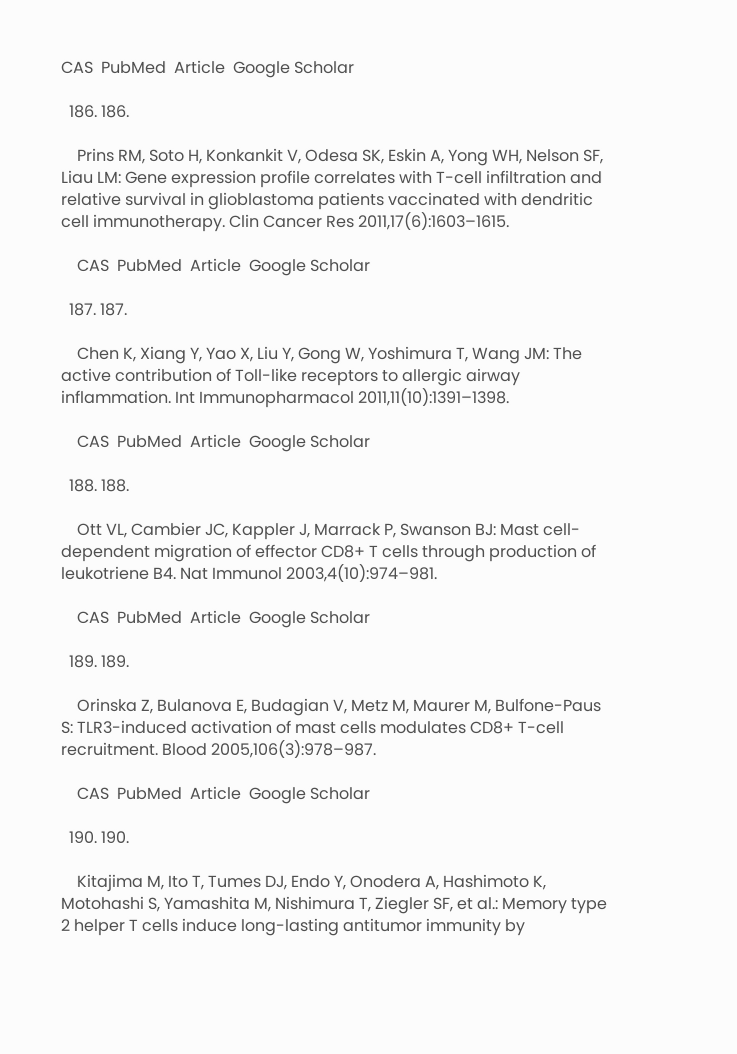CAS  PubMed  Article  Google Scholar

  186. 186.

    Prins RM, Soto H, Konkankit V, Odesa SK, Eskin A, Yong WH, Nelson SF, Liau LM: Gene expression profile correlates with T-cell infiltration and relative survival in glioblastoma patients vaccinated with dendritic cell immunotherapy. Clin Cancer Res 2011,17(6):1603–1615.

    CAS  PubMed  Article  Google Scholar

  187. 187.

    Chen K, Xiang Y, Yao X, Liu Y, Gong W, Yoshimura T, Wang JM: The active contribution of Toll-like receptors to allergic airway inflammation. Int Immunopharmacol 2011,11(10):1391–1398.

    CAS  PubMed  Article  Google Scholar

  188. 188.

    Ott VL, Cambier JC, Kappler J, Marrack P, Swanson BJ: Mast cell-dependent migration of effector CD8+ T cells through production of leukotriene B4. Nat Immunol 2003,4(10):974–981.

    CAS  PubMed  Article  Google Scholar

  189. 189.

    Orinska Z, Bulanova E, Budagian V, Metz M, Maurer M, Bulfone-Paus S: TLR3-induced activation of mast cells modulates CD8+ T-cell recruitment. Blood 2005,106(3):978–987.

    CAS  PubMed  Article  Google Scholar

  190. 190.

    Kitajima M, Ito T, Tumes DJ, Endo Y, Onodera A, Hashimoto K, Motohashi S, Yamashita M, Nishimura T, Ziegler SF, et al.: Memory type 2 helper T cells induce long-lasting antitumor immunity by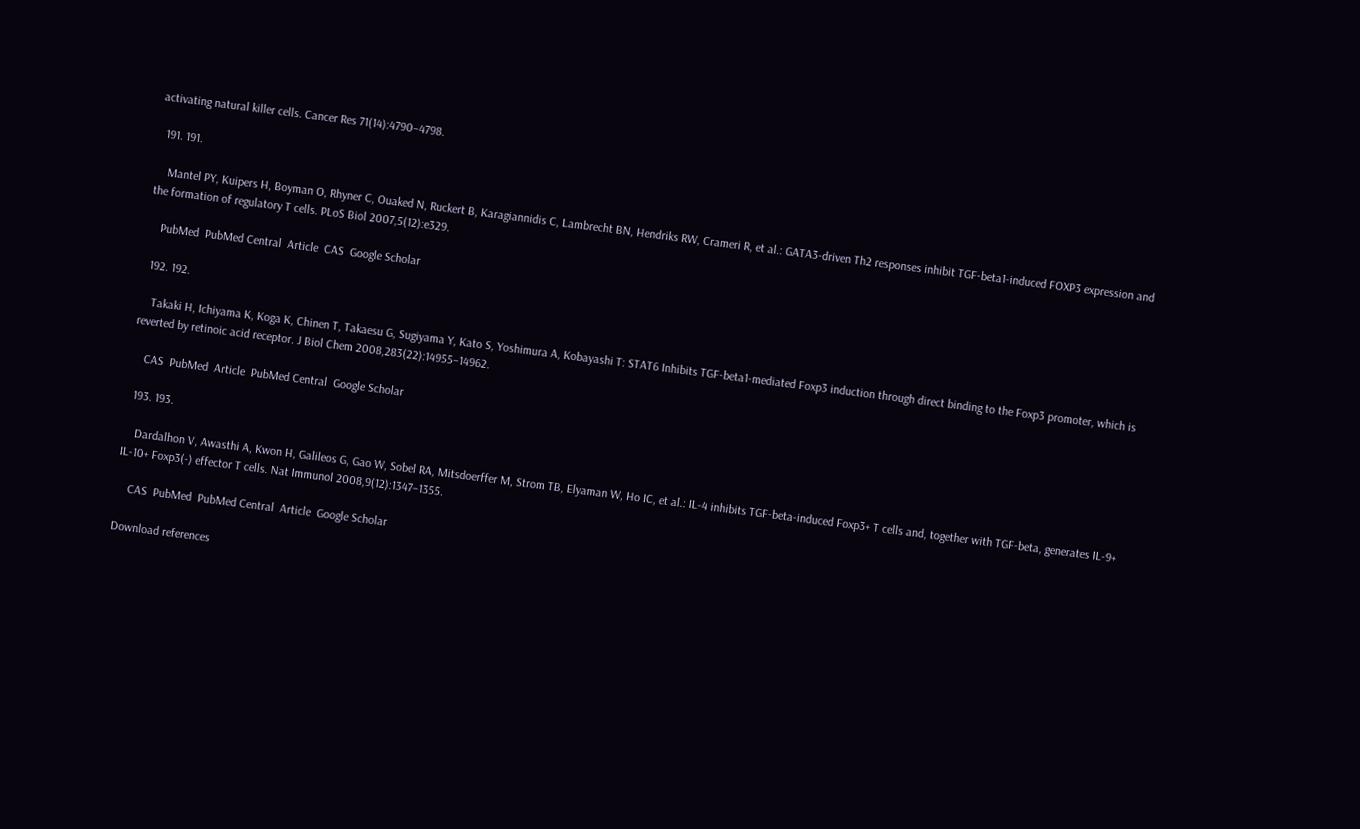activating natural killer cells. Cancer Res 71(14):4790–4798.

  191. 191.

    Mantel PY, Kuipers H, Boyman O, Rhyner C, Ouaked N, Ruckert B, Karagiannidis C, Lambrecht BN, Hendriks RW, Crameri R, et al.: GATA3-driven Th2 responses inhibit TGF-beta1-induced FOXP3 expression and the formation of regulatory T cells. PLoS Biol 2007,5(12):e329.

    PubMed  PubMed Central  Article  CAS  Google Scholar

  192. 192.

    Takaki H, Ichiyama K, Koga K, Chinen T, Takaesu G, Sugiyama Y, Kato S, Yoshimura A, Kobayashi T: STAT6 Inhibits TGF-beta1-mediated Foxp3 induction through direct binding to the Foxp3 promoter, which is reverted by retinoic acid receptor. J Biol Chem 2008,283(22):14955–14962.

    CAS  PubMed  Article  PubMed Central  Google Scholar

  193. 193.

    Dardalhon V, Awasthi A, Kwon H, Galileos G, Gao W, Sobel RA, Mitsdoerffer M, Strom TB, Elyaman W, Ho IC, et al.: IL-4 inhibits TGF-beta-induced Foxp3+ T cells and, together with TGF-beta, generates IL-9+ IL-10+ Foxp3(-) effector T cells. Nat Immunol 2008,9(12):1347–1355.

    CAS  PubMed  PubMed Central  Article  Google Scholar

Download references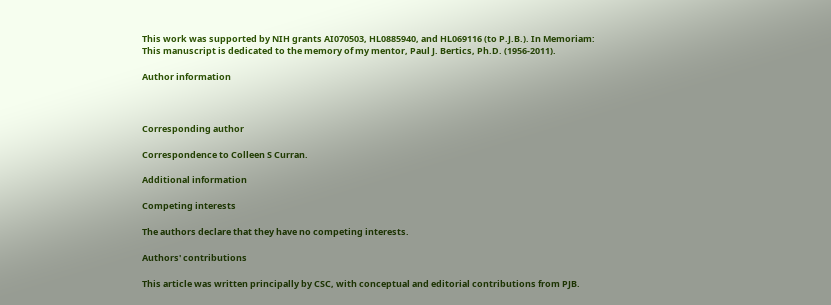This work was supported by NIH grants AI070503, HL0885940, and HL069116 (to P.J.B.). In Memoriam: This manuscript is dedicated to the memory of my mentor, Paul J. Bertics, Ph.D. (1956-2011).

Author information



Corresponding author

Correspondence to Colleen S Curran.

Additional information

Competing interests

The authors declare that they have no competing interests.

Authors' contributions

This article was written principally by CSC, with conceptual and editorial contributions from PJB.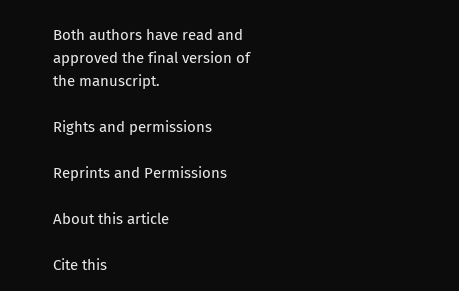Both authors have read and approved the final version of the manuscript.

Rights and permissions

Reprints and Permissions

About this article

Cite this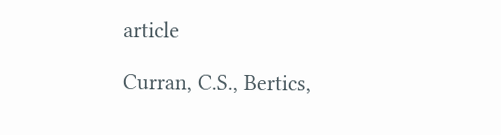article

Curran, C.S., Bertics,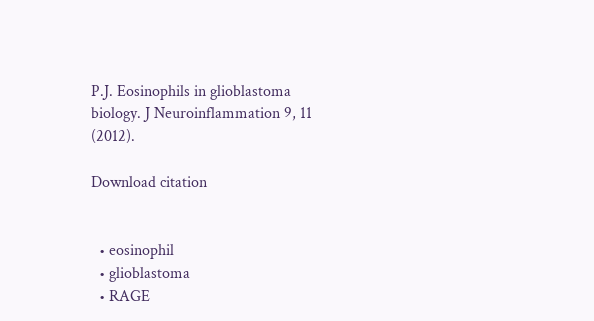P.J. Eosinophils in glioblastoma biology. J Neuroinflammation 9, 11 (2012).

Download citation


  • eosinophil
  • glioblastoma
  • RAGE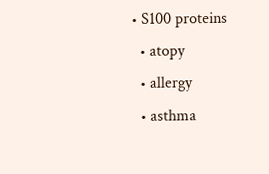• S100 proteins
  • atopy
  • allergy
  • asthma